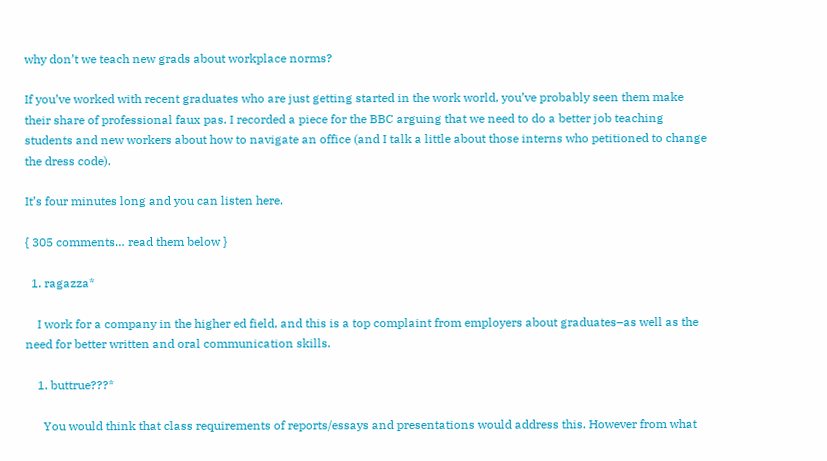why don’t we teach new grads about workplace norms?

If you’ve worked with recent graduates who are just getting started in the work world, you’ve probably seen them make their share of professional faux pas. I recorded a piece for the BBC arguing that we need to do a better job teaching students and new workers about how to navigate an office (and I talk a little about those interns who petitioned to change the dress code).

It’s four minutes long and you can listen here.

{ 305 comments… read them below }

  1. ragazza*

    I work for a company in the higher ed field, and this is a top complaint from employers about graduates–as well as the need for better written and oral communication skills.

    1. buttrue???*

      You would think that class requirements of reports/essays and presentations would address this. However from what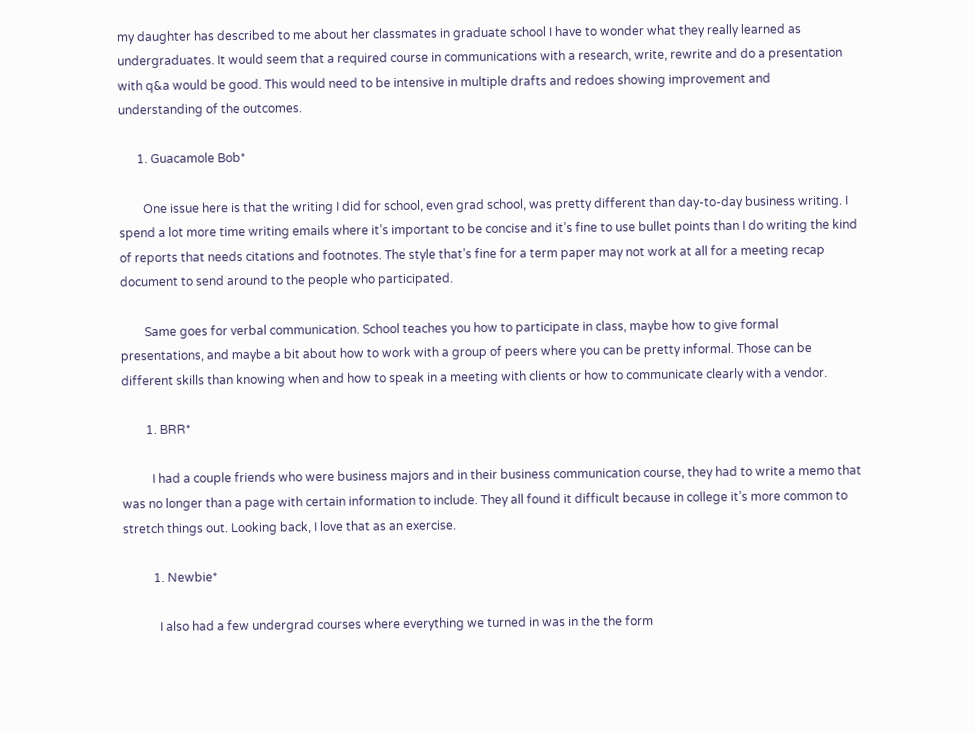my daughter has described to me about her classmates in graduate school I have to wonder what they really learned as undergraduates. It would seem that a required course in communications with a research, write, rewrite and do a presentation with q&a would be good. This would need to be intensive in multiple drafts and redoes showing improvement and understanding of the outcomes.

      1. Guacamole Bob*

        One issue here is that the writing I did for school, even grad school, was pretty different than day-to-day business writing. I spend a lot more time writing emails where it’s important to be concise and it’s fine to use bullet points than I do writing the kind of reports that needs citations and footnotes. The style that’s fine for a term paper may not work at all for a meeting recap document to send around to the people who participated.

        Same goes for verbal communication. School teaches you how to participate in class, maybe how to give formal presentations, and maybe a bit about how to work with a group of peers where you can be pretty informal. Those can be different skills than knowing when and how to speak in a meeting with clients or how to communicate clearly with a vendor.

        1. BRR*

          I had a couple friends who were business majors and in their business communication course, they had to write a memo that was no longer than a page with certain information to include. They all found it difficult because in college it’s more common to stretch things out. Looking back, I love that as an exercise.

          1. Newbie*

            I also had a few undergrad courses where everything we turned in was in the the form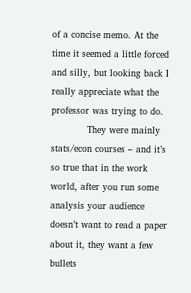of a concise memo. At the time it seemed a little forced and silly, but looking back I really appreciate what the professor was trying to do.
            They were mainly stats/econ courses – and it’s so true that in the work world, after you run some analysis your audience doesn’t want to read a paper about it, they want a few bullets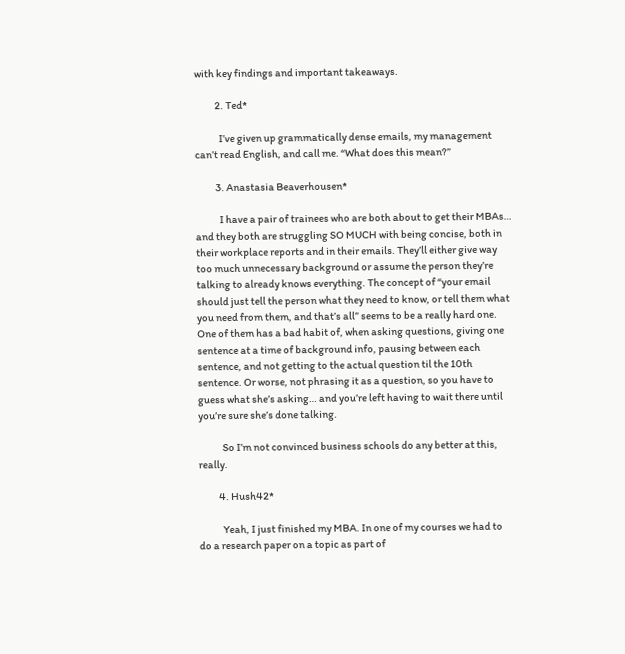with key findings and important takeaways.

          2. Ted*

            I’ve given up grammatically dense emails, my management can’t read English, and call me. “What does this mean?”

          3. Anastasia Beaverhousen*

            I have a pair of trainees who are both about to get their MBAs… and they both are struggling SO MUCH with being concise, both in their workplace reports and in their emails. They’ll either give way too much unnecessary background or assume the person they’re talking to already knows everything. The concept of “your email should just tell the person what they need to know, or tell them what you need from them, and that’s all” seems to be a really hard one. One of them has a bad habit of, when asking questions, giving one sentence at a time of background info, pausing between each sentence, and not getting to the actual question til the 10th sentence. Or worse, not phrasing it as a question, so you have to guess what she’s asking… and you’re left having to wait there until you’re sure she’s done talking.

            So I’m not convinced business schools do any better at this, really.

          4. Hush42*

            Yeah, I just finished my MBA. In one of my courses we had to do a research paper on a topic as part of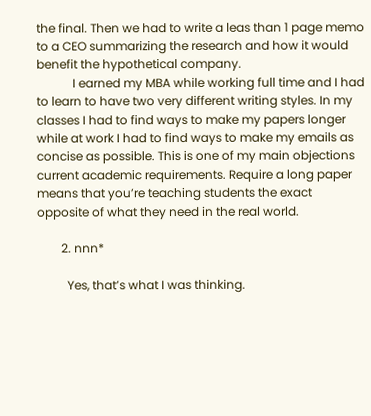the final. Then we had to write a leas than 1 page memo to a CEO summarizing the research and how it would benefit the hypothetical company.
            I earned my MBA while working full time and I had to learn to have two very different writing styles. In my classes I had to find ways to make my papers longer while at work I had to find ways to make my emails as concise as possible. This is one of my main objections current academic requirements. Require a long paper means that you’re teaching students the exact opposite of what they need in the real world.

        2. nnn*

          Yes, that’s what I was thinking.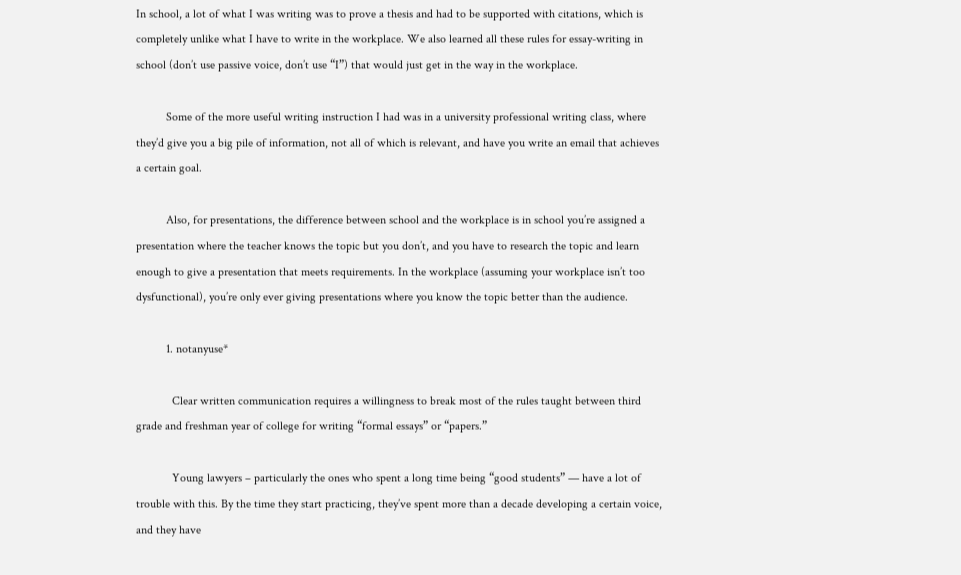In school, a lot of what I was writing was to prove a thesis and had to be supported with citations, which is completely unlike what I have to write in the workplace. We also learned all these rules for essay-writing in school (don’t use passive voice, don’t use “I”) that would just get in the way in the workplace.

          Some of the more useful writing instruction I had was in a university professional writing class, where they’d give you a big pile of information, not all of which is relevant, and have you write an email that achieves a certain goal.

          Also, for presentations, the difference between school and the workplace is in school you’re assigned a presentation where the teacher knows the topic but you don’t, and you have to research the topic and learn enough to give a presentation that meets requirements. In the workplace (assuming your workplace isn’t too dysfunctional), you’re only ever giving presentations where you know the topic better than the audience.

          1. notanyuse*

            Clear written communication requires a willingness to break most of the rules taught between third grade and freshman year of college for writing “formal essays” or “papers.”

            Young lawyers – particularly the ones who spent a long time being “good students” — have a lot of trouble with this. By the time they start practicing, they’ve spent more than a decade developing a certain voice, and they have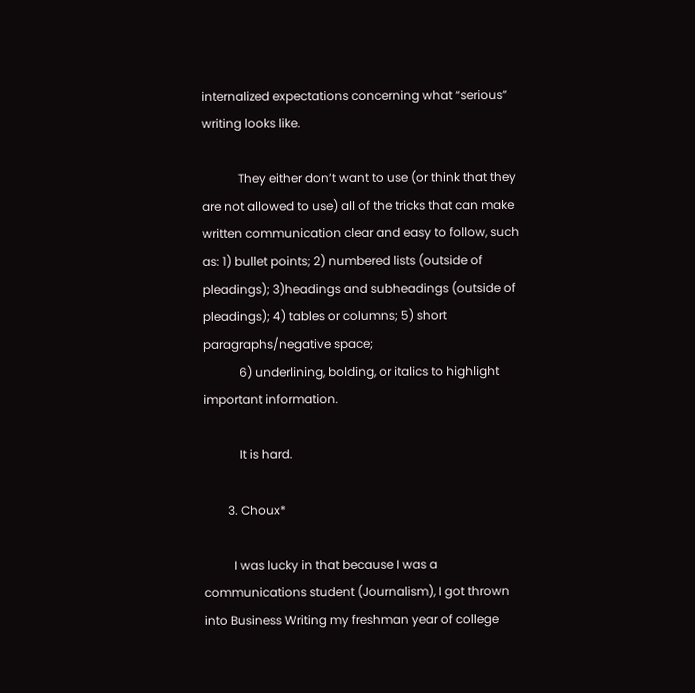internalized expectations concerning what “serious” writing looks like.

            They either don’t want to use (or think that they are not allowed to use) all of the tricks that can make written communication clear and easy to follow, such as: 1) bullet points; 2) numbered lists (outside of pleadings); 3)headings and subheadings (outside of pleadings); 4) tables or columns; 5) short paragraphs/negative space;
            6) underlining, bolding, or italics to highlight important information.

            It is hard.

        3. Choux*

          I was lucky in that because I was a communications student (Journalism), I got thrown into Business Writing my freshman year of college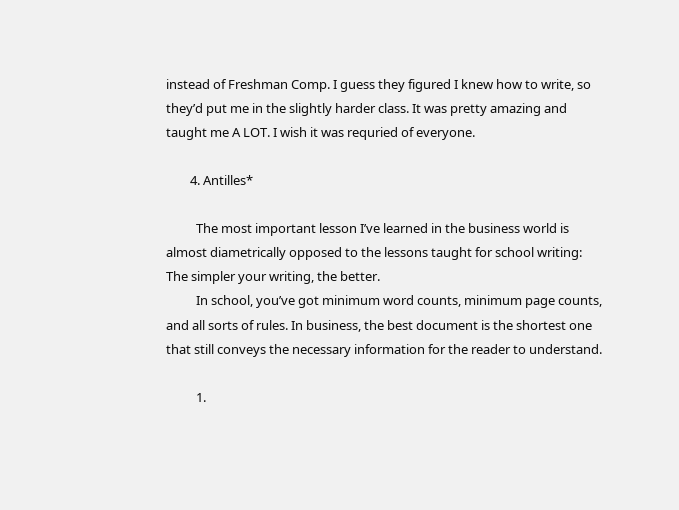instead of Freshman Comp. I guess they figured I knew how to write, so they’d put me in the slightly harder class. It was pretty amazing and taught me A LOT. I wish it was requried of everyone.

        4. Antilles*

          The most important lesson I’ve learned in the business world is almost diametrically opposed to the lessons taught for school writing: The simpler your writing, the better.
          In school, you’ve got minimum word counts, minimum page counts, and all sorts of rules. In business, the best document is the shortest one that still conveys the necessary information for the reader to understand.

          1.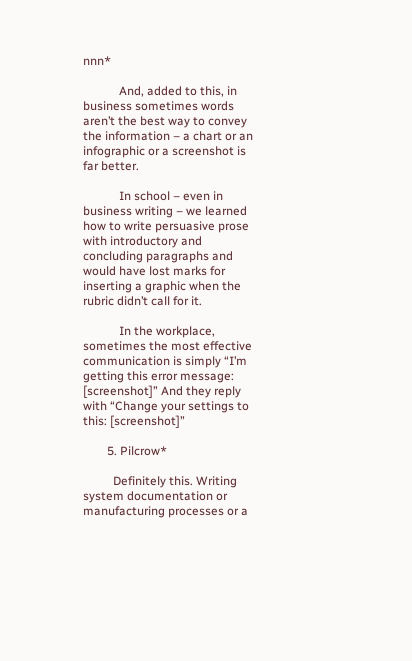nnn*

            And, added to this, in business sometimes words aren’t the best way to convey the information – a chart or an infographic or a screenshot is far better.

            In school – even in business writing – we learned how to write persuasive prose with introductory and concluding paragraphs and would have lost marks for inserting a graphic when the rubric didn’t call for it.

            In the workplace, sometimes the most effective communication is simply “I’m getting this error message: [screenshot]” And they reply with “Change your settings to this: [screenshot]”

        5. Pilcrow*

          Definitely this. Writing system documentation or manufacturing processes or a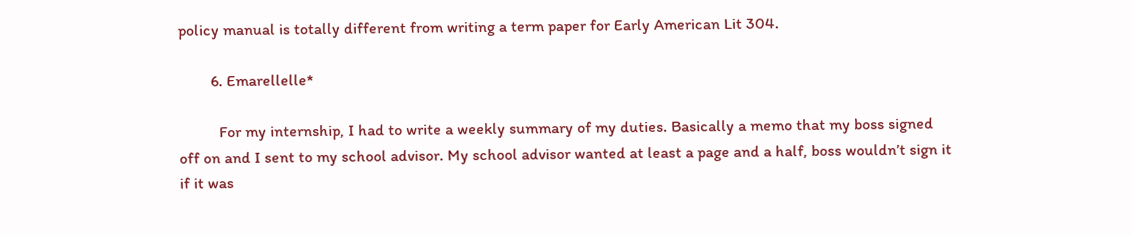policy manual is totally different from writing a term paper for Early American Lit 304.

        6. Emarellelle*

          For my internship, I had to write a weekly summary of my duties. Basically a memo that my boss signed off on and I sent to my school advisor. My school advisor wanted at least a page and a half, boss wouldn’t sign it if it was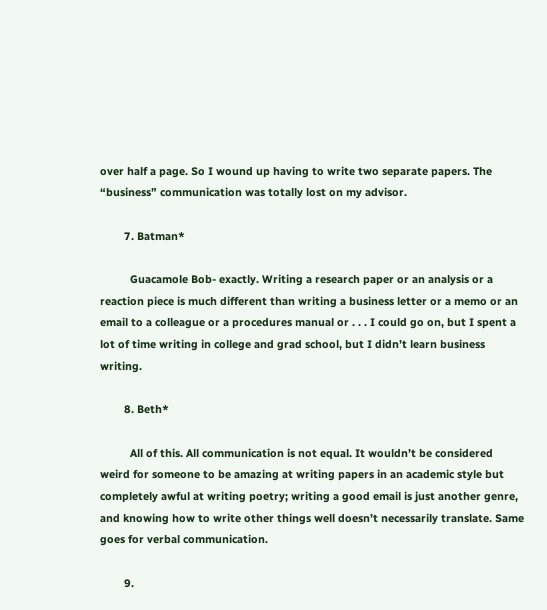over half a page. So I wound up having to write two separate papers. The “business” communication was totally lost on my advisor.

        7. Batman*

          Guacamole Bob- exactly. Writing a research paper or an analysis or a reaction piece is much different than writing a business letter or a memo or an email to a colleague or a procedures manual or . . . I could go on, but I spent a lot of time writing in college and grad school, but I didn’t learn business writing.

        8. Beth*

          All of this. All communication is not equal. It wouldn’t be considered weird for someone to be amazing at writing papers in an academic style but completely awful at writing poetry; writing a good email is just another genre, and knowing how to write other things well doesn’t necessarily translate. Same goes for verbal communication.

        9.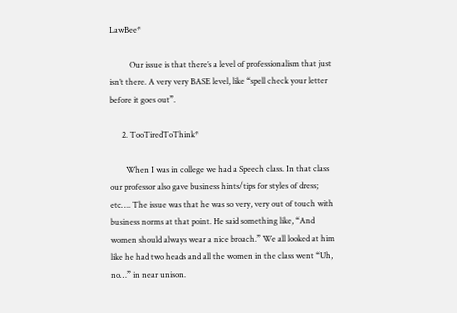LawBee*

          Our issue is that there’s a level of professionalism that just isn’t there. A very very BASE level, like “spell check your letter before it goes out”.

      2. TooTiredToThink*

        When I was in college we had a Speech class. In that class our professor also gave business hints/tips for styles of dress; etc…. The issue was that he was so very, very out of touch with business norms at that point. He said something like, “And women should always wear a nice broach.” We all looked at him like he had two heads and all the women in the class went “Uh, no…” in near unison.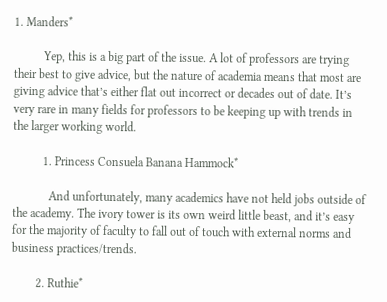1. Manders*

          Yep, this is a big part of the issue. A lot of professors are trying their best to give advice, but the nature of academia means that most are giving advice that’s either flat out incorrect or decades out of date. It’s very rare in many fields for professors to be keeping up with trends in the larger working world.

          1. Princess Consuela Banana Hammock*

            And unfortunately, many academics have not held jobs outside of the academy. The ivory tower is its own weird little beast, and it’s easy for the majority of faculty to fall out of touch with external norms and business practices/trends.

        2. Ruthie*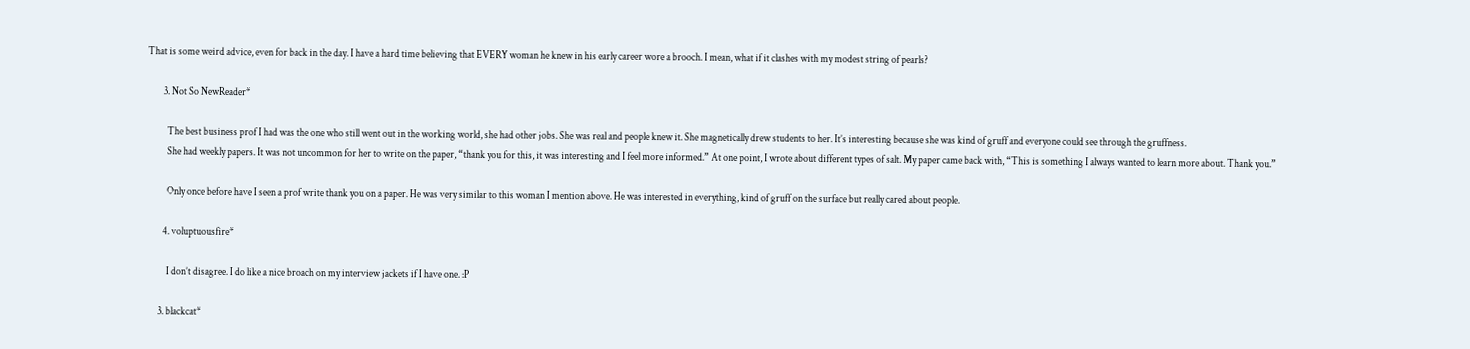That is some weird advice, even for back in the day. I have a hard time believing that EVERY woman he knew in his early career wore a brooch. I mean, what if it clashes with my modest string of pearls?

        3. Not So NewReader*

          The best business prof I had was the one who still went out in the working world, she had other jobs. She was real and people knew it. She magnetically drew students to her. It’s interesting because she was kind of gruff and everyone could see through the gruffness.
          She had weekly papers. It was not uncommon for her to write on the paper, “thank you for this, it was interesting and I feel more informed.” At one point, I wrote about different types of salt. My paper came back with, “This is something I always wanted to learn more about. Thank you.”

          Only once before have I seen a prof write thank you on a paper. He was very similar to this woman I mention above. He was interested in everything, kind of gruff on the surface but really cared about people.

        4. voluptuousfire*

          I don’t disagree. I do like a nice broach on my interview jackets if I have one. :P

      3. blackcat*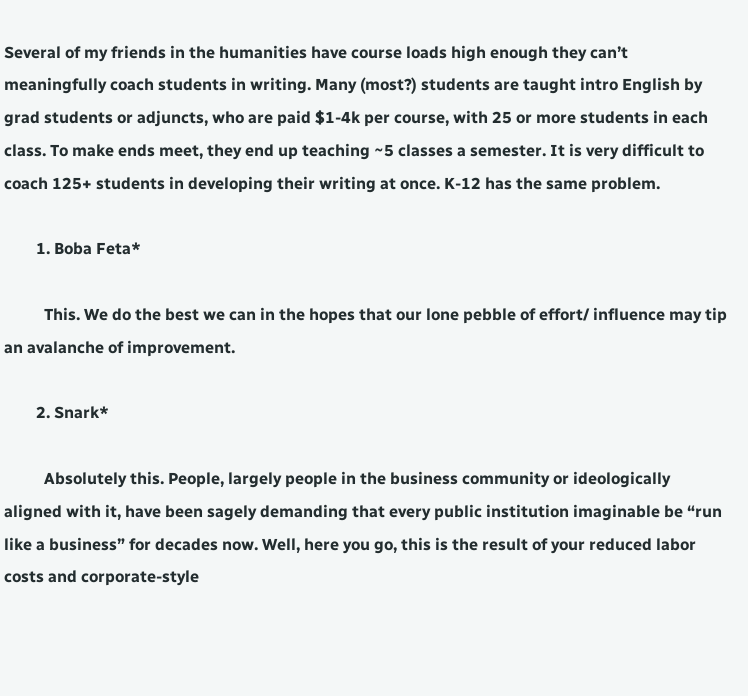Several of my friends in the humanities have course loads high enough they can’t meaningfully coach students in writing. Many (most?) students are taught intro English by grad students or adjuncts, who are paid $1-4k per course, with 25 or more students in each class. To make ends meet, they end up teaching ~5 classes a semester. It is very difficult to coach 125+ students in developing their writing at once. K-12 has the same problem.

        1. Boba Feta*

          This. We do the best we can in the hopes that our lone pebble of effort/ influence may tip an avalanche of improvement.

        2. Snark*

          Absolutely this. People, largely people in the business community or ideologically aligned with it, have been sagely demanding that every public institution imaginable be “run like a business” for decades now. Well, here you go, this is the result of your reduced labor costs and corporate-style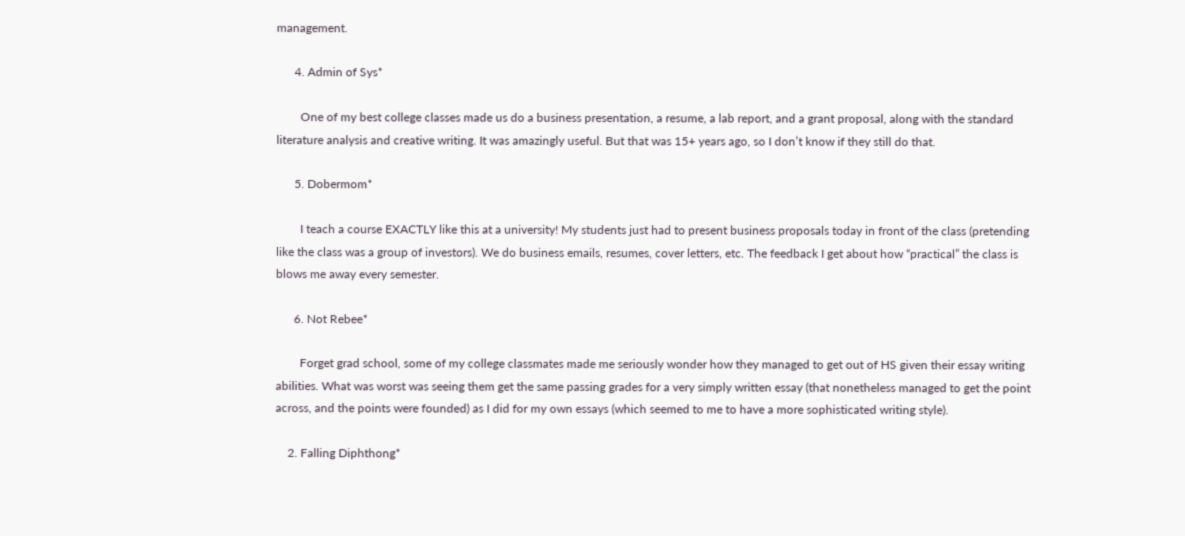management.

      4. Admin of Sys*

        One of my best college classes made us do a business presentation, a resume, a lab report, and a grant proposal, along with the standard literature analysis and creative writing. It was amazingly useful. But that was 15+ years ago, so I don’t know if they still do that.

      5. Dobermom*

        I teach a course EXACTLY like this at a university! My students just had to present business proposals today in front of the class (pretending like the class was a group of investors). We do business emails, resumes, cover letters, etc. The feedback I get about how “practical” the class is blows me away every semester.

      6. Not Rebee*

        Forget grad school, some of my college classmates made me seriously wonder how they managed to get out of HS given their essay writing abilities. What was worst was seeing them get the same passing grades for a very simply written essay (that nonetheless managed to get the point across, and the points were founded) as I did for my own essays (which seemed to me to have a more sophisticated writing style).

    2. Falling Diphthong*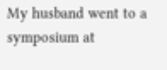My husband went to a symposium at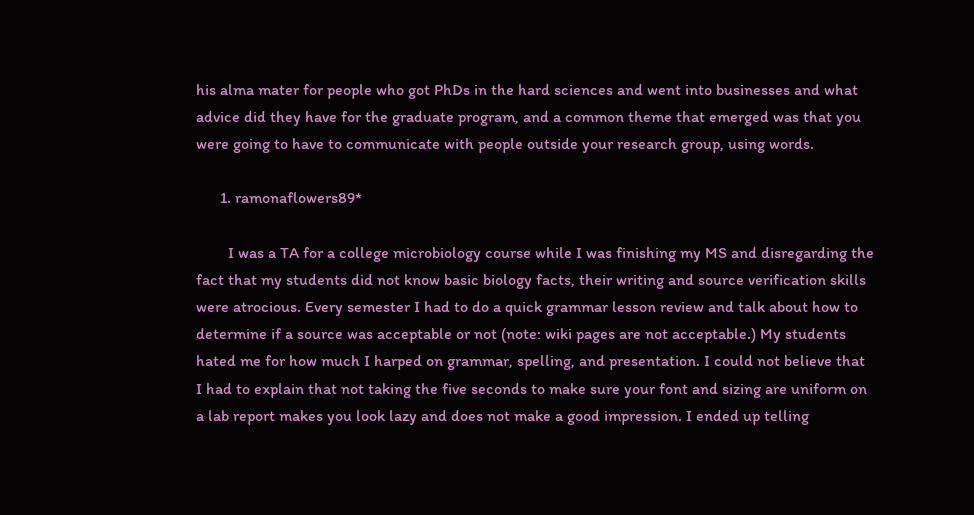his alma mater for people who got PhDs in the hard sciences and went into businesses and what advice did they have for the graduate program, and a common theme that emerged was that you were going to have to communicate with people outside your research group, using words.

      1. ramonaflowers89*

        I was a TA for a college microbiology course while I was finishing my MS and disregarding the fact that my students did not know basic biology facts, their writing and source verification skills were atrocious. Every semester I had to do a quick grammar lesson review and talk about how to determine if a source was acceptable or not (note: wiki pages are not acceptable.) My students hated me for how much I harped on grammar, spelling, and presentation. I could not believe that I had to explain that not taking the five seconds to make sure your font and sizing are uniform on a lab report makes you look lazy and does not make a good impression. I ended up telling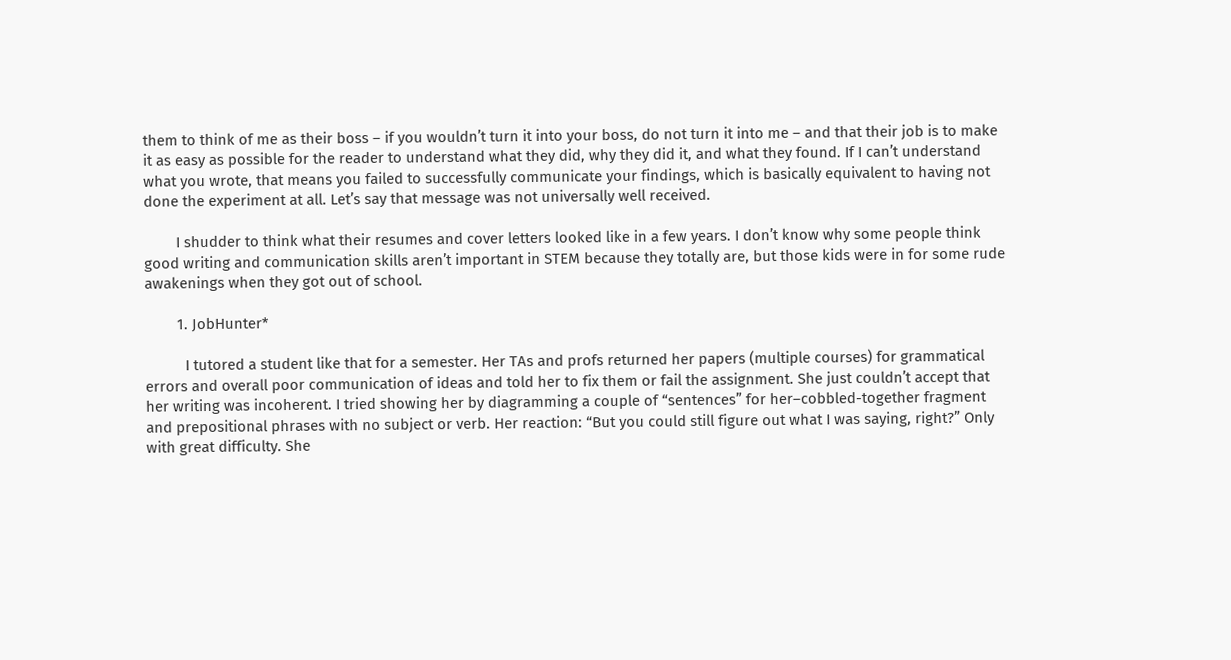them to think of me as their boss – if you wouldn’t turn it into your boss, do not turn it into me – and that their job is to make it as easy as possible for the reader to understand what they did, why they did it, and what they found. If I can’t understand what you wrote, that means you failed to successfully communicate your findings, which is basically equivalent to having not done the experiment at all. Let’s say that message was not universally well received.

        I shudder to think what their resumes and cover letters looked like in a few years. I don’t know why some people think good writing and communication skills aren’t important in STEM because they totally are, but those kids were in for some rude awakenings when they got out of school.

        1. JobHunter*

          I tutored a student like that for a semester. Her TAs and profs returned her papers (multiple courses) for grammatical errors and overall poor communication of ideas and told her to fix them or fail the assignment. She just couldn’t accept that her writing was incoherent. I tried showing her by diagramming a couple of “sentences” for her–cobbled-together fragment and prepositional phrases with no subject or verb. Her reaction: “But you could still figure out what I was saying, right?” Only with great difficulty. She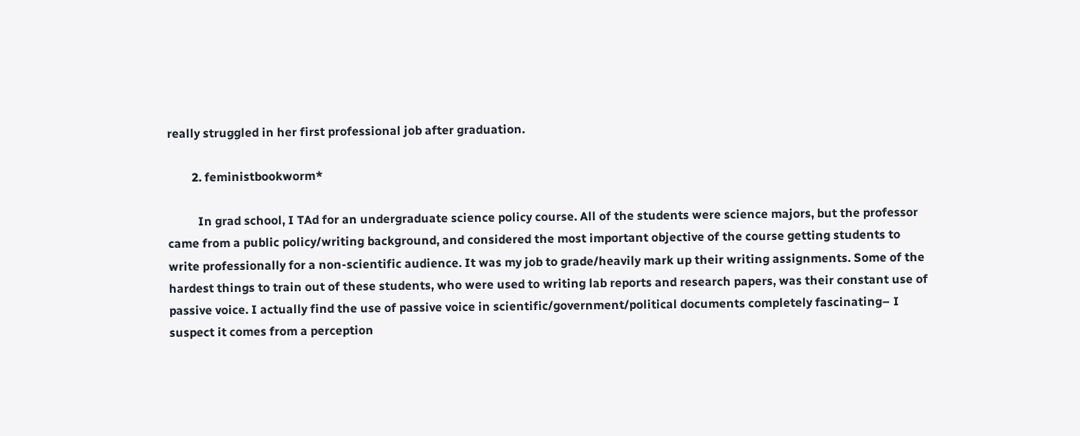really struggled in her first professional job after graduation.

        2. feministbookworm*

          In grad school, I TAd for an undergraduate science policy course. All of the students were science majors, but the professor came from a public policy/writing background, and considered the most important objective of the course getting students to write professionally for a non-scientific audience. It was my job to grade/heavily mark up their writing assignments. Some of the hardest things to train out of these students, who were used to writing lab reports and research papers, was their constant use of passive voice. I actually find the use of passive voice in scientific/government/political documents completely fascinating– I suspect it comes from a perception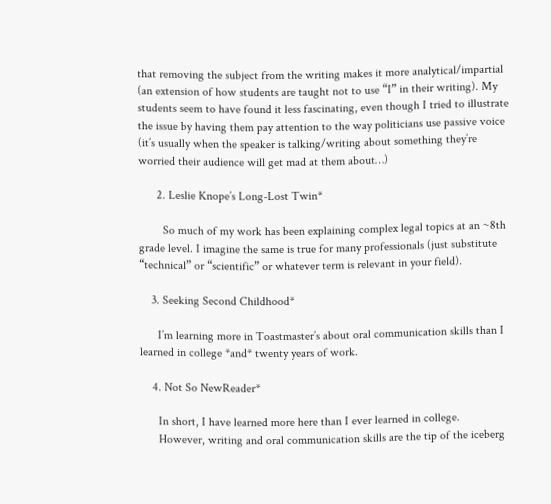that removing the subject from the writing makes it more analytical/impartial (an extension of how students are taught not to use “I” in their writing). My students seem to have found it less fascinating, even though I tried to illustrate the issue by having them pay attention to the way politicians use passive voice (it’s usually when the speaker is talking/writing about something they’re worried their audience will get mad at them about…)

      2. Leslie Knope’s Long-Lost Twin*

        So much of my work has been explaining complex legal topics at an ~8th grade level. I imagine the same is true for many professionals (just substitute “technical” or “scientific” or whatever term is relevant in your field).

    3. Seeking Second Childhood*

      I’m learning more in Toastmaster’s about oral communication skills than I learned in college *and* twenty years of work.

    4. Not So NewReader*

      In short, I have learned more here than I ever learned in college.
      However, writing and oral communication skills are the tip of the iceberg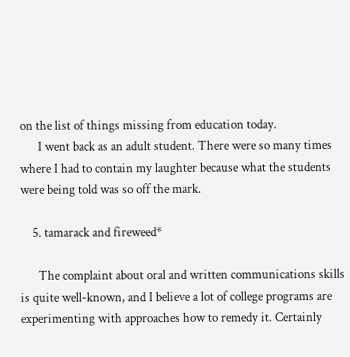on the list of things missing from education today.
      I went back as an adult student. There were so many times where I had to contain my laughter because what the students were being told was so off the mark.

    5. tamarack and fireweed*

      The complaint about oral and written communications skills is quite well-known, and I believe a lot of college programs are experimenting with approaches how to remedy it. Certainly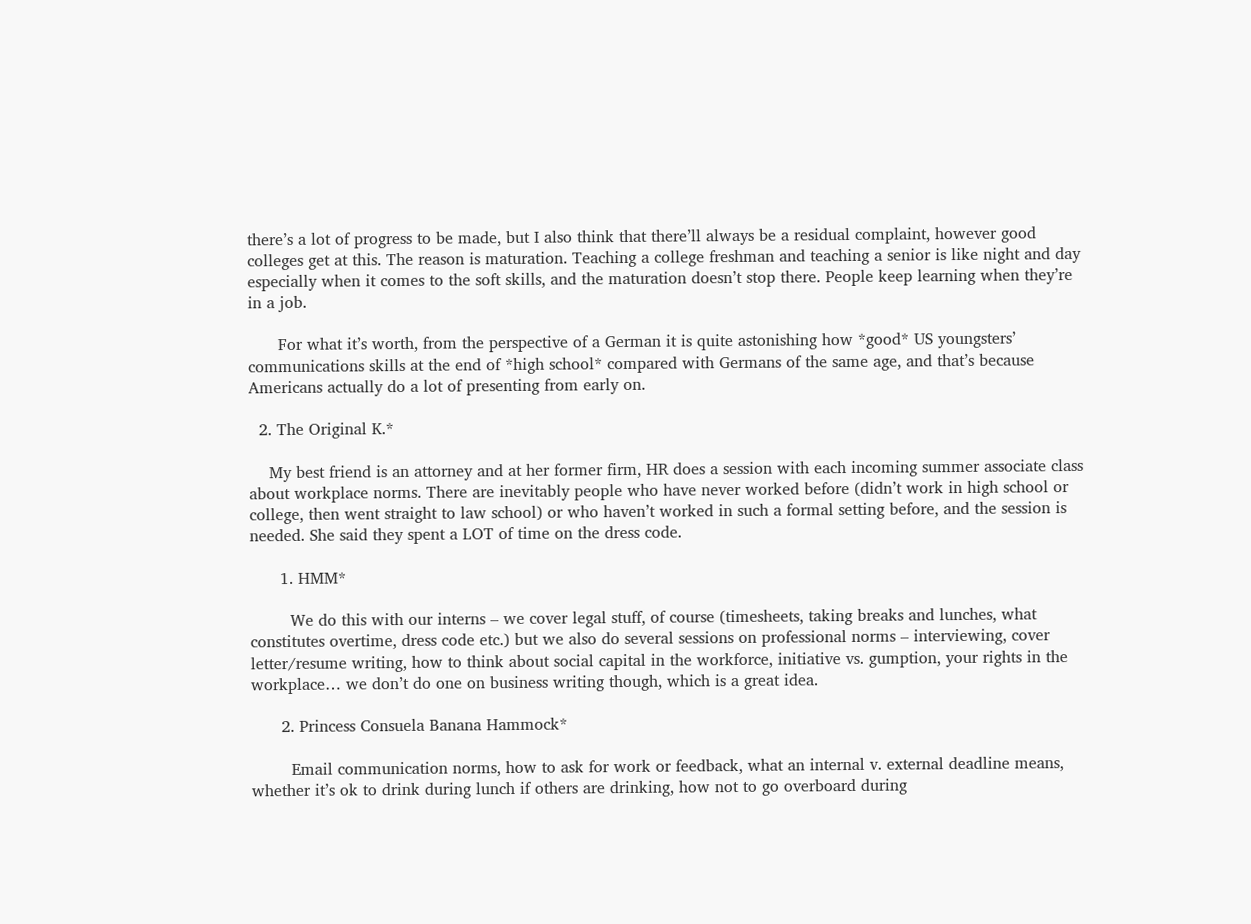there’s a lot of progress to be made, but I also think that there’ll always be a residual complaint, however good colleges get at this. The reason is maturation. Teaching a college freshman and teaching a senior is like night and day especially when it comes to the soft skills, and the maturation doesn’t stop there. People keep learning when they’re in a job.

      For what it’s worth, from the perspective of a German it is quite astonishing how *good* US youngsters’ communications skills at the end of *high school* compared with Germans of the same age, and that’s because Americans actually do a lot of presenting from early on.

  2. The Original K.*

    My best friend is an attorney and at her former firm, HR does a session with each incoming summer associate class about workplace norms. There are inevitably people who have never worked before (didn’t work in high school or college, then went straight to law school) or who haven’t worked in such a formal setting before, and the session is needed. She said they spent a LOT of time on the dress code.

      1. HMM*

        We do this with our interns – we cover legal stuff, of course (timesheets, taking breaks and lunches, what constitutes overtime, dress code etc.) but we also do several sessions on professional norms – interviewing, cover letter/resume writing, how to think about social capital in the workforce, initiative vs. gumption, your rights in the workplace… we don’t do one on business writing though, which is a great idea.

      2. Princess Consuela Banana Hammock*

        Email communication norms, how to ask for work or feedback, what an internal v. external deadline means, whether it’s ok to drink during lunch if others are drinking, how not to go overboard during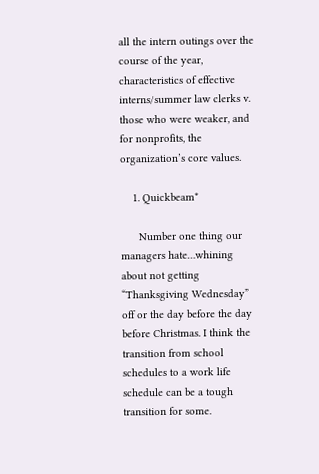all the intern outings over the course of the year, characteristics of effective interns/summer law clerks v. those who were weaker, and for nonprofits, the organization’s core values.

    1. Quickbeam*

      Number one thing our managers hate…whining about not getting “Thanksgiving Wednesday” off or the day before the day before Christmas. I think the transition from school schedules to a work life schedule can be a tough transition for some.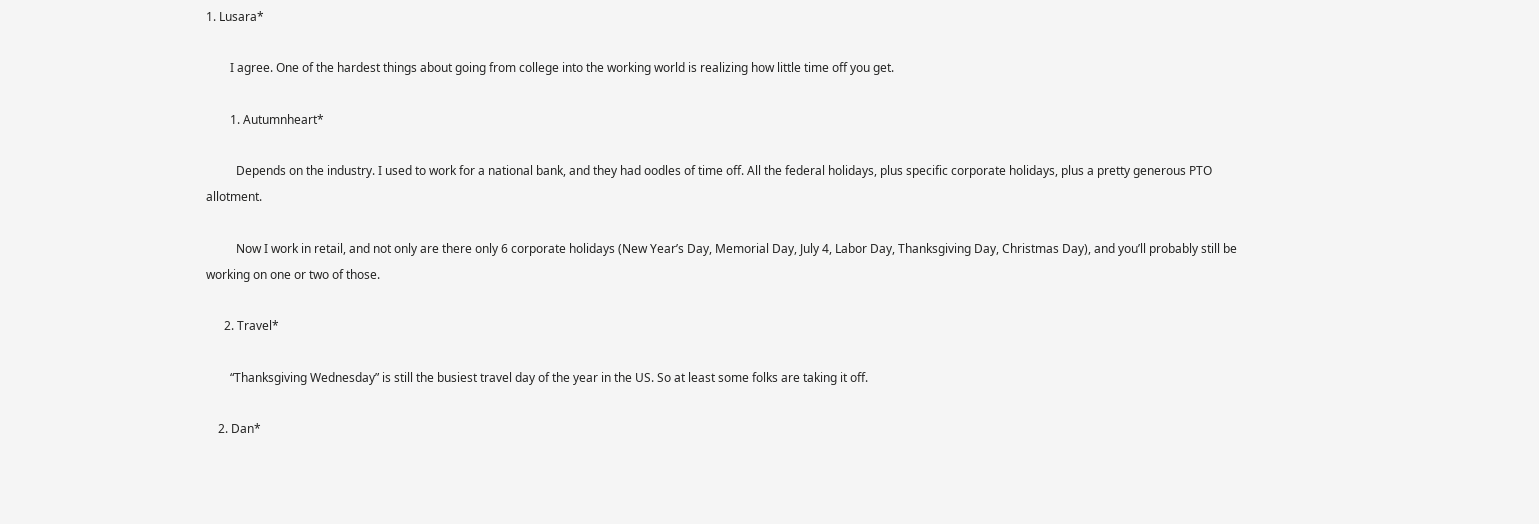1. Lusara*

        I agree. One of the hardest things about going from college into the working world is realizing how little time off you get.

        1. Autumnheart*

          Depends on the industry. I used to work for a national bank, and they had oodles of time off. All the federal holidays, plus specific corporate holidays, plus a pretty generous PTO allotment.

          Now I work in retail, and not only are there only 6 corporate holidays (New Year’s Day, Memorial Day, July 4, Labor Day, Thanksgiving Day, Christmas Day), and you’ll probably still be working on one or two of those.

      2. Travel*

        “Thanksgiving Wednesday” is still the busiest travel day of the year in the US. So at least some folks are taking it off.

    2. Dan*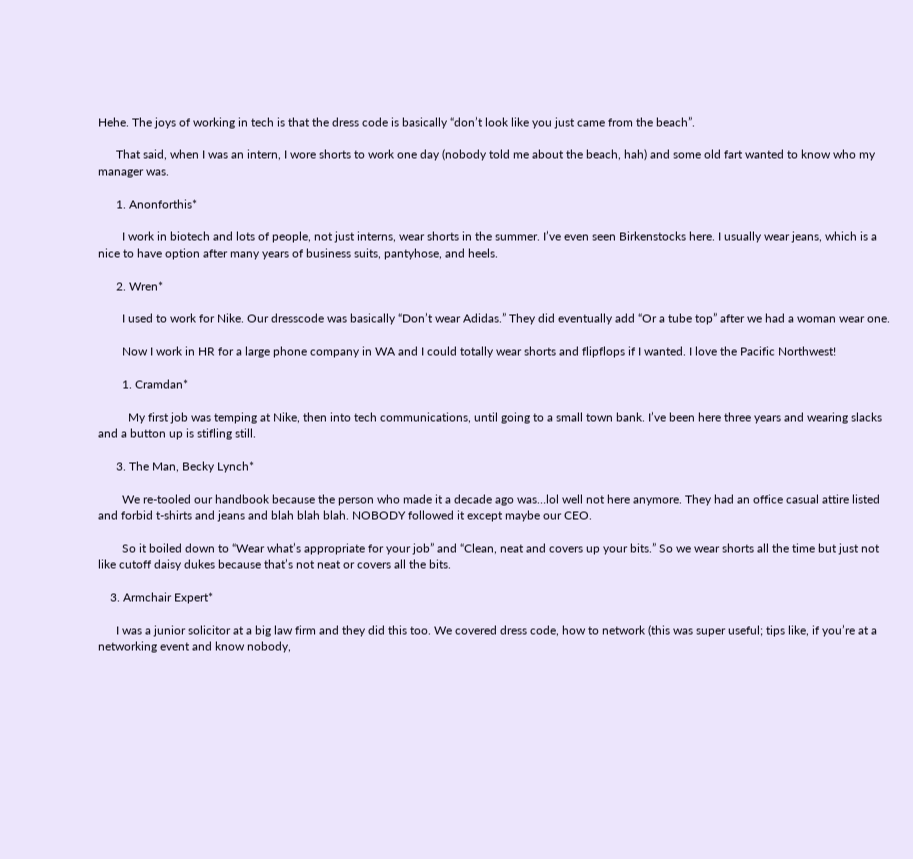Hehe. The joys of working in tech is that the dress code is basically “don’t look like you just came from the beach”.

      That said, when I was an intern, I wore shorts to work one day (nobody told me about the beach, hah) and some old fart wanted to know who my manager was.

      1. Anonforthis*

        I work in biotech and lots of people, not just interns, wear shorts in the summer. I’ve even seen Birkenstocks here. I usually wear jeans, which is a nice to have option after many years of business suits, pantyhose, and heels.

      2. Wren*

        I used to work for Nike. Our dresscode was basically “Don’t wear Adidas.” They did eventually add “Or a tube top” after we had a woman wear one.

        Now I work in HR for a large phone company in WA and I could totally wear shorts and flipflops if I wanted. I love the Pacific Northwest!

        1. Cramdan*

          My first job was temping at Nike, then into tech communications, until going to a small town bank. I’ve been here three years and wearing slacks and a button up is stifling still.

      3. The Man, Becky Lynch*

        We re-tooled our handbook because the person who made it a decade ago was…lol well not here anymore. They had an office casual attire listed and forbid t-shirts and jeans and blah blah blah. NOBODY followed it except maybe our CEO.

        So it boiled down to “Wear what’s appropriate for your job” and “Clean, neat and covers up your bits.” So we wear shorts all the time but just not like cutoff daisy dukes because that’s not neat or covers all the bits.

    3. Armchair Expert*

      I was a junior solicitor at a big law firm and they did this too. We covered dress code, how to network (this was super useful; tips like, if you’re at a networking event and know nobody,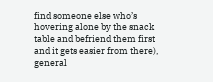find someone else who’s hovering alone by the snack table and befriend them first and it gets easier from there), general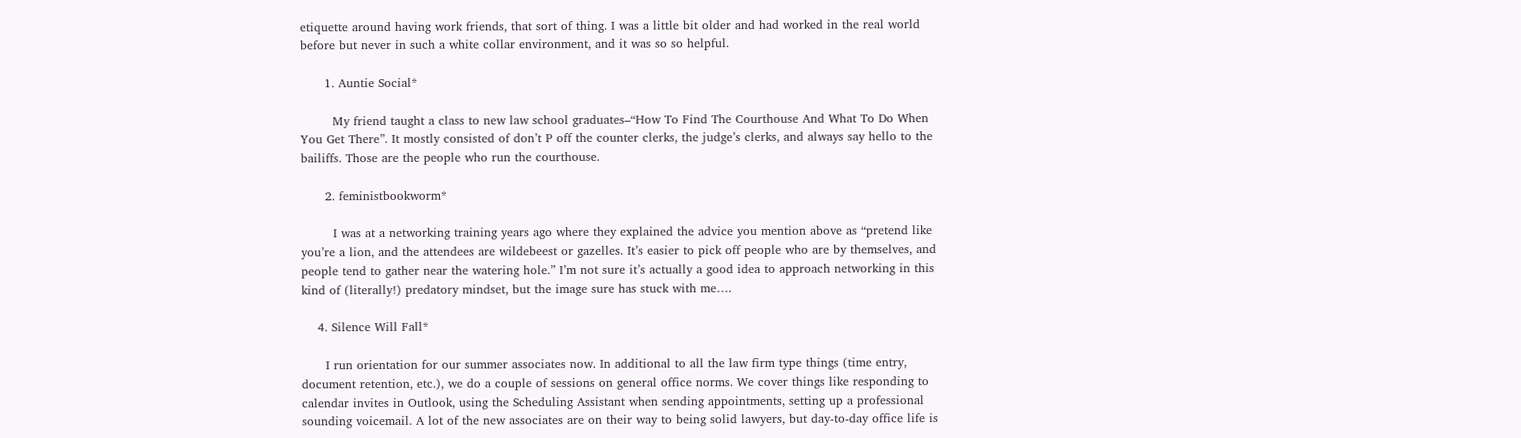etiquette around having work friends, that sort of thing. I was a little bit older and had worked in the real world before but never in such a white collar environment, and it was so so helpful.

      1. Auntie Social*

        My friend taught a class to new law school graduates–“How To Find The Courthouse And What To Do When You Get There”. It mostly consisted of don’t P off the counter clerks, the judge’s clerks, and always say hello to the bailiffs. Those are the people who run the courthouse.

      2. feministbookworm*

        I was at a networking training years ago where they explained the advice you mention above as “pretend like you’re a lion, and the attendees are wildebeest or gazelles. It’s easier to pick off people who are by themselves, and people tend to gather near the watering hole.” I’m not sure it’s actually a good idea to approach networking in this kind of (literally!) predatory mindset, but the image sure has stuck with me….

    4. Silence Will Fall*

      I run orientation for our summer associates now. In additional to all the law firm type things (time entry, document retention, etc.), we do a couple of sessions on general office norms. We cover things like responding to calendar invites in Outlook, using the Scheduling Assistant when sending appointments, setting up a professional sounding voicemail. A lot of the new associates are on their way to being solid lawyers, but day-to-day office life is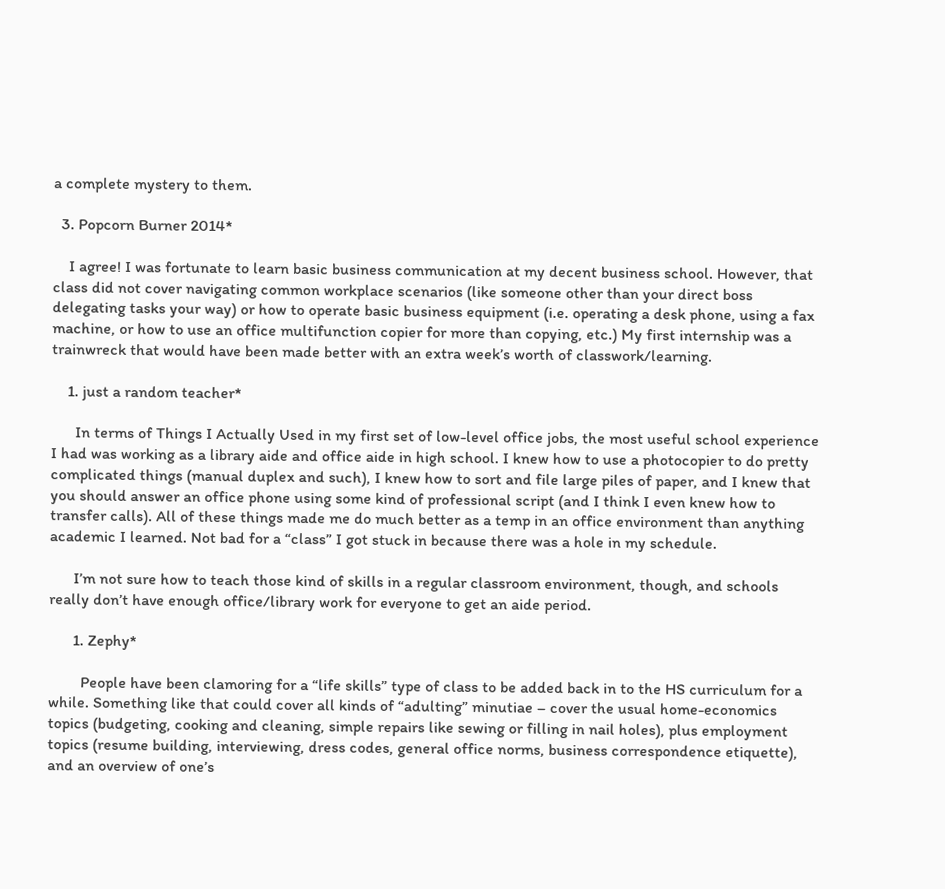a complete mystery to them.

  3. Popcorn Burner 2014*

    I agree! I was fortunate to learn basic business communication at my decent business school. However, that class did not cover navigating common workplace scenarios (like someone other than your direct boss delegating tasks your way) or how to operate basic business equipment (i.e. operating a desk phone, using a fax machine, or how to use an office multifunction copier for more than copying, etc.) My first internship was a trainwreck that would have been made better with an extra week’s worth of classwork/learning.

    1. just a random teacher*

      In terms of Things I Actually Used in my first set of low-level office jobs, the most useful school experience I had was working as a library aide and office aide in high school. I knew how to use a photocopier to do pretty complicated things (manual duplex and such), I knew how to sort and file large piles of paper, and I knew that you should answer an office phone using some kind of professional script (and I think I even knew how to transfer calls). All of these things made me do much better as a temp in an office environment than anything academic I learned. Not bad for a “class” I got stuck in because there was a hole in my schedule.

      I’m not sure how to teach those kind of skills in a regular classroom environment, though, and schools really don’t have enough office/library work for everyone to get an aide period.

      1. Zephy*

        People have been clamoring for a “life skills” type of class to be added back in to the HS curriculum for a while. Something like that could cover all kinds of “adulting” minutiae – cover the usual home-economics topics (budgeting, cooking and cleaning, simple repairs like sewing or filling in nail holes), plus employment topics (resume building, interviewing, dress codes, general office norms, business correspondence etiquette), and an overview of one’s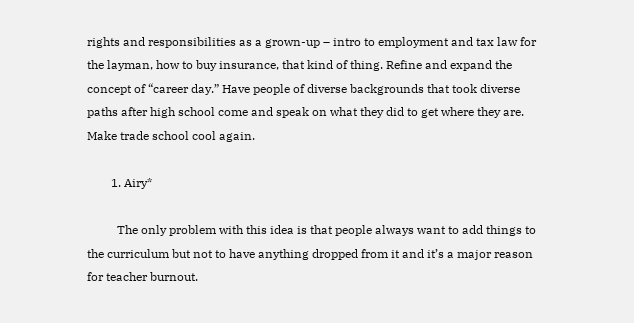rights and responsibilities as a grown-up – intro to employment and tax law for the layman, how to buy insurance, that kind of thing. Refine and expand the concept of “career day.” Have people of diverse backgrounds that took diverse paths after high school come and speak on what they did to get where they are. Make trade school cool again.

        1. Airy*

          The only problem with this idea is that people always want to add things to the curriculum but not to have anything dropped from it and it’s a major reason for teacher burnout.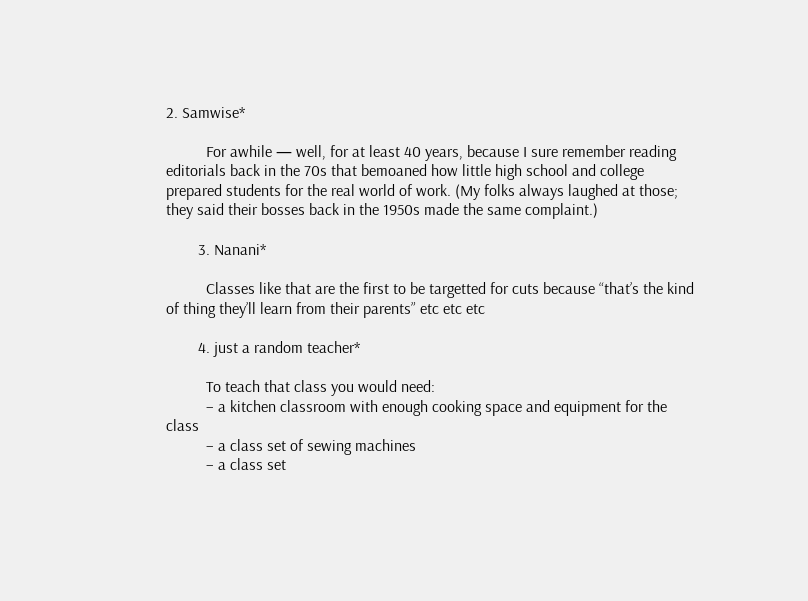2. Samwise*

          For awhile — well, for at least 40 years, because I sure remember reading editorials back in the 70s that bemoaned how little high school and college prepared students for the real world of work. (My folks always laughed at those; they said their bosses back in the 1950s made the same complaint.)

        3. Nanani*

          Classes like that are the first to be targetted for cuts because “that’s the kind of thing they’ll learn from their parents” etc etc etc

        4. just a random teacher*

          To teach that class you would need:
          – a kitchen classroom with enough cooking space and equipment for the class
          – a class set of sewing machines
          – a class set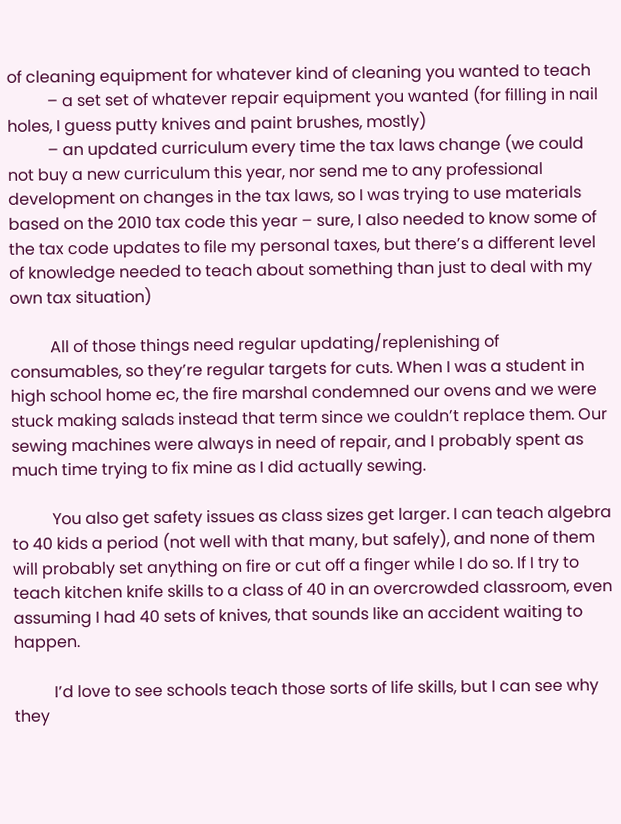of cleaning equipment for whatever kind of cleaning you wanted to teach
          – a set set of whatever repair equipment you wanted (for filling in nail holes, I guess putty knives and paint brushes, mostly)
          – an updated curriculum every time the tax laws change (we could not buy a new curriculum this year, nor send me to any professional development on changes in the tax laws, so I was trying to use materials based on the 2010 tax code this year – sure, I also needed to know some of the tax code updates to file my personal taxes, but there’s a different level of knowledge needed to teach about something than just to deal with my own tax situation)

          All of those things need regular updating/replenishing of consumables, so they’re regular targets for cuts. When I was a student in high school home ec, the fire marshal condemned our ovens and we were stuck making salads instead that term since we couldn’t replace them. Our sewing machines were always in need of repair, and I probably spent as much time trying to fix mine as I did actually sewing.

          You also get safety issues as class sizes get larger. I can teach algebra to 40 kids a period (not well with that many, but safely), and none of them will probably set anything on fire or cut off a finger while I do so. If I try to teach kitchen knife skills to a class of 40 in an overcrowded classroom, even assuming I had 40 sets of knives, that sounds like an accident waiting to happen.

          I’d love to see schools teach those sorts of life skills, but I can see why they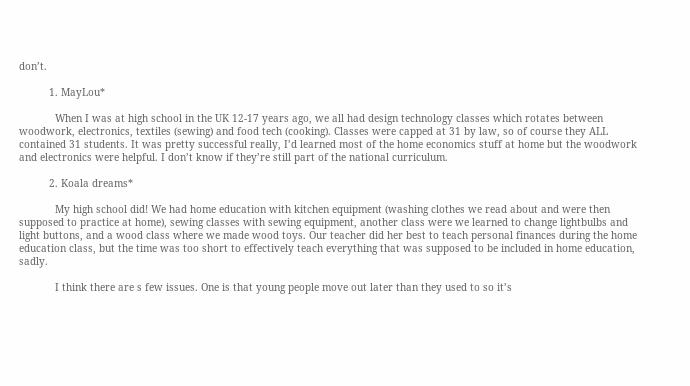don’t.

          1. MayLou*

            When I was at high school in the UK 12-17 years ago, we all had design technology classes which rotates between woodwork, electronics, textiles (sewing) and food tech (cooking). Classes were capped at 31 by law, so of course they ALL contained 31 students. It was pretty successful really, I’d learned most of the home economics stuff at home but the woodwork and electronics were helpful. I don’t know if they’re still part of the national curriculum.

          2. Koala dreams*

            My high school did! We had home education with kitchen equipment (washing clothes we read about and were then supposed to practice at home), sewing classes with sewing equipment, another class were we learned to change lightbulbs and light buttons, and a wood class where we made wood toys. Our teacher did her best to teach personal finances during the home education class, but the time was too short to effectively teach everything that was supposed to be included in home education, sadly.

            I think there are s few issues. One is that young people move out later than they used to so it’s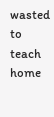wasted to teach home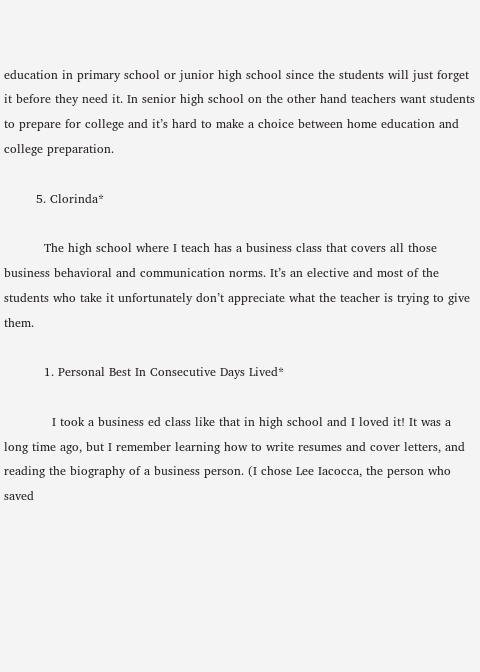education in primary school or junior high school since the students will just forget it before they need it. In senior high school on the other hand teachers want students to prepare for college and it’s hard to make a choice between home education and college preparation.

        5. Clorinda*

          The high school where I teach has a business class that covers all those business behavioral and communication norms. It’s an elective and most of the students who take it unfortunately don’t appreciate what the teacher is trying to give them.

          1. Personal Best In Consecutive Days Lived*

            I took a business ed class like that in high school and I loved it! It was a long time ago, but I remember learning how to write resumes and cover letters, and reading the biography of a business person. (I chose Lee Iacocca, the person who saved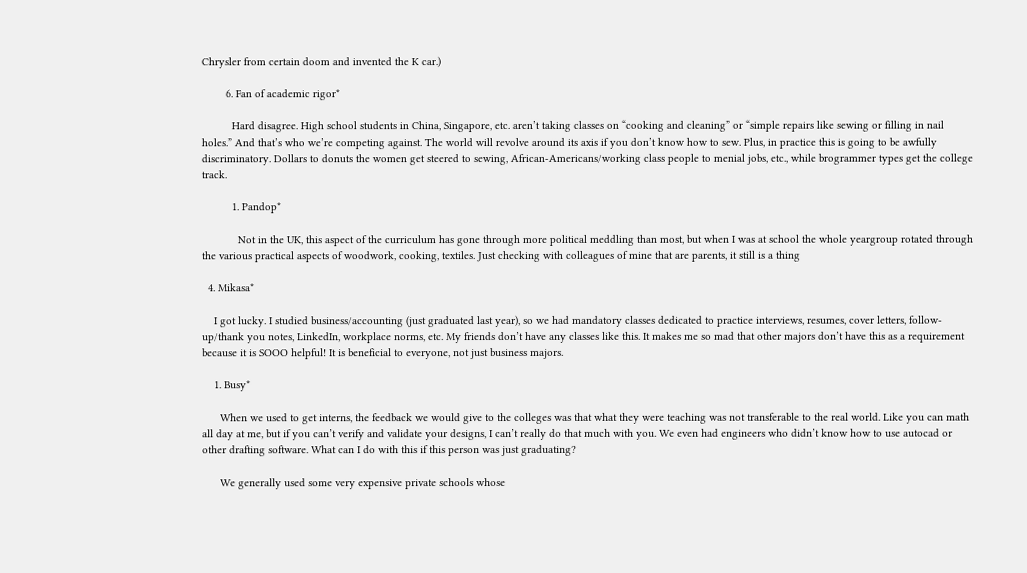Chrysler from certain doom and invented the K car.)

        6. Fan of academic rigor*

          Hard disagree. High school students in China, Singapore, etc. aren’t taking classes on “cooking and cleaning” or “simple repairs like sewing or filling in nail holes.” And that’s who we’re competing against. The world will revolve around its axis if you don’t know how to sew. Plus, in practice this is going to be awfully discriminatory. Dollars to donuts the women get steered to sewing, African-Americans/working class people to menial jobs, etc., while brogrammer types get the college track.

          1. Pandop*

            Not in the UK, this aspect of the curriculum has gone through more political meddling than most, but when I was at school the whole yeargroup rotated through the various practical aspects of woodwork, cooking, textiles. Just checking with colleagues of mine that are parents, it still is a thing

  4. Mikasa*

    I got lucky. I studied business/accounting (just graduated last year), so we had mandatory classes dedicated to practice interviews, resumes, cover letters, follow-up/thank you notes, LinkedIn, workplace norms, etc. My friends don’t have any classes like this. It makes me so mad that other majors don’t have this as a requirement because it is SOOO helpful! It is beneficial to everyone, not just business majors.

    1. Busy*

      When we used to get interns, the feedback we would give to the colleges was that what they were teaching was not transferable to the real world. Like you can math all day at me, but if you can’t verify and validate your designs, I can’t really do that much with you. We even had engineers who didn’t know how to use autocad or other drafting software. What can I do with this if this person was just graduating?

      We generally used some very expensive private schools whose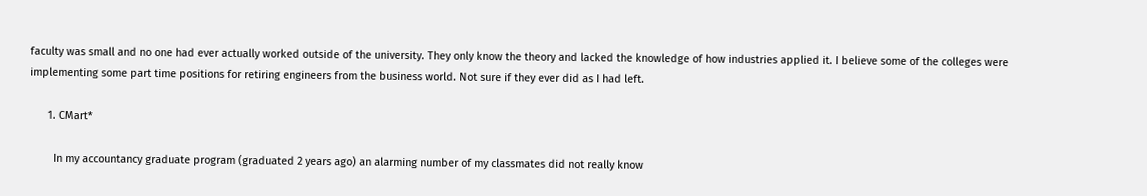faculty was small and no one had ever actually worked outside of the university. They only know the theory and lacked the knowledge of how industries applied it. I believe some of the colleges were implementing some part time positions for retiring engineers from the business world. Not sure if they ever did as I had left.

      1. CMart*

        In my accountancy graduate program (graduated 2 years ago) an alarming number of my classmates did not really know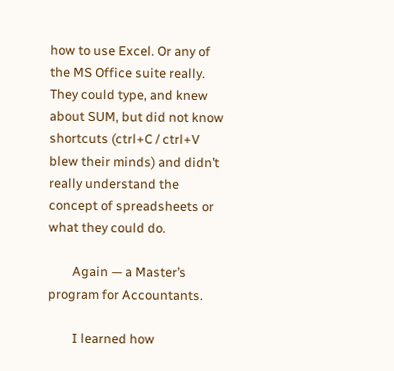how to use Excel. Or any of the MS Office suite really. They could type, and knew about SUM, but did not know shortcuts (ctrl+C / ctrl+V blew their minds) and didn’t really understand the concept of spreadsheets or what they could do.

        Again — a Master’s program for Accountants.

        I learned how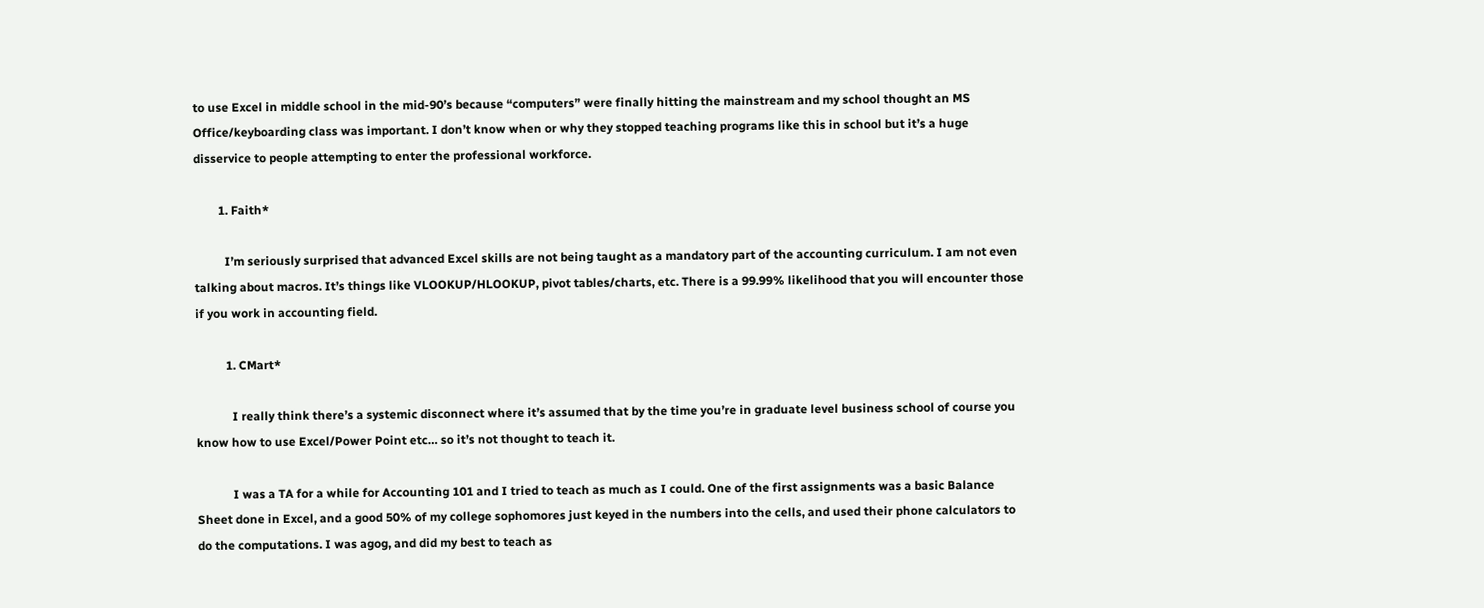to use Excel in middle school in the mid-90’s because “computers” were finally hitting the mainstream and my school thought an MS Office/keyboarding class was important. I don’t know when or why they stopped teaching programs like this in school but it’s a huge disservice to people attempting to enter the professional workforce.

        1. Faith*

          I’m seriously surprised that advanced Excel skills are not being taught as a mandatory part of the accounting curriculum. I am not even talking about macros. It’s things like VLOOKUP/HLOOKUP, pivot tables/charts, etc. There is a 99.99% likelihood that you will encounter those if you work in accounting field.

          1. CMart*

            I really think there’s a systemic disconnect where it’s assumed that by the time you’re in graduate level business school of course you know how to use Excel/Power Point etc… so it’s not thought to teach it.

            I was a TA for a while for Accounting 101 and I tried to teach as much as I could. One of the first assignments was a basic Balance Sheet done in Excel, and a good 50% of my college sophomores just keyed in the numbers into the cells, and used their phone calculators to do the computations. I was agog, and did my best to teach as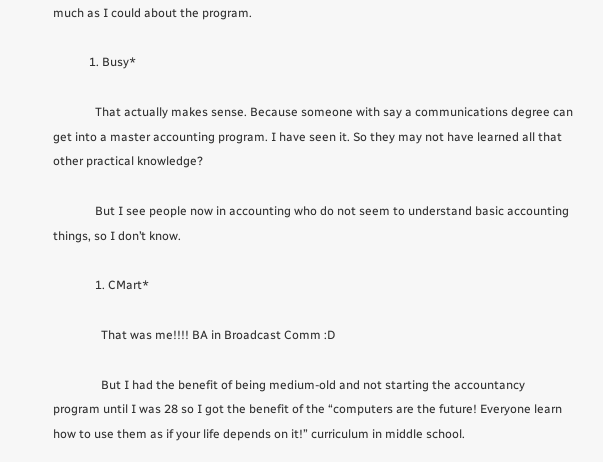much as I could about the program.

            1. Busy*

              That actually makes sense. Because someone with say a communications degree can get into a master accounting program. I have seen it. So they may not have learned all that other practical knowledge?

              But I see people now in accounting who do not seem to understand basic accounting things, so I don’t know.

              1. CMart*

                That was me!!!! BA in Broadcast Comm :D

                But I had the benefit of being medium-old and not starting the accountancy program until I was 28 so I got the benefit of the “computers are the future! Everyone learn how to use them as if your life depends on it!” curriculum in middle school.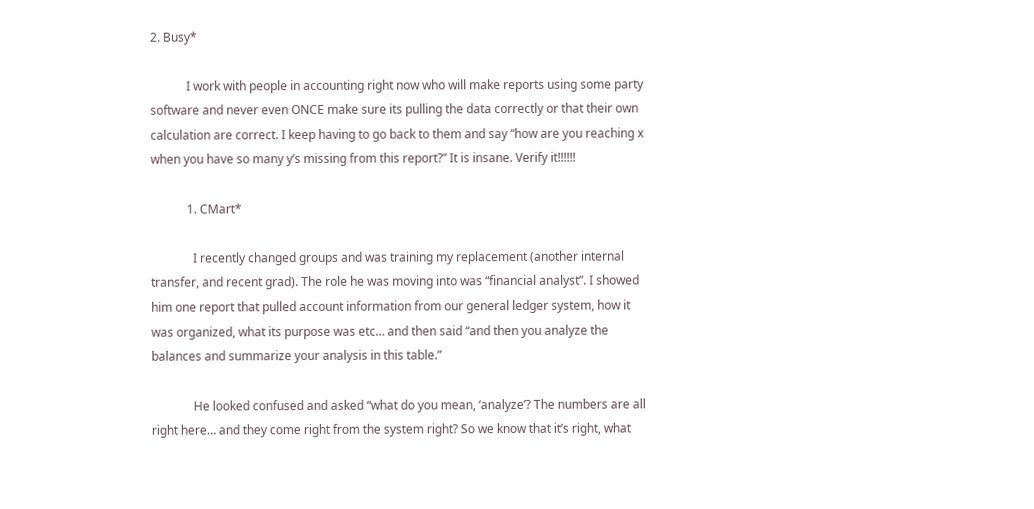2. Busy*

            I work with people in accounting right now who will make reports using some party software and never even ONCE make sure its pulling the data correctly or that their own calculation are correct. I keep having to go back to them and say “how are you reaching x when you have so many y’s missing from this report?” It is insane. Verify it!!!!!!

            1. CMart*

              I recently changed groups and was training my replacement (another internal transfer, and recent grad). The role he was moving into was “financial analyst”. I showed him one report that pulled account information from our general ledger system, how it was organized, what its purpose was etc… and then said “and then you analyze the balances and summarize your analysis in this table.”

              He looked confused and asked “what do you mean, ‘analyze’? The numbers are all right here… and they come right from the system right? So we know that it’s right, what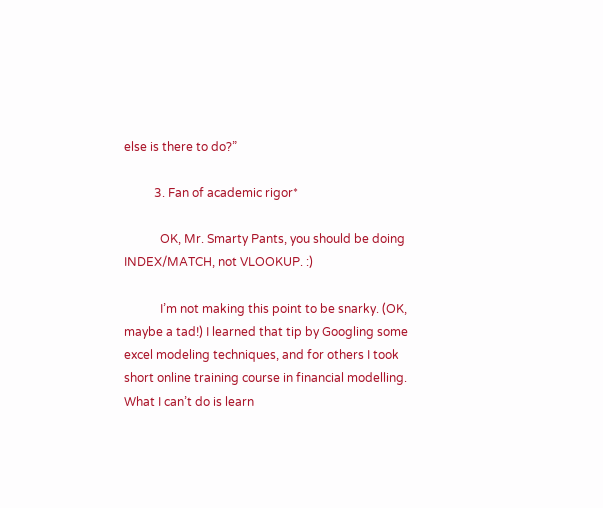else is there to do?”

          3. Fan of academic rigor*

            OK, Mr. Smarty Pants, you should be doing INDEX/MATCH, not VLOOKUP. :)

            I’m not making this point to be snarky. (OK, maybe a tad!) I learned that tip by Googling some excel modeling techniques, and for others I took short online training course in financial modelling. What I can’t do is learn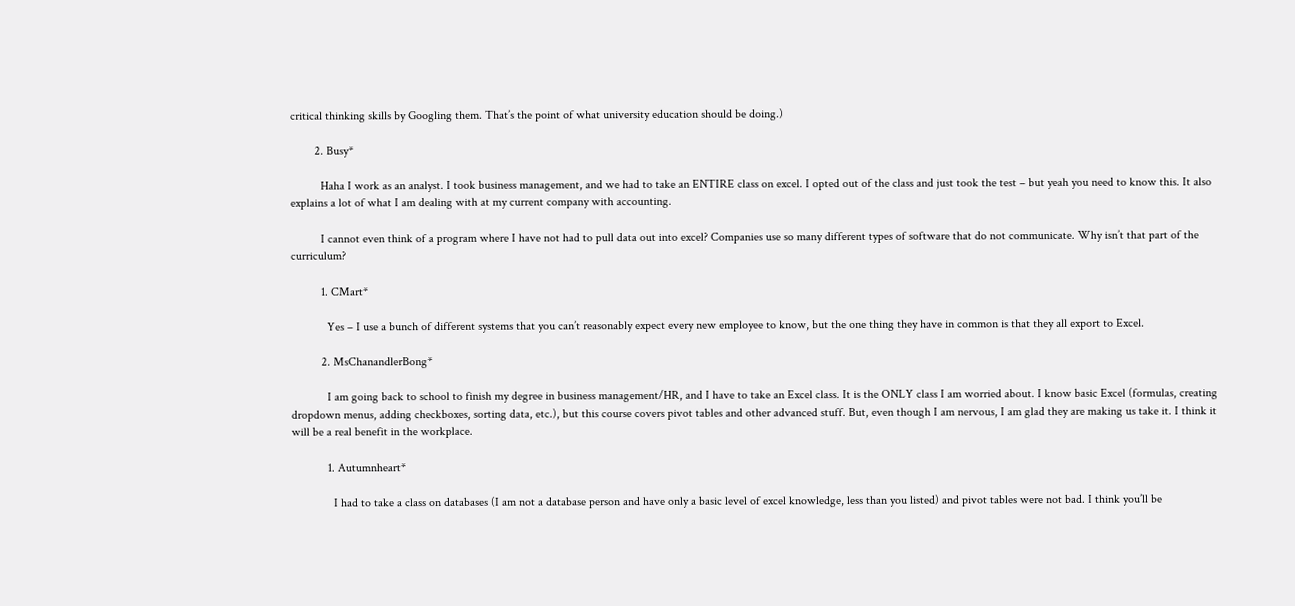critical thinking skills by Googling them. That’s the point of what university education should be doing.)

        2. Busy*

          Haha I work as an analyst. I took business management, and we had to take an ENTIRE class on excel. I opted out of the class and just took the test – but yeah you need to know this. It also explains a lot of what I am dealing with at my current company with accounting.

          I cannot even think of a program where I have not had to pull data out into excel? Companies use so many different types of software that do not communicate. Why isn’t that part of the curriculum?

          1. CMart*

            Yes – I use a bunch of different systems that you can’t reasonably expect every new employee to know, but the one thing they have in common is that they all export to Excel.

          2. MsChanandlerBong*

            I am going back to school to finish my degree in business management/HR, and I have to take an Excel class. It is the ONLY class I am worried about. I know basic Excel (formulas, creating dropdown menus, adding checkboxes, sorting data, etc.), but this course covers pivot tables and other advanced stuff. But, even though I am nervous, I am glad they are making us take it. I think it will be a real benefit in the workplace.

            1. Autumnheart*

              I had to take a class on databases (I am not a database person and have only a basic level of excel knowledge, less than you listed) and pivot tables were not bad. I think you’ll be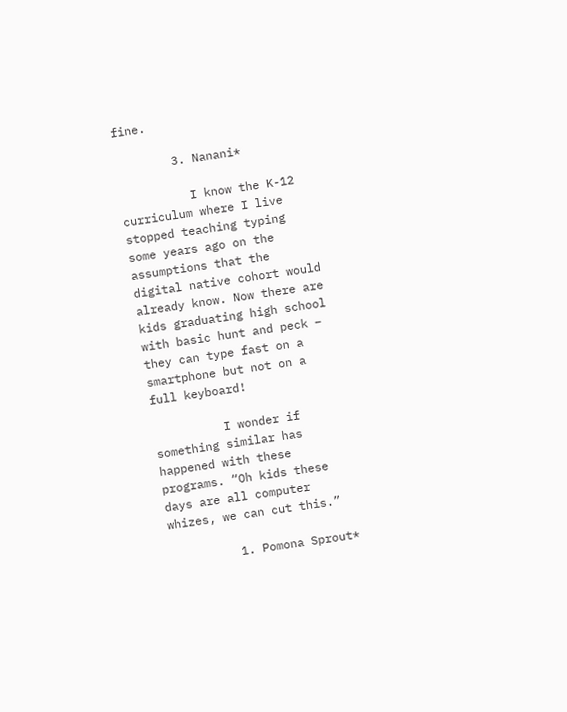fine.

        3. Nanani*

          I know the K-12 curriculum where I live stopped teaching typing some years ago on the assumptions that the digital native cohort would already know. Now there are kids graduating high school with basic hunt and peck – they can type fast on a smartphone but not on a full keyboard!

          I wonder if something similar has happened with these programs. “Oh kids these days are all computer whizes, we can cut this.”

          1. Pomona Sprout*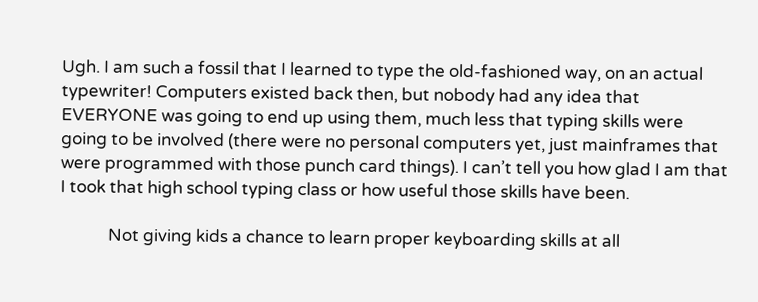Ugh. I am such a fossil that I learned to type the old-fashioned way, on an actual typewriter! Computers existed back then, but nobody had any idea that EVERYONE was going to end up using them, much less that typing skills were going to be involved (there were no personal computers yet, just mainframes that were programmed with those punch card things). I can’t tell you how glad I am that I took that high school typing class or how useful those skills have been.

            Not giving kids a chance to learn proper keyboarding skills at all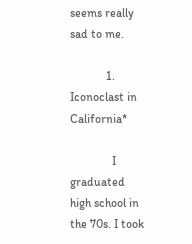seems really sad to me.

            1. Iconoclast in California*

              I graduated high school in the 70s. I took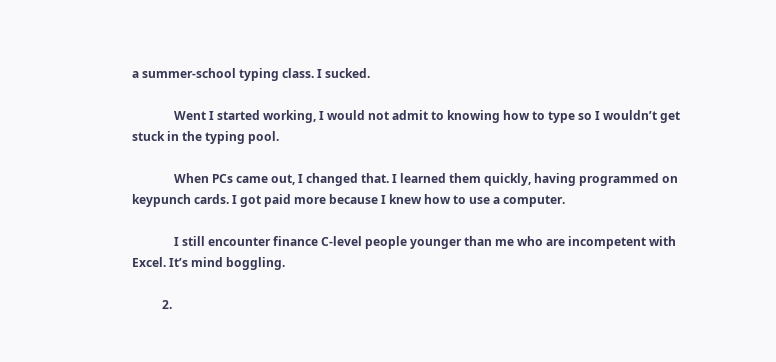a summer-school typing class. I sucked.

              Went I started working, I would not admit to knowing how to type so I wouldn’t get stuck in the typing pool.

              When PCs came out, I changed that. I learned them quickly, having programmed on keypunch cards. I got paid more because I knew how to use a computer.

              I still encounter finance C-level people younger than me who are incompetent with Excel. It’s mind boggling.

          2.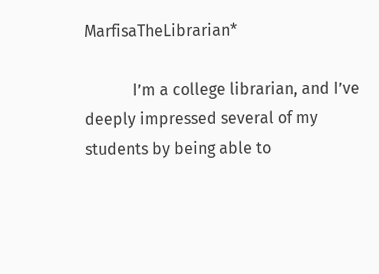MarfisaTheLibrarian*

            I’m a college librarian, and I’ve deeply impressed several of my students by being able to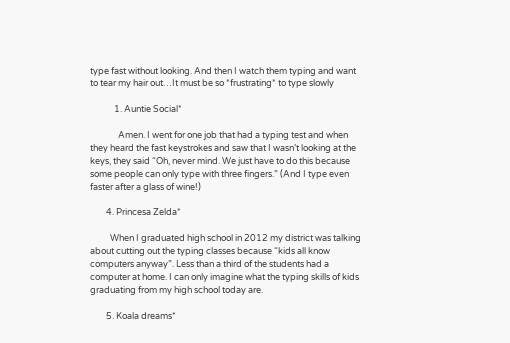type fast without looking. And then I watch them typing and want to tear my hair out…It must be so *frustrating* to type slowly

            1. Auntie Social*

              Amen. I went for one job that had a typing test and when they heard the fast keystrokes and saw that I wasn’t looking at the keys, they said “Oh, never mind. We just have to do this because some people can only type with three fingers.” (And I type even faster after a glass of wine!)

        4. Princesa Zelda*

          When I graduated high school in 2012 my district was talking about cutting out the typing classes because “kids all know computers anyway”. Less than a third of the students had a computer at home. I can only imagine what the typing skills of kids graduating from my high school today are.

        5. Koala dreams*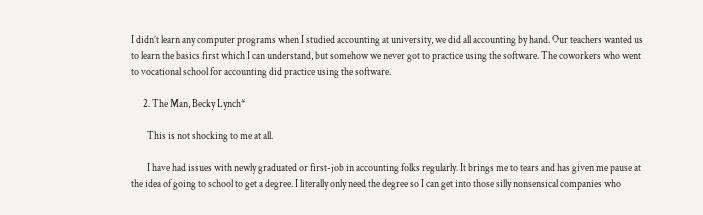I didn’t learn any computer programs when I studied accounting at university, we did all accounting by hand. Our teachers wanted us to learn the basics first which I can understand, but somehow we never got to practice using the software. The coworkers who went to vocational school for accounting did practice using the software.

      2. The Man, Becky Lynch*

        This is not shocking to me at all.

        I have had issues with newly graduated or first-job in accounting folks regularly. It brings me to tears and has given me pause at the idea of going to school to get a degree. I literally only need the degree so I can get into those silly nonsensical companies who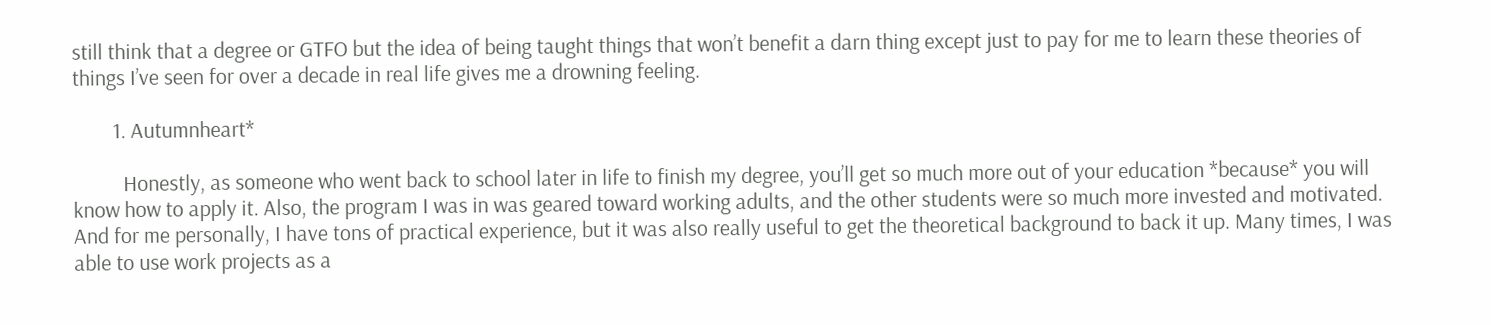still think that a degree or GTFO but the idea of being taught things that won’t benefit a darn thing except just to pay for me to learn these theories of things I’ve seen for over a decade in real life gives me a drowning feeling.

        1. Autumnheart*

          Honestly, as someone who went back to school later in life to finish my degree, you’ll get so much more out of your education *because* you will know how to apply it. Also, the program I was in was geared toward working adults, and the other students were so much more invested and motivated. And for me personally, I have tons of practical experience, but it was also really useful to get the theoretical background to back it up. Many times, I was able to use work projects as a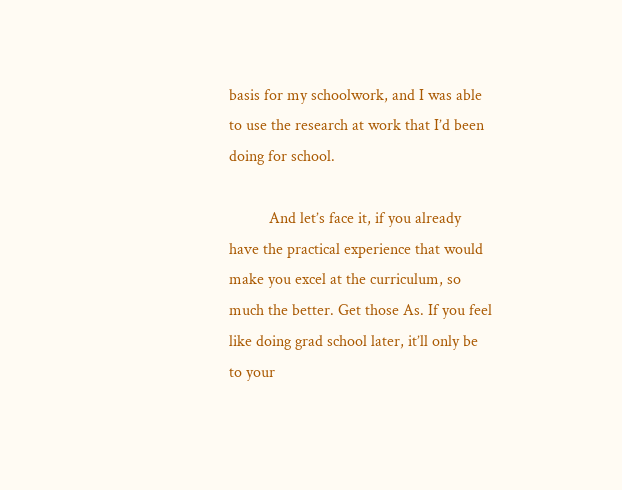basis for my schoolwork, and I was able to use the research at work that I’d been doing for school.

          And let’s face it, if you already have the practical experience that would make you excel at the curriculum, so much the better. Get those As. If you feel like doing grad school later, it’ll only be to your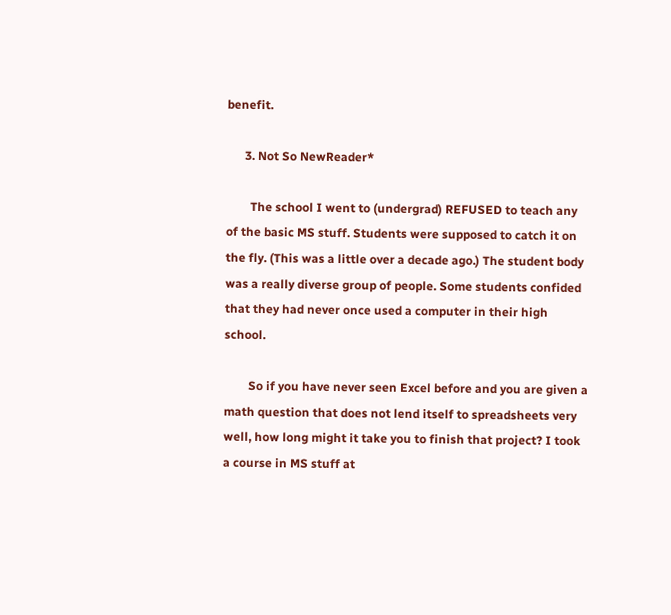benefit.

      3. Not So NewReader*

        The school I went to (undergrad) REFUSED to teach any of the basic MS stuff. Students were supposed to catch it on the fly. (This was a little over a decade ago.) The student body was a really diverse group of people. Some students confided that they had never once used a computer in their high school.

        So if you have never seen Excel before and you are given a math question that does not lend itself to spreadsheets very well, how long might it take you to finish that project? I took a course in MS stuff at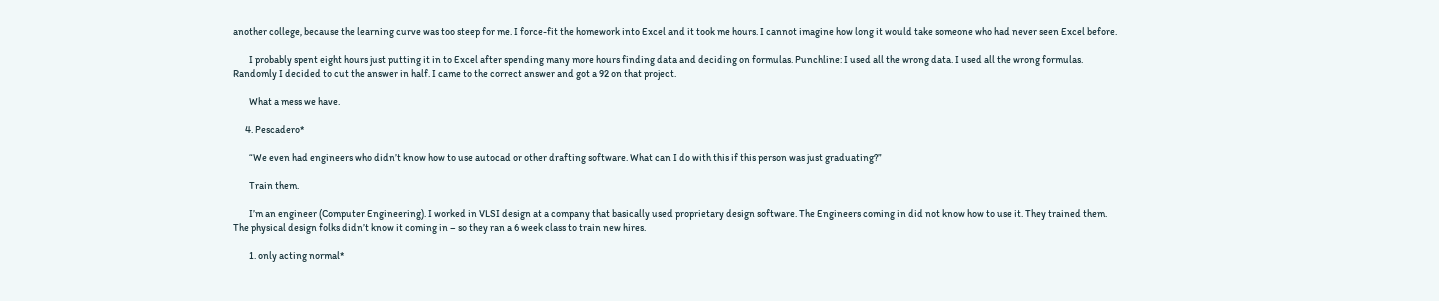another college, because the learning curve was too steep for me. I force-fit the homework into Excel and it took me hours. I cannot imagine how long it would take someone who had never seen Excel before.

        I probably spent eight hours just putting it in to Excel after spending many more hours finding data and deciding on formulas. Punchline: I used all the wrong data. I used all the wrong formulas. Randomly I decided to cut the answer in half. I came to the correct answer and got a 92 on that project.

        What a mess we have.

      4. Pescadero*

        “We even had engineers who didn’t know how to use autocad or other drafting software. What can I do with this if this person was just graduating?”

        Train them.

        I’m an engineer (Computer Engineering). I worked in VLSI design at a company that basically used proprietary design software. The Engineers coming in did not know how to use it. They trained them. The physical design folks didn’t know it coming in – so they ran a 6 week class to train new hires.

        1. only acting normal*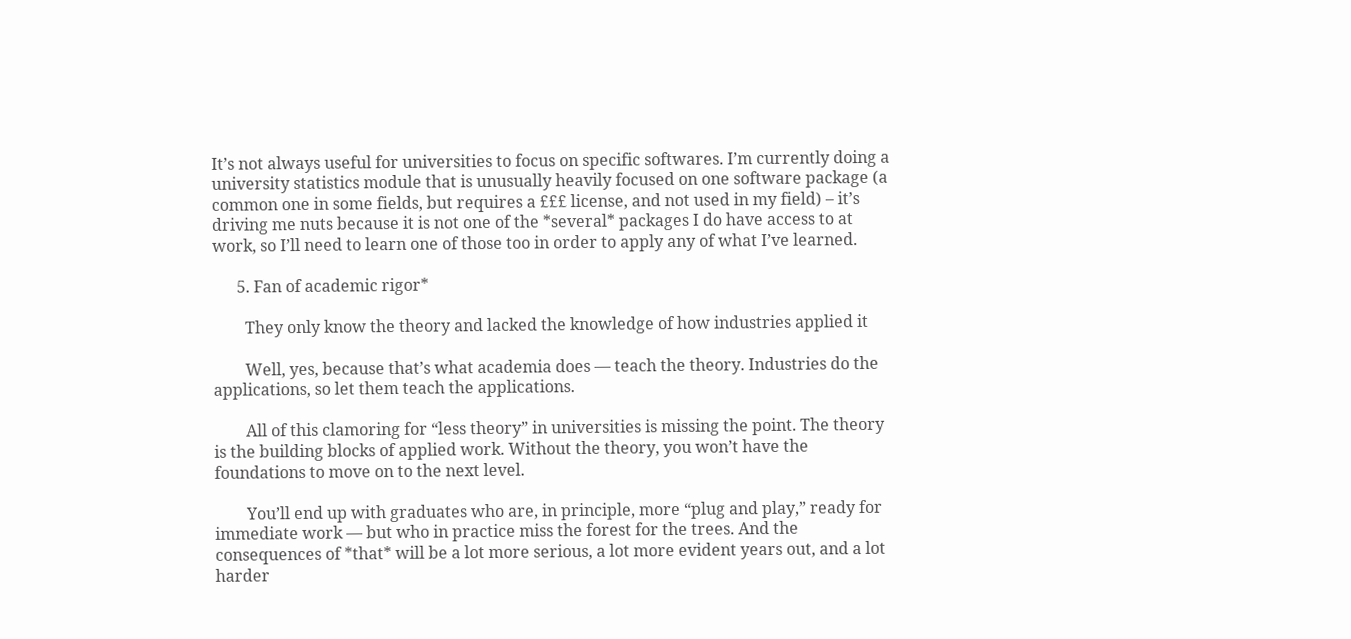It’s not always useful for universities to focus on specific softwares. I’m currently doing a university statistics module that is unusually heavily focused on one software package (a common one in some fields, but requires a £££ license, and not used in my field) – it’s driving me nuts because it is not one of the *several* packages I do have access to at work, so I’ll need to learn one of those too in order to apply any of what I’ve learned.

      5. Fan of academic rigor*

        They only know the theory and lacked the knowledge of how industries applied it

        Well, yes, because that’s what academia does — teach the theory. Industries do the applications, so let them teach the applications.

        All of this clamoring for “less theory” in universities is missing the point. The theory is the building blocks of applied work. Without the theory, you won’t have the foundations to move on to the next level.

        You’ll end up with graduates who are, in principle, more “plug and play,” ready for immediate work — but who in practice miss the forest for the trees. And the consequences of *that* will be a lot more serious, a lot more evident years out, and a lot harder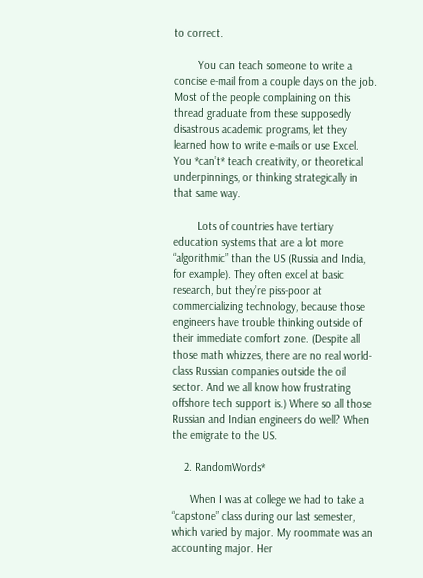to correct.

        You can teach someone to write a concise e-mail from a couple days on the job. Most of the people complaining on this thread graduate from these supposedly disastrous academic programs, let they learned how to write e-mails or use Excel. You *can’t* teach creativity, or theoretical underpinnings, or thinking strategically in that same way.

        Lots of countries have tertiary education systems that are a lot more “algorithmic” than the US (Russia and India, for example). They often excel at basic research, but they’re piss-poor at commercializing technology, because those engineers have trouble thinking outside of their immediate comfort zone. (Despite all those math whizzes, there are no real world-class Russian companies outside the oil sector. And we all know how frustrating offshore tech support is.) Where so all those Russian and Indian engineers do well? When the emigrate to the US.

    2. RandomWords*

      When I was at college we had to take a “capstone” class during our last semester, which varied by major. My roommate was an accounting major. Her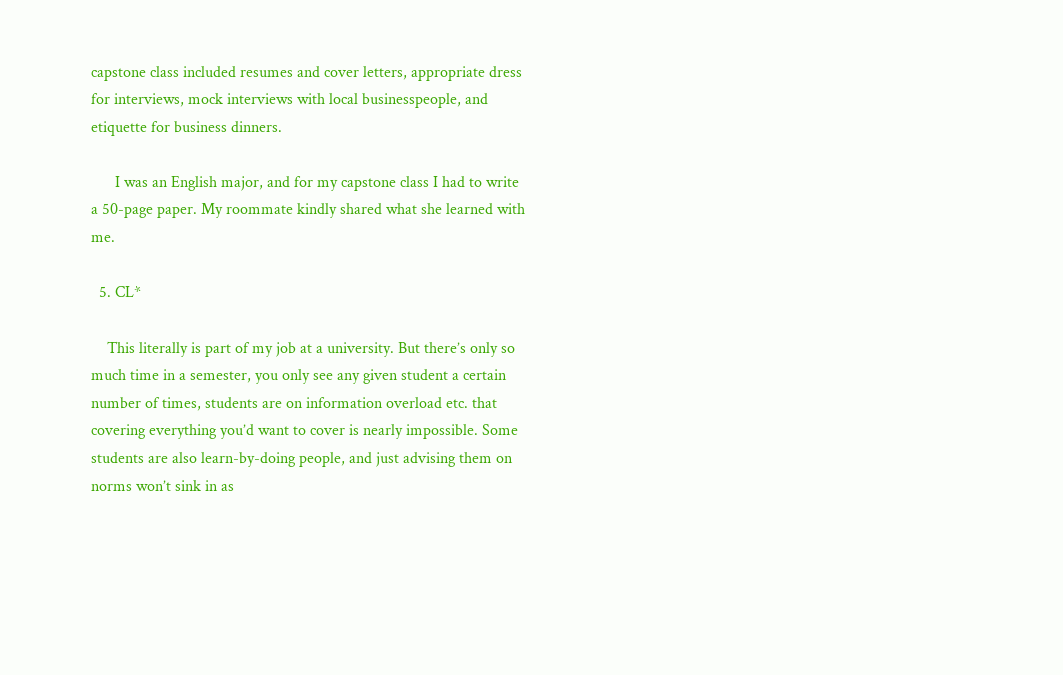capstone class included resumes and cover letters, appropriate dress for interviews, mock interviews with local businesspeople, and etiquette for business dinners.

      I was an English major, and for my capstone class I had to write a 50-page paper. My roommate kindly shared what she learned with me.

  5. CL*

    This literally is part of my job at a university. But there’s only so much time in a semester, you only see any given student a certain number of times, students are on information overload etc. that covering everything you’d want to cover is nearly impossible. Some students are also learn-by-doing people, and just advising them on norms won’t sink in as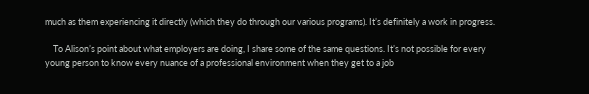much as them experiencing it directly (which they do through our various programs). It’s definitely a work in progress.

    To Alison’s point about what employers are doing, I share some of the same questions. It’s not possible for every young person to know every nuance of a professional environment when they get to a job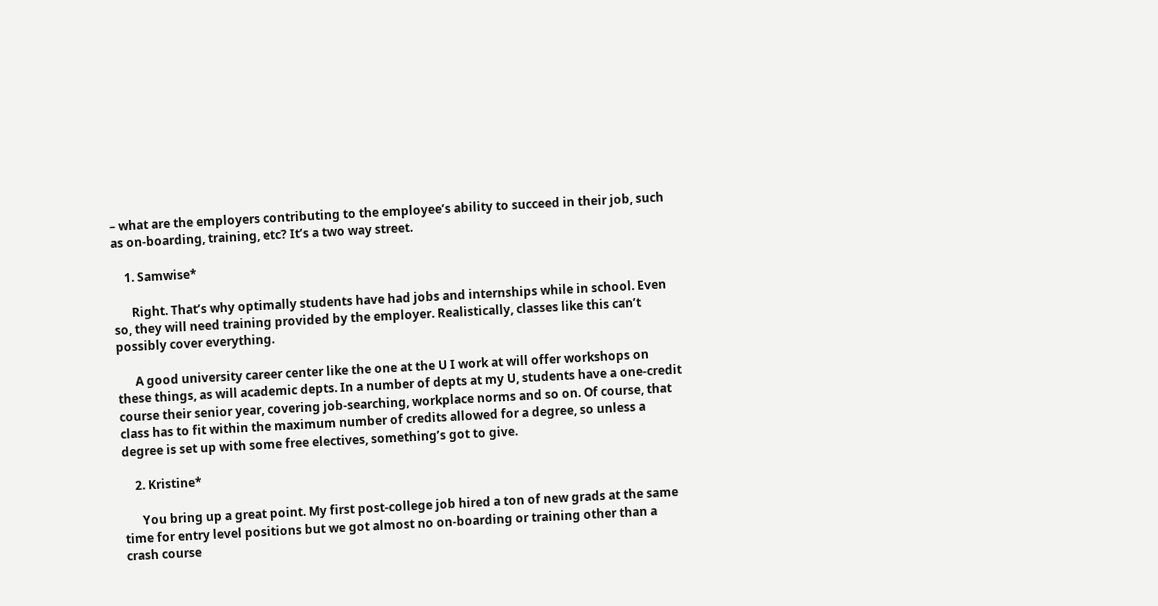– what are the employers contributing to the employee’s ability to succeed in their job, such as on-boarding, training, etc? It’s a two way street.

    1. Samwise*

      Right. That’s why optimally students have had jobs and internships while in school. Even so, they will need training provided by the employer. Realistically, classes like this can’t possibly cover everything.

      A good university career center like the one at the U I work at will offer workshops on these things, as will academic depts. In a number of depts at my U, students have a one-credit course their senior year, covering job-searching, workplace norms and so on. Of course, that class has to fit within the maximum number of credits allowed for a degree, so unless a degree is set up with some free electives, something’s got to give.

    2. Kristine*

      You bring up a great point. My first post-college job hired a ton of new grads at the same time for entry level positions but we got almost no on-boarding or training other than a crash course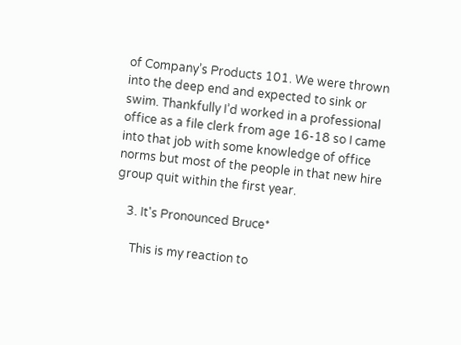of Company’s Products 101. We were thrown into the deep end and expected to sink or swim. Thankfully I’d worked in a professional office as a file clerk from age 16-18 so I came into that job with some knowledge of office norms but most of the people in that new hire group quit within the first year.

    3. It's Pronounced Bruce*

      This is my reaction to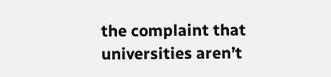the complaint that universities aren’t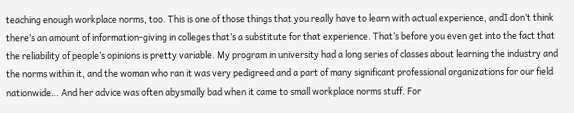teaching enough workplace norms, too. This is one of those things that you really have to learn with actual experience, andI don’t think there’s an amount of information-giving in colleges that’s a substitute for that experience. That’s before you even get into the fact that the reliability of people’s opinions is pretty variable. My program in university had a long series of classes about learning the industry and the norms within it, and the woman who ran it was very pedigreed and a part of many significant professional organizations for our field nationwide… And her advice was often abysmally bad when it came to small workplace norms stuff. For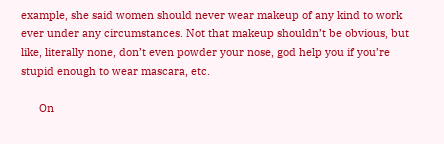example, she said women should never wear makeup of any kind to work ever under any circumstances. Not that makeup shouldn’t be obvious, but like, literally none, don’t even powder your nose, god help you if you’re stupid enough to wear mascara, etc.

      On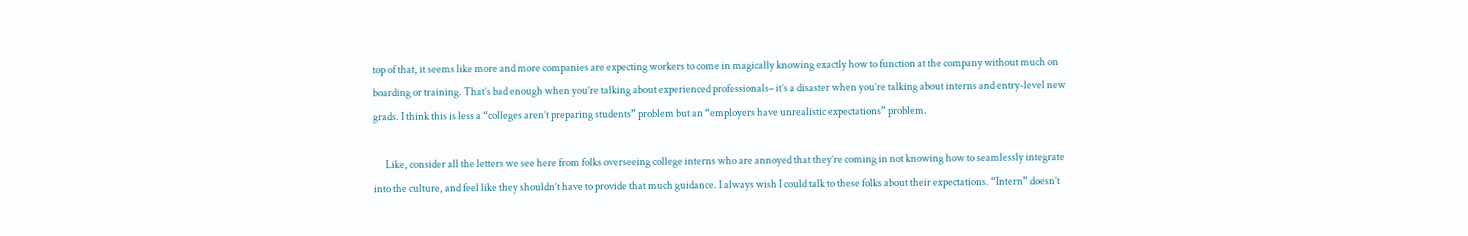top of that, it seems like more and more companies are expecting workers to come in magically knowing exactly how to function at the company without much on boarding or training. That’s bad enough when you’re talking about experienced professionals– it’s a disaster when you’re talking about interns and entry-level new grads. I think this is less a “colleges aren’t preparing students” problem but an “employers have unrealistic expectations” problem.

      Like, consider all the letters we see here from folks overseeing college interns who are annoyed that they’re coming in not knowing how to seamlessly integrate into the culture, and feel like they shouldn’t have to provide that much guidance. I always wish I could talk to these folks about their expectations. “Intern” doesn’t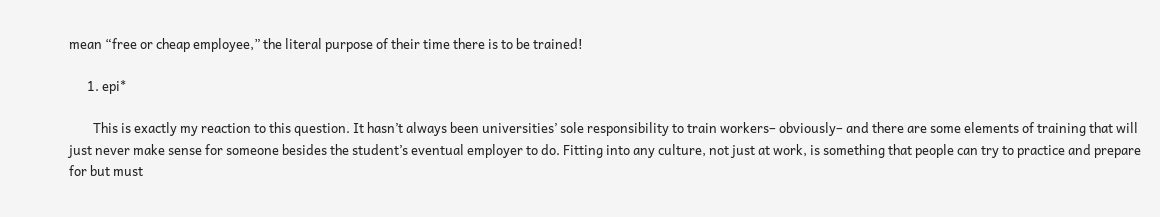mean “free or cheap employee,” the literal purpose of their time there is to be trained!

      1. epi*

        This is exactly my reaction to this question. It hasn’t always been universities’ sole responsibility to train workers– obviously– and there are some elements of training that will just never make sense for someone besides the student’s eventual employer to do. Fitting into any culture, not just at work, is something that people can try to practice and prepare for but must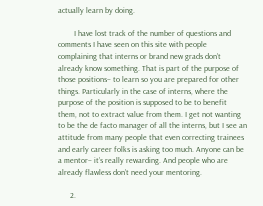actually learn by doing.

        I have lost track of the number of questions and comments I have seen on this site with people complaining that interns or brand new grads don’t already know something. That is part of the purpose of those positions– to learn so you are prepared for other things. Particularly in the case of interns, where the purpose of the position is supposed to be to benefit them, not to extract value from them. I get not wanting to be the de facto manager of all the interns, but I see an attitude from many people that even correcting trainees and early career folks is asking too much. Anyone can be a mentor– it’s really rewarding. And people who are already flawless don’t need your mentoring.

      2.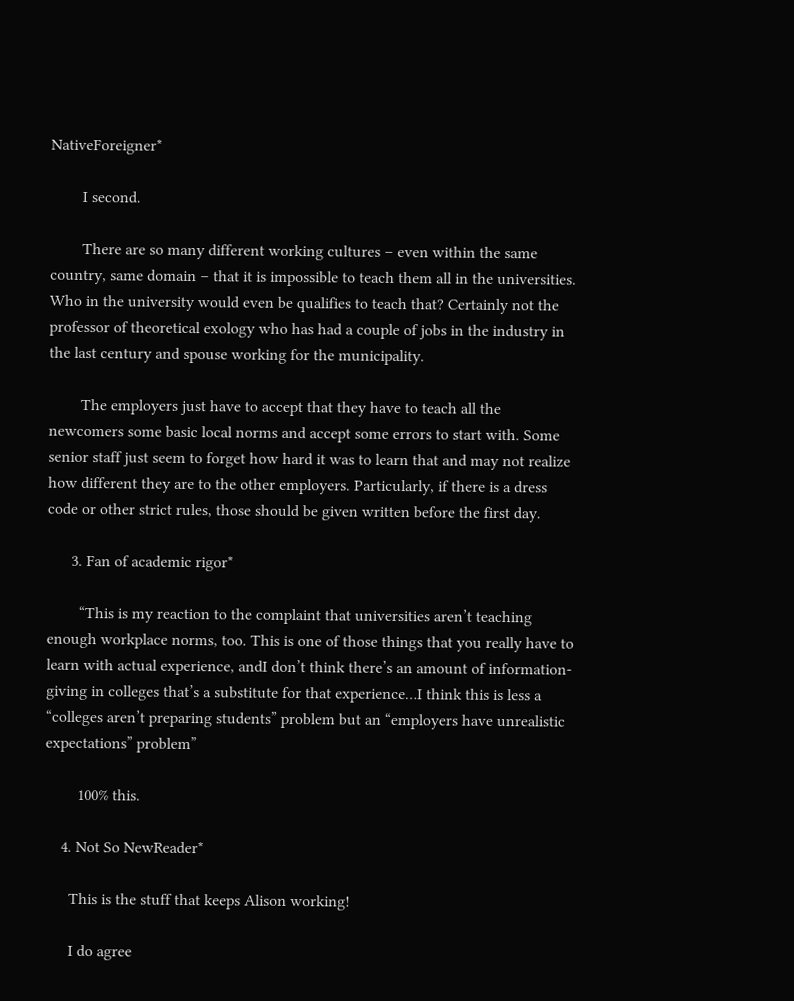NativeForeigner*

        I second.

        There are so many different working cultures – even within the same country, same domain – that it is impossible to teach them all in the universities. Who in the university would even be qualifies to teach that? Certainly not the professor of theoretical exology who has had a couple of jobs in the industry in the last century and spouse working for the municipality.

        The employers just have to accept that they have to teach all the newcomers some basic local norms and accept some errors to start with. Some senior staff just seem to forget how hard it was to learn that and may not realize how different they are to the other employers. Particularly, if there is a dress code or other strict rules, those should be given written before the first day.

      3. Fan of academic rigor*

        “This is my reaction to the complaint that universities aren’t teaching enough workplace norms, too. This is one of those things that you really have to learn with actual experience, andI don’t think there’s an amount of information-giving in colleges that’s a substitute for that experience…I think this is less a “colleges aren’t preparing students” problem but an “employers have unrealistic expectations” problem”

        100% this.

    4. Not So NewReader*

      This is the stuff that keeps Alison working!

      I do agree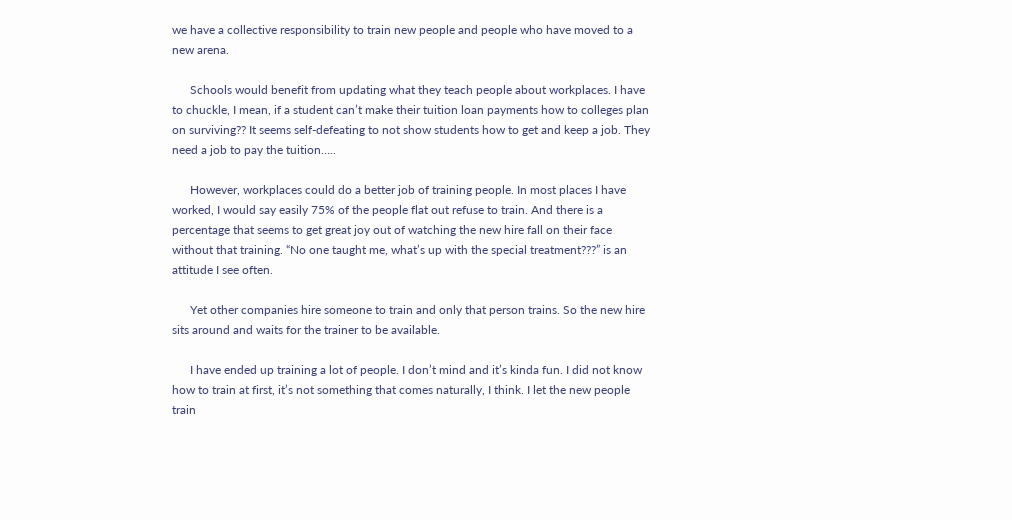we have a collective responsibility to train new people and people who have moved to a new arena.

      Schools would benefit from updating what they teach people about workplaces. I have to chuckle, I mean, if a student can’t make their tuition loan payments how to colleges plan on surviving?? It seems self-defeating to not show students how to get and keep a job. They need a job to pay the tuition…..

      However, workplaces could do a better job of training people. In most places I have worked, I would say easily 75% of the people flat out refuse to train. And there is a percentage that seems to get great joy out of watching the new hire fall on their face without that training. “No one taught me, what’s up with the special treatment???” is an attitude I see often.

      Yet other companies hire someone to train and only that person trains. So the new hire sits around and waits for the trainer to be available.

      I have ended up training a lot of people. I don’t mind and it’s kinda fun. I did not know how to train at first, it’s not something that comes naturally, I think. I let the new people train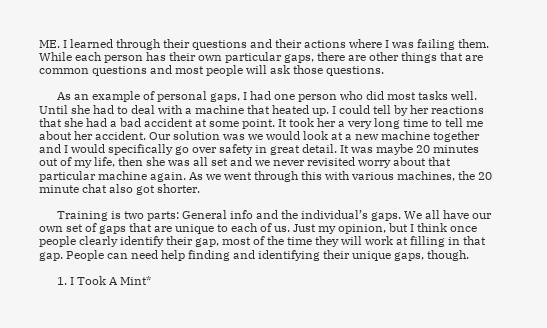ME. I learned through their questions and their actions where I was failing them. While each person has their own particular gaps, there are other things that are common questions and most people will ask those questions.

      As an example of personal gaps, I had one person who did most tasks well. Until she had to deal with a machine that heated up. I could tell by her reactions that she had a bad accident at some point. It took her a very long time to tell me about her accident. Our solution was we would look at a new machine together and I would specifically go over safety in great detail. It was maybe 20 minutes out of my life, then she was all set and we never revisited worry about that particular machine again. As we went through this with various machines, the 20 minute chat also got shorter.

      Training is two parts: General info and the individual’s gaps. We all have our own set of gaps that are unique to each of us. Just my opinion, but I think once people clearly identify their gap, most of the time they will work at filling in that gap. People can need help finding and identifying their unique gaps, though.

      1. I Took A Mint*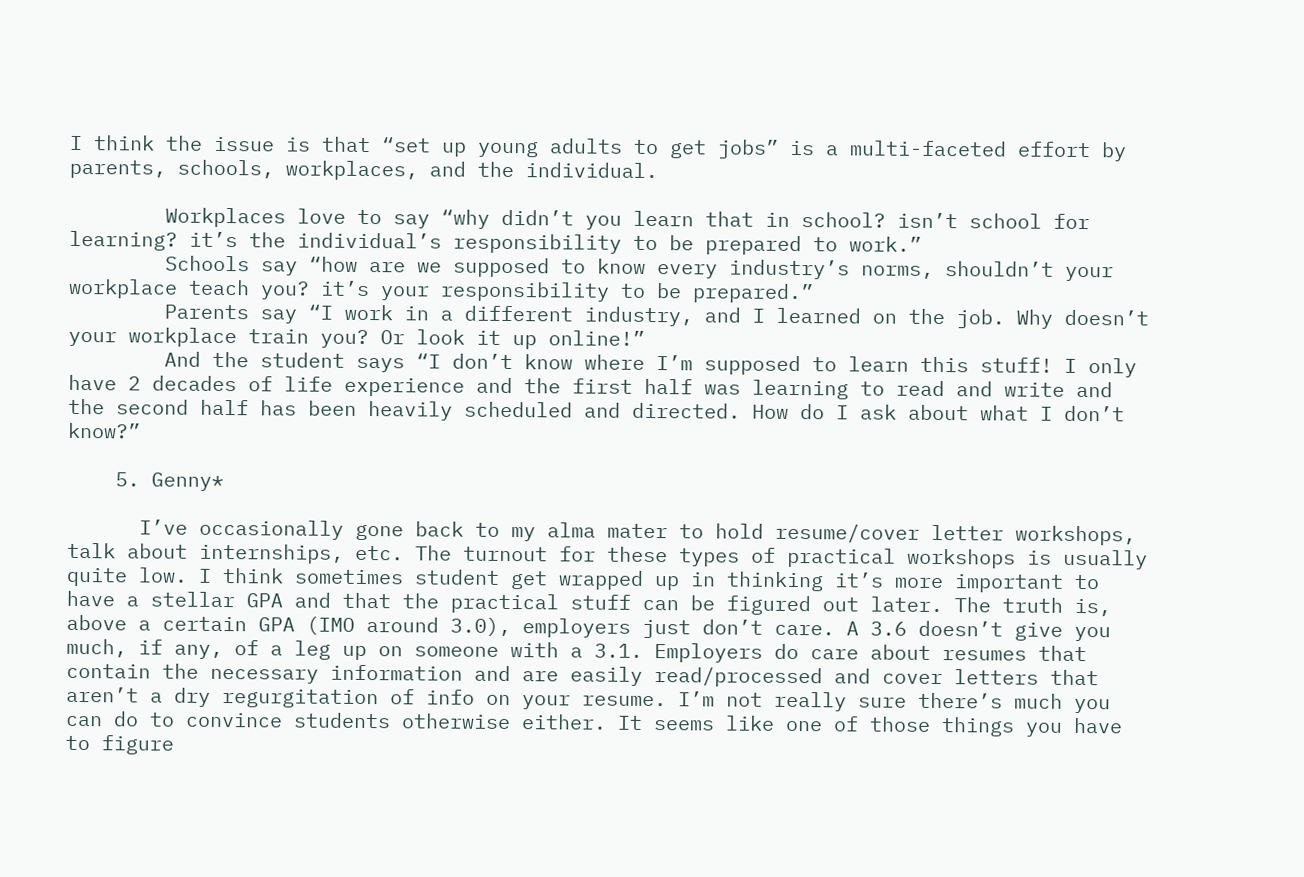I think the issue is that “set up young adults to get jobs” is a multi-faceted effort by parents, schools, workplaces, and the individual.

        Workplaces love to say “why didn’t you learn that in school? isn’t school for learning? it’s the individual’s responsibility to be prepared to work.”
        Schools say “how are we supposed to know every industry’s norms, shouldn’t your workplace teach you? it’s your responsibility to be prepared.”
        Parents say “I work in a different industry, and I learned on the job. Why doesn’t your workplace train you? Or look it up online!”
        And the student says “I don’t know where I’m supposed to learn this stuff! I only have 2 decades of life experience and the first half was learning to read and write and the second half has been heavily scheduled and directed. How do I ask about what I don’t know?”

    5. Genny*

      I’ve occasionally gone back to my alma mater to hold resume/cover letter workshops, talk about internships, etc. The turnout for these types of practical workshops is usually quite low. I think sometimes student get wrapped up in thinking it’s more important to have a stellar GPA and that the practical stuff can be figured out later. The truth is, above a certain GPA (IMO around 3.0), employers just don’t care. A 3.6 doesn’t give you much, if any, of a leg up on someone with a 3.1. Employers do care about resumes that contain the necessary information and are easily read/processed and cover letters that aren’t a dry regurgitation of info on your resume. I’m not really sure there’s much you can do to convince students otherwise either. It seems like one of those things you have to figure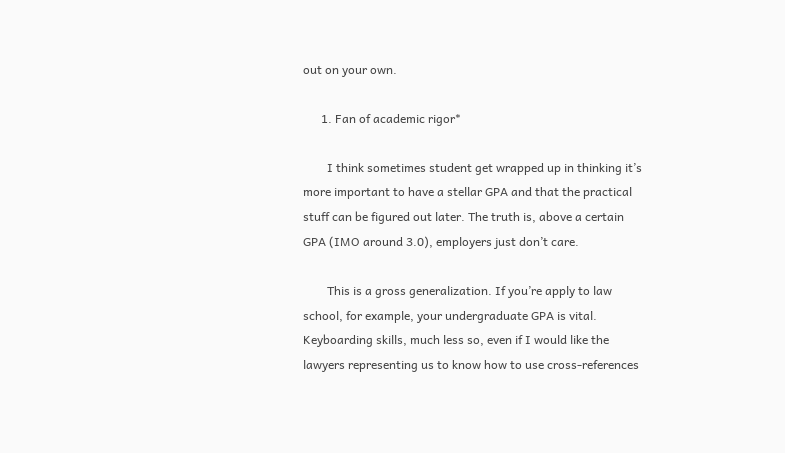out on your own.

      1. Fan of academic rigor*

        I think sometimes student get wrapped up in thinking it’s more important to have a stellar GPA and that the practical stuff can be figured out later. The truth is, above a certain GPA (IMO around 3.0), employers just don’t care.

        This is a gross generalization. If you’re apply to law school, for example, your undergraduate GPA is vital. Keyboarding skills, much less so, even if I would like the lawyers representing us to know how to use cross-references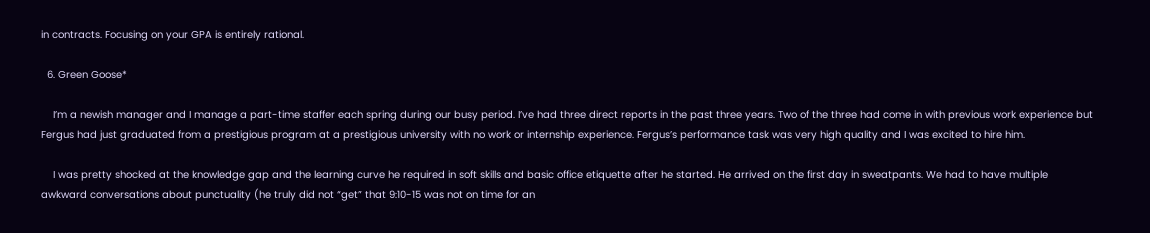in contracts. Focusing on your GPA is entirely rational.

  6. Green Goose*

    I’m a newish manager and I manage a part-time staffer each spring during our busy period. I’ve had three direct reports in the past three years. Two of the three had come in with previous work experience but Fergus had just graduated from a prestigious program at a prestigious university with no work or internship experience. Fergus’s performance task was very high quality and I was excited to hire him.

    I was pretty shocked at the knowledge gap and the learning curve he required in soft skills and basic office etiquette after he started. He arrived on the first day in sweatpants. We had to have multiple awkward conversations about punctuality (he truly did not “get” that 9:10-15 was not on time for an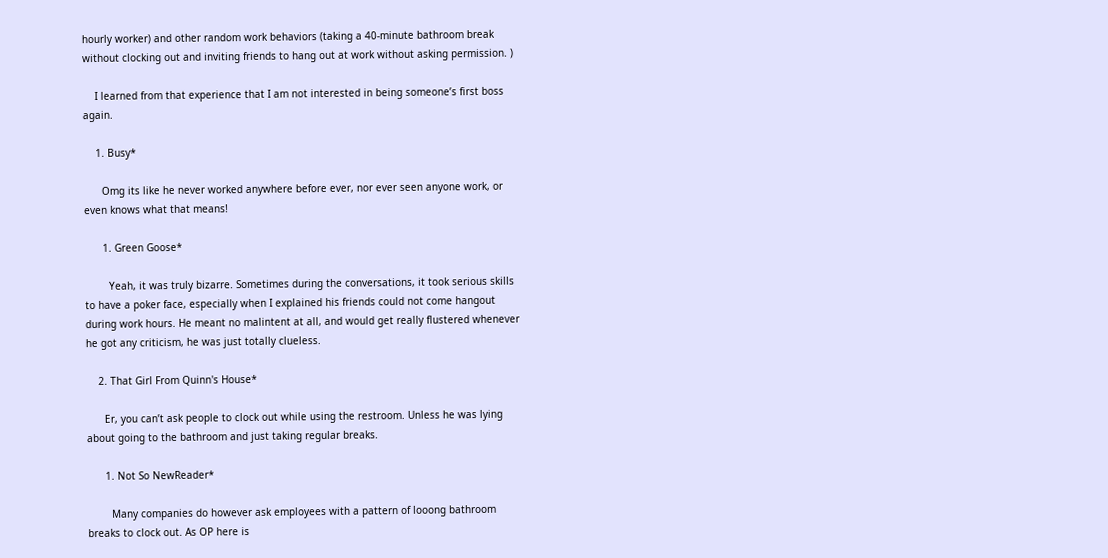hourly worker) and other random work behaviors (taking a 40-minute bathroom break without clocking out and inviting friends to hang out at work without asking permission. )

    I learned from that experience that I am not interested in being someone’s first boss again.

    1. Busy*

      Omg its like he never worked anywhere before ever, nor ever seen anyone work, or even knows what that means!

      1. Green Goose*

        Yeah, it was truly bizarre. Sometimes during the conversations, it took serious skills to have a poker face, especially when I explained his friends could not come hangout during work hours. He meant no malintent at all, and would get really flustered whenever he got any criticism, he was just totally clueless.

    2. That Girl From Quinn's House*

      Er, you can’t ask people to clock out while using the restroom. Unless he was lying about going to the bathroom and just taking regular breaks.

      1. Not So NewReader*

        Many companies do however ask employees with a pattern of looong bathroom breaks to clock out. As OP here is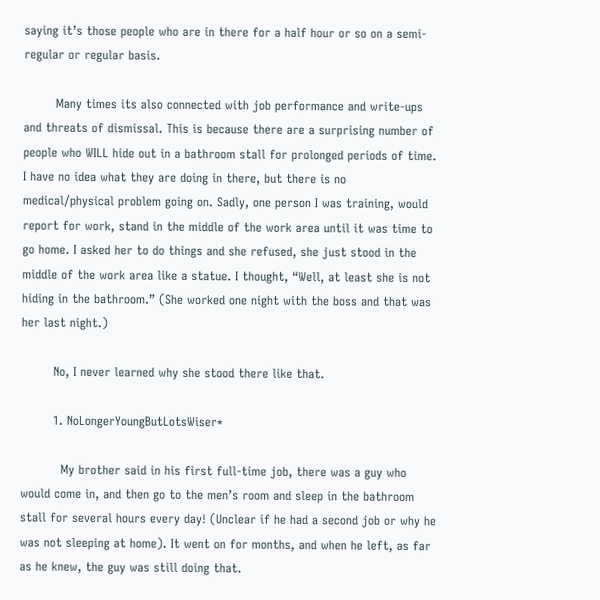saying it’s those people who are in there for a half hour or so on a semi-regular or regular basis.

        Many times its also connected with job performance and write-ups and threats of dismissal. This is because there are a surprising number of people who WILL hide out in a bathroom stall for prolonged periods of time. I have no idea what they are doing in there, but there is no medical/physical problem going on. Sadly, one person I was training, would report for work, stand in the middle of the work area until it was time to go home. I asked her to do things and she refused, she just stood in the middle of the work area like a statue. I thought, “Well, at least she is not hiding in the bathroom.” (She worked one night with the boss and that was her last night.)

        No, I never learned why she stood there like that.

        1. NoLongerYoungButLotsWiser*

          My brother said in his first full-time job, there was a guy who would come in, and then go to the men’s room and sleep in the bathroom stall for several hours every day! (Unclear if he had a second job or why he was not sleeping at home). It went on for months, and when he left, as far as he knew, the guy was still doing that.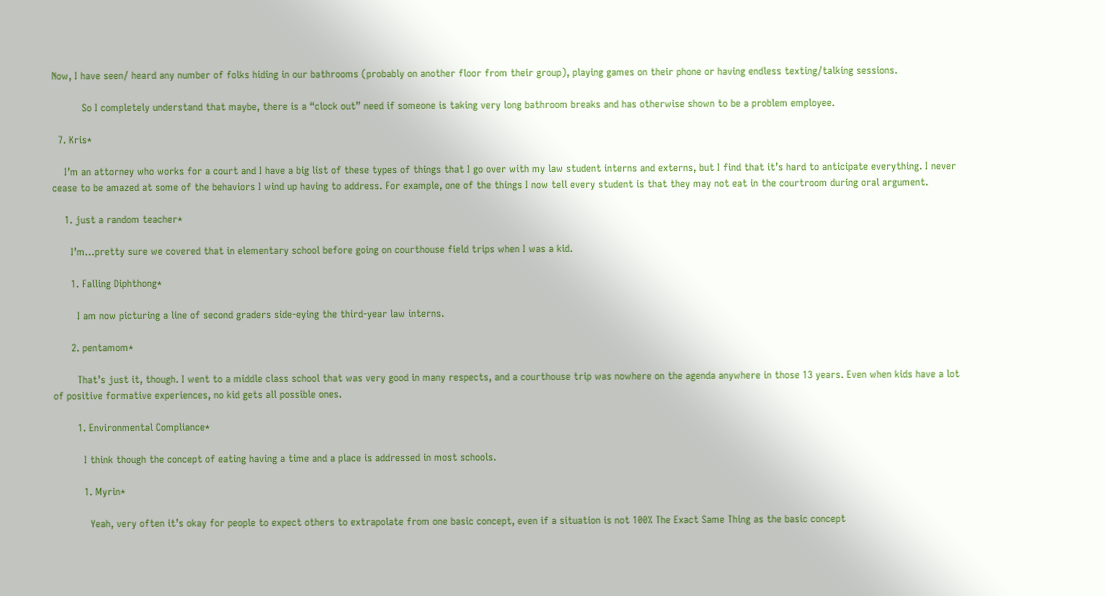Now, I have seen/ heard any number of folks hiding in our bathrooms (probably on another floor from their group), playing games on their phone or having endless texting/talking sessions.

          So I completely understand that maybe, there is a “clock out” need if someone is taking very long bathroom breaks and has otherwise shown to be a problem employee.

  7. Kris*

    I’m an attorney who works for a court and I have a big list of these types of things that I go over with my law student interns and externs, but I find that it’s hard to anticipate everything. I never cease to be amazed at some of the behaviors I wind up having to address. For example, one of the things I now tell every student is that they may not eat in the courtroom during oral argument.

    1. just a random teacher*

      I’m…pretty sure we covered that in elementary school before going on courthouse field trips when I was a kid.

      1. Falling Diphthong*

        I am now picturing a line of second graders side-eying the third-year law interns.

      2. pentamom*

        That’s just it, though. I went to a middle class school that was very good in many respects, and a courthouse trip was nowhere on the agenda anywhere in those 13 years. Even when kids have a lot of positive formative experiences, no kid gets all possible ones.

        1. Environmental Compliance*

          I think though the concept of eating having a time and a place is addressed in most schools.

          1. Myrin*

            Yeah, very often it’s okay for people to expect others to extrapolate from one basic concept, even if a situation is not 100% The Exact Same Thing as the basic concept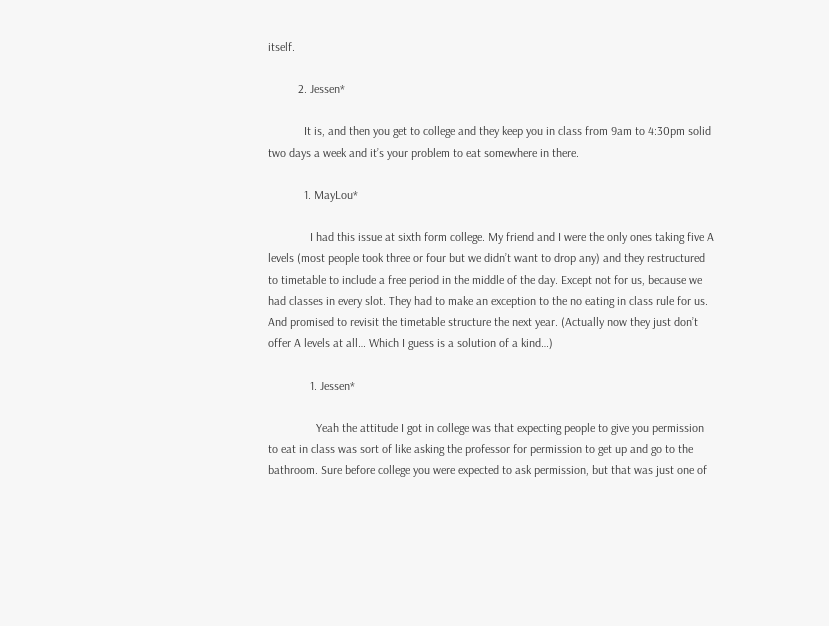itself.

          2. Jessen*

            It is, and then you get to college and they keep you in class from 9am to 4:30pm solid two days a week and it’s your problem to eat somewhere in there.

            1. MayLou*

              I had this issue at sixth form college. My friend and I were the only ones taking five A levels (most people took three or four but we didn’t want to drop any) and they restructured to timetable to include a free period in the middle of the day. Except not for us, because we had classes in every slot. They had to make an exception to the no eating in class rule for us. And promised to revisit the timetable structure the next year. (Actually now they just don’t offer A levels at all… Which I guess is a solution of a kind…)

              1. Jessen*

                Yeah the attitude I got in college was that expecting people to give you permission to eat in class was sort of like asking the professor for permission to get up and go to the bathroom. Sure before college you were expected to ask permission, but that was just one of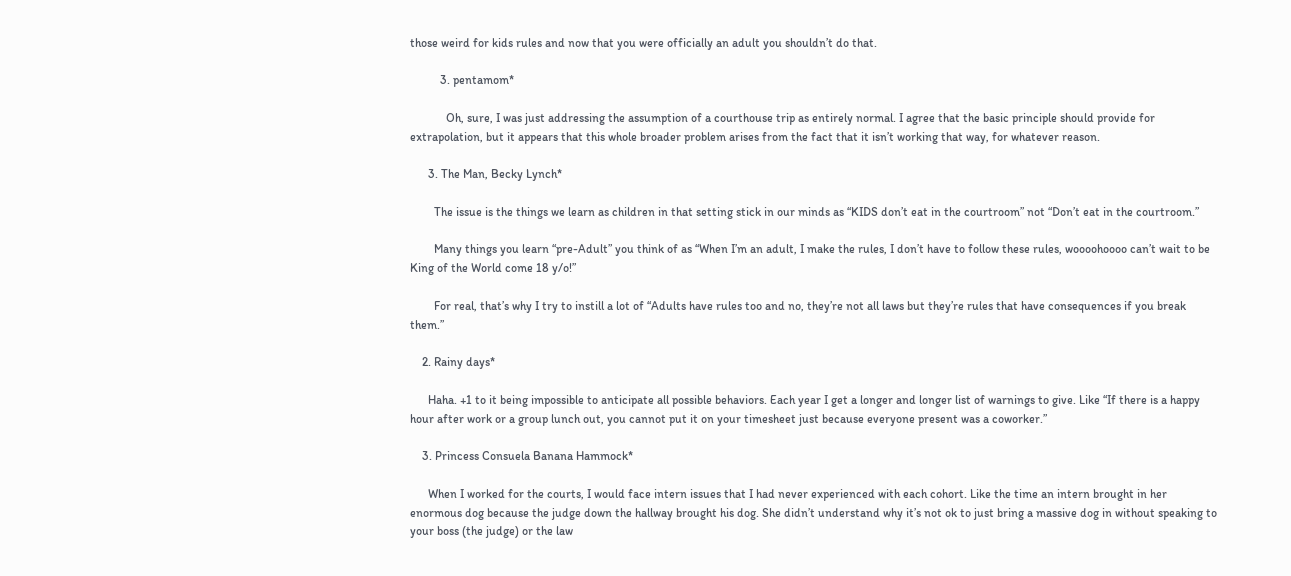those weird for kids rules and now that you were officially an adult you shouldn’t do that.

          3. pentamom*

            Oh, sure, I was just addressing the assumption of a courthouse trip as entirely normal. I agree that the basic principle should provide for extrapolation, but it appears that this whole broader problem arises from the fact that it isn’t working that way, for whatever reason.

      3. The Man, Becky Lynch*

        The issue is the things we learn as children in that setting stick in our minds as “KIDS don’t eat in the courtroom” not “Don’t eat in the courtroom.”

        Many things you learn “pre-Adult” you think of as “When I’m an adult, I make the rules, I don’t have to follow these rules, woooohoooo can’t wait to be King of the World come 18 y/o!”

        For real, that’s why I try to instill a lot of “Adults have rules too and no, they’re not all laws but they’re rules that have consequences if you break them.”

    2. Rainy days*

      Haha. +1 to it being impossible to anticipate all possible behaviors. Each year I get a longer and longer list of warnings to give. Like “If there is a happy hour after work or a group lunch out, you cannot put it on your timesheet just because everyone present was a coworker.”

    3. Princess Consuela Banana Hammock*

      When I worked for the courts, I would face intern issues that I had never experienced with each cohort. Like the time an intern brought in her enormous dog because the judge down the hallway brought his dog. She didn’t understand why it’s not ok to just bring a massive dog in without speaking to your boss (the judge) or the law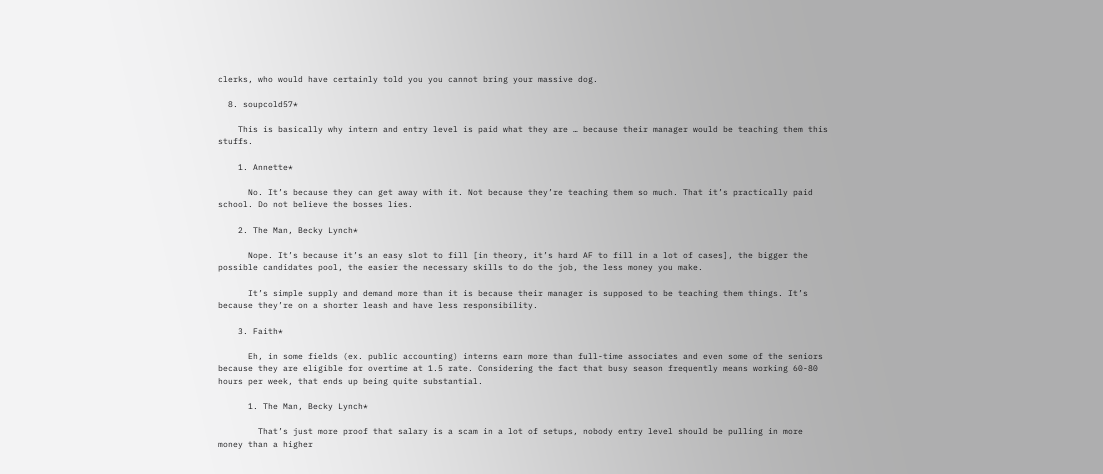clerks, who would have certainly told you you cannot bring your massive dog.

  8. soupcold57*

    This is basically why intern and entry level is paid what they are … because their manager would be teaching them this stuffs.

    1. Annette*

      No. It’s because they can get away with it. Not because they’re teaching them so much. That it’s practically paid school. Do not believe the bosses lies.

    2. The Man, Becky Lynch*

      Nope. It’s because it’s an easy slot to fill [in theory, it’s hard AF to fill in a lot of cases], the bigger the possible candidates pool, the easier the necessary skills to do the job, the less money you make.

      It’s simple supply and demand more than it is because their manager is supposed to be teaching them things. It’s because they’re on a shorter leash and have less responsibility.

    3. Faith*

      Eh, in some fields (ex. public accounting) interns earn more than full-time associates and even some of the seniors because they are eligible for overtime at 1.5 rate. Considering the fact that busy season frequently means working 60-80 hours per week, that ends up being quite substantial.

      1. The Man, Becky Lynch*

        That’s just more proof that salary is a scam in a lot of setups, nobody entry level should be pulling in more money than a higher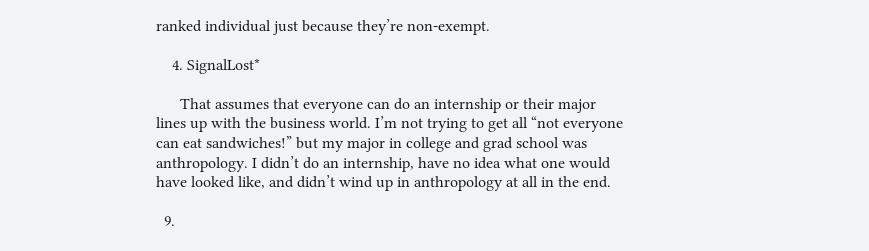ranked individual just because they’re non-exempt.

    4. SignalLost*

      That assumes that everyone can do an internship or their major lines up with the business world. I’m not trying to get all “not everyone can eat sandwiches!” but my major in college and grad school was anthropology. I didn’t do an internship, have no idea what one would have looked like, and didn’t wind up in anthropology at all in the end.

  9.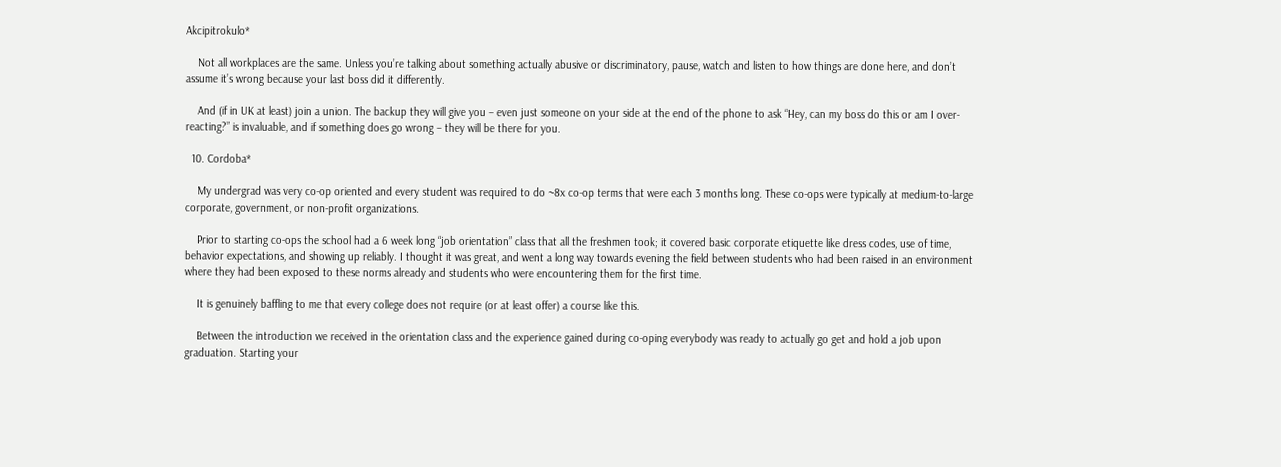Akcipitrokulo*

    Not all workplaces are the same. Unless you’re talking about something actually abusive or discriminatory, pause, watch and listen to how things are done here, and don’t assume it’s wrong because your last boss did it differently.

    And (if in UK at least) join a union. The backup they will give you – even just someone on your side at the end of the phone to ask “Hey, can my boss do this or am I over-reacting?” is invaluable, and if something does go wrong – they will be there for you.

  10. Cordoba*

    My undergrad was very co-op oriented and every student was required to do ~8x co-op terms that were each 3 months long. These co-ops were typically at medium-to-large corporate, government, or non-profit organizations.

    Prior to starting co-ops the school had a 6 week long “job orientation” class that all the freshmen took; it covered basic corporate etiquette like dress codes, use of time, behavior expectations, and showing up reliably. I thought it was great, and went a long way towards evening the field between students who had been raised in an environment where they had been exposed to these norms already and students who were encountering them for the first time.

    It is genuinely baffling to me that every college does not require (or at least offer) a course like this.

    Between the introduction we received in the orientation class and the experience gained during co-oping everybody was ready to actually go get and hold a job upon graduation. Starting your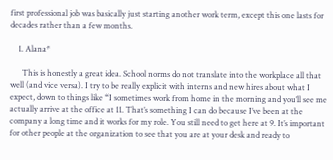first professional job was basically just starting another work term, except this one lasts for decades rather than a few months.

    1. Alana*

      This is honestly a great idea. School norms do not translate into the workplace all that well (and vice versa). I try to be really explicit with interns and new hires about what I expect, down to things like “I sometimes work from home in the morning and you’ll see me actually arrive at the office at 11. That’s something I can do because I’ve been at the company a long time and it works for my role. You still need to get here at 9. It’s important for other people at the organization to see that you are at your desk and ready to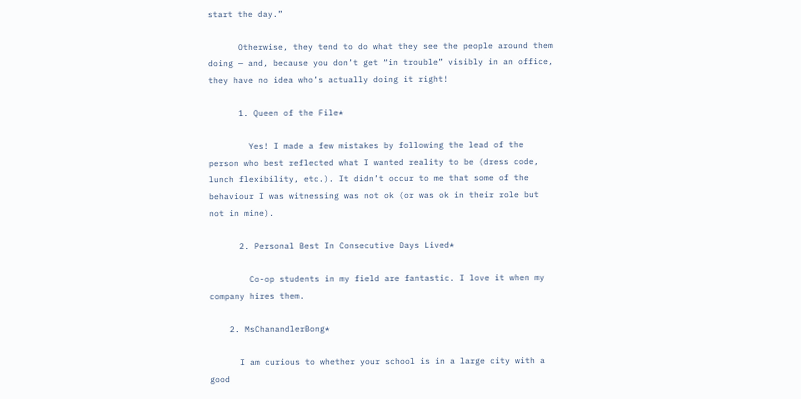start the day.”

      Otherwise, they tend to do what they see the people around them doing — and, because you don’t get “in trouble” visibly in an office, they have no idea who’s actually doing it right!

      1. Queen of the File*

        Yes! I made a few mistakes by following the lead of the person who best reflected what I wanted reality to be (dress code, lunch flexibility, etc.). It didn’t occur to me that some of the behaviour I was witnessing was not ok (or was ok in their role but not in mine).

      2. Personal Best In Consecutive Days Lived*

        Co-op students in my field are fantastic. I love it when my company hires them.

    2. MsChanandlerBong*

      I am curious to whether your school is in a large city with a good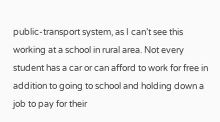public-transport system, as I can’t see this working at a school in rural area. Not every student has a car or can afford to work for free in addition to going to school and holding down a job to pay for their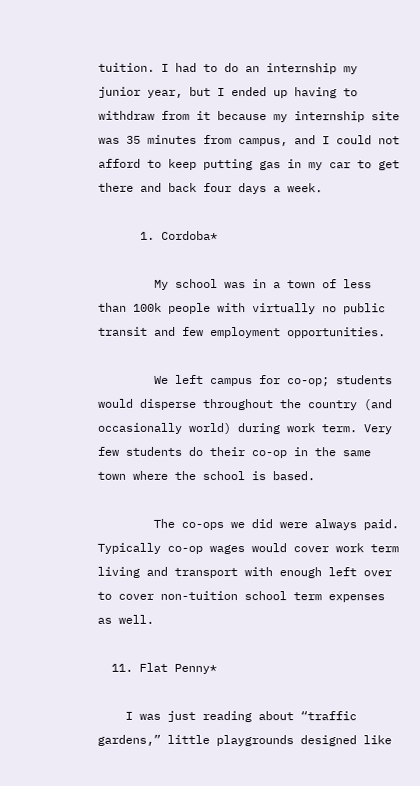tuition. I had to do an internship my junior year, but I ended up having to withdraw from it because my internship site was 35 minutes from campus, and I could not afford to keep putting gas in my car to get there and back four days a week.

      1. Cordoba*

        My school was in a town of less than 100k people with virtually no public transit and few employment opportunities.

        We left campus for co-op; students would disperse throughout the country (and occasionally world) during work term. Very few students do their co-op in the same town where the school is based.

        The co-ops we did were always paid. Typically co-op wages would cover work term living and transport with enough left over to cover non-tuition school term expenses as well.

  11. Flat Penny*

    I was just reading about “traffic gardens,” little playgrounds designed like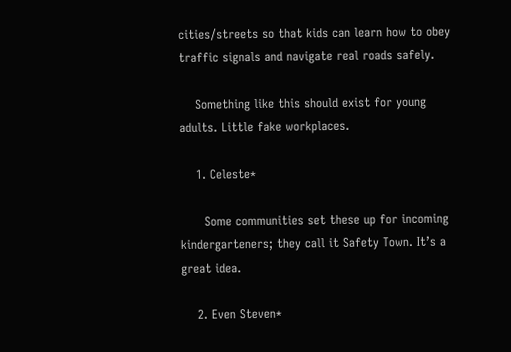cities/streets so that kids can learn how to obey traffic signals and navigate real roads safely.

    Something like this should exist for young adults. Little fake workplaces.

    1. Celeste*

      Some communities set these up for incoming kindergarteners; they call it Safety Town. It’s a great idea.

    2. Even Steven*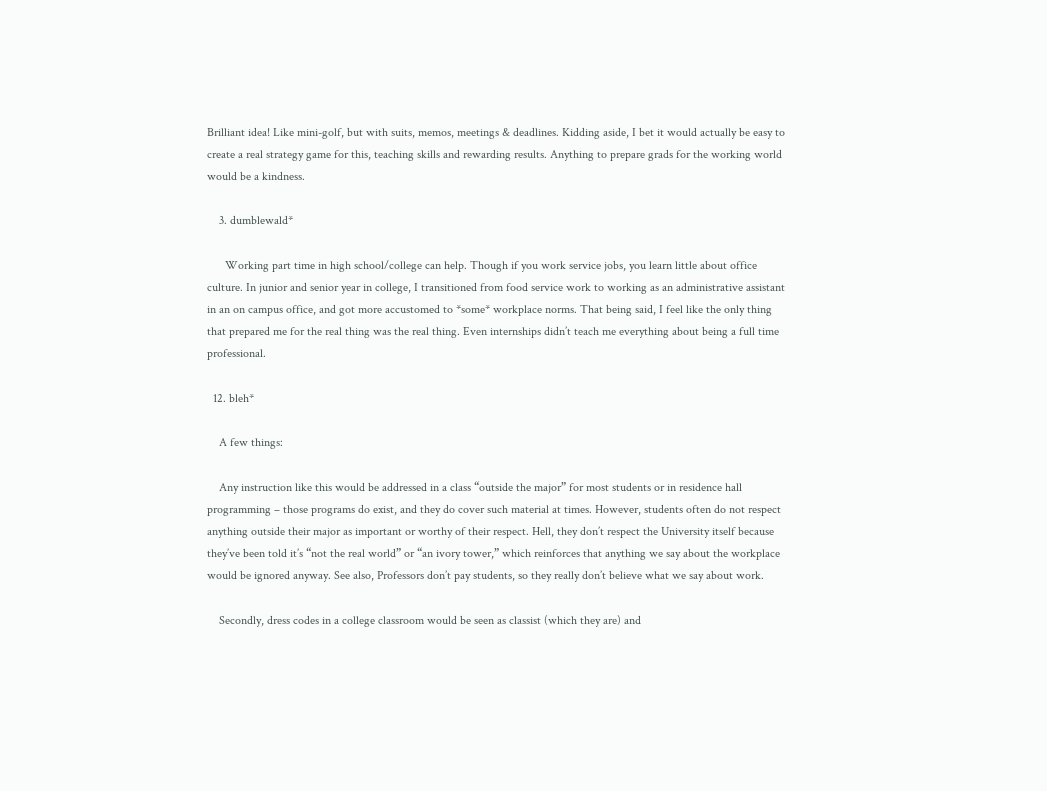Brilliant idea! Like mini-golf, but with suits, memos, meetings & deadlines. Kidding aside, I bet it would actually be easy to create a real strategy game for this, teaching skills and rewarding results. Anything to prepare grads for the working world would be a kindness.

    3. dumblewald*

      Working part time in high school/college can help. Though if you work service jobs, you learn little about office culture. In junior and senior year in college, I transitioned from food service work to working as an administrative assistant in an on campus office, and got more accustomed to *some* workplace norms. That being said, I feel like the only thing that prepared me for the real thing was the real thing. Even internships didn’t teach me everything about being a full time professional.

  12. bleh*

    A few things:

    Any instruction like this would be addressed in a class “outside the major” for most students or in residence hall programming – those programs do exist, and they do cover such material at times. However, students often do not respect anything outside their major as important or worthy of their respect. Hell, they don’t respect the University itself because they’ve been told it’s “not the real world” or “an ivory tower,” which reinforces that anything we say about the workplace would be ignored anyway. See also, Professors don’t pay students, so they really don’t believe what we say about work.

    Secondly, dress codes in a college classroom would be seen as classist (which they are) and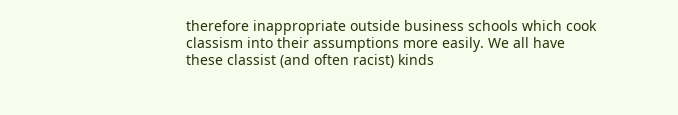therefore inappropriate outside business schools which cook classism into their assumptions more easily. We all have these classist (and often racist) kinds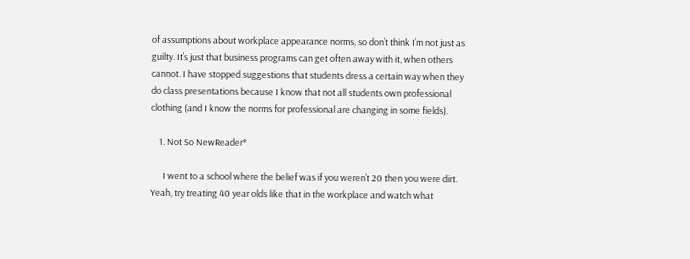of assumptions about workplace appearance norms, so don’t think I’m not just as guilty. It’s just that business programs can get often away with it, when others cannot. I have stopped suggestions that students dress a certain way when they do class presentations because I know that not all students own professional clothing (and I know the norms for professional are changing in some fields).

    1. Not So NewReader*

      I went to a school where the belief was if you weren’t 20 then you were dirt. Yeah, try treating 40 year olds like that in the workplace and watch what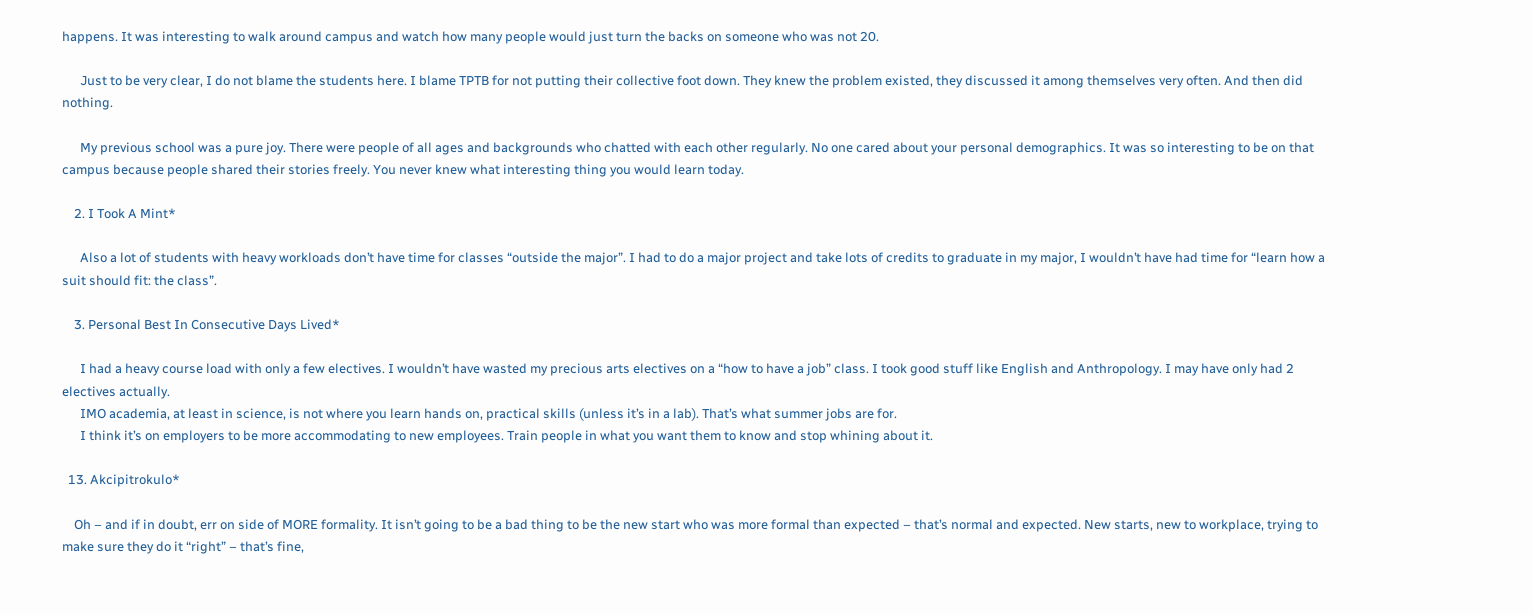happens. It was interesting to walk around campus and watch how many people would just turn the backs on someone who was not 20.

      Just to be very clear, I do not blame the students here. I blame TPTB for not putting their collective foot down. They knew the problem existed, they discussed it among themselves very often. And then did nothing.

      My previous school was a pure joy. There were people of all ages and backgrounds who chatted with each other regularly. No one cared about your personal demographics. It was so interesting to be on that campus because people shared their stories freely. You never knew what interesting thing you would learn today.

    2. I Took A Mint*

      Also a lot of students with heavy workloads don’t have time for classes “outside the major”. I had to do a major project and take lots of credits to graduate in my major, I wouldn’t have had time for “learn how a suit should fit: the class”.

    3. Personal Best In Consecutive Days Lived*

      I had a heavy course load with only a few electives. I wouldn’t have wasted my precious arts electives on a “how to have a job” class. I took good stuff like English and Anthropology. I may have only had 2 electives actually.
      IMO academia, at least in science, is not where you learn hands on, practical skills (unless it’s in a lab). That’s what summer jobs are for.
      I think it’s on employers to be more accommodating to new employees. Train people in what you want them to know and stop whining about it.

  13. Akcipitrokulo*

    Oh – and if in doubt, err on side of MORE formality. It isn’t going to be a bad thing to be the new start who was more formal than expected – that’s normal and expected. New starts, new to workplace, trying to make sure they do it “right” – that’s fine,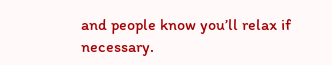and people know you’ll relax if necessary.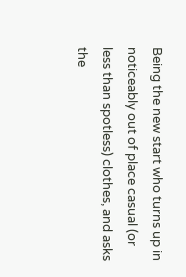Being the new start who turns up in noticeably out of place casual (or less than spotless) clothes, and asks the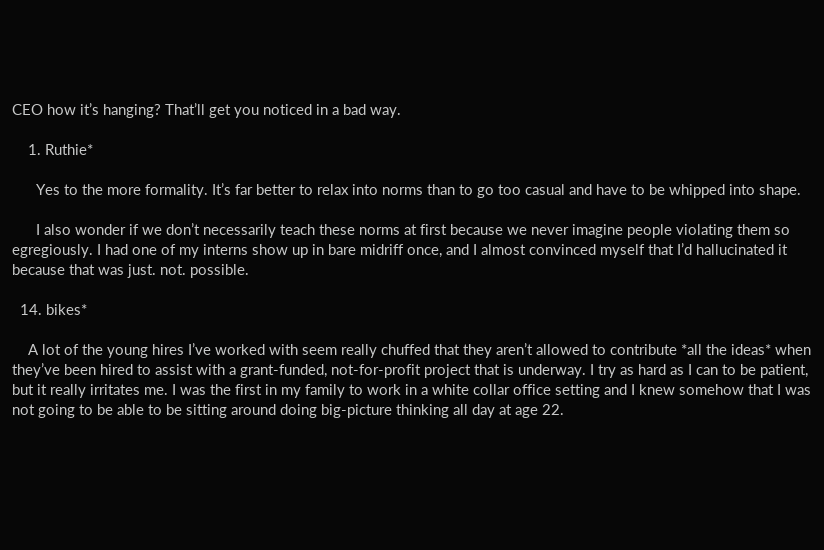CEO how it’s hanging? That’ll get you noticed in a bad way.

    1. Ruthie*

      Yes to the more formality. It’s far better to relax into norms than to go too casual and have to be whipped into shape.

      I also wonder if we don’t necessarily teach these norms at first because we never imagine people violating them so egregiously. I had one of my interns show up in bare midriff once, and I almost convinced myself that I’d hallucinated it because that was just. not. possible.

  14. bikes*

    A lot of the young hires I’ve worked with seem really chuffed that they aren’t allowed to contribute *all the ideas* when they’ve been hired to assist with a grant-funded, not-for-profit project that is underway. I try as hard as I can to be patient, but it really irritates me. I was the first in my family to work in a white collar office setting and I knew somehow that I was not going to be able to be sitting around doing big-picture thinking all day at age 22.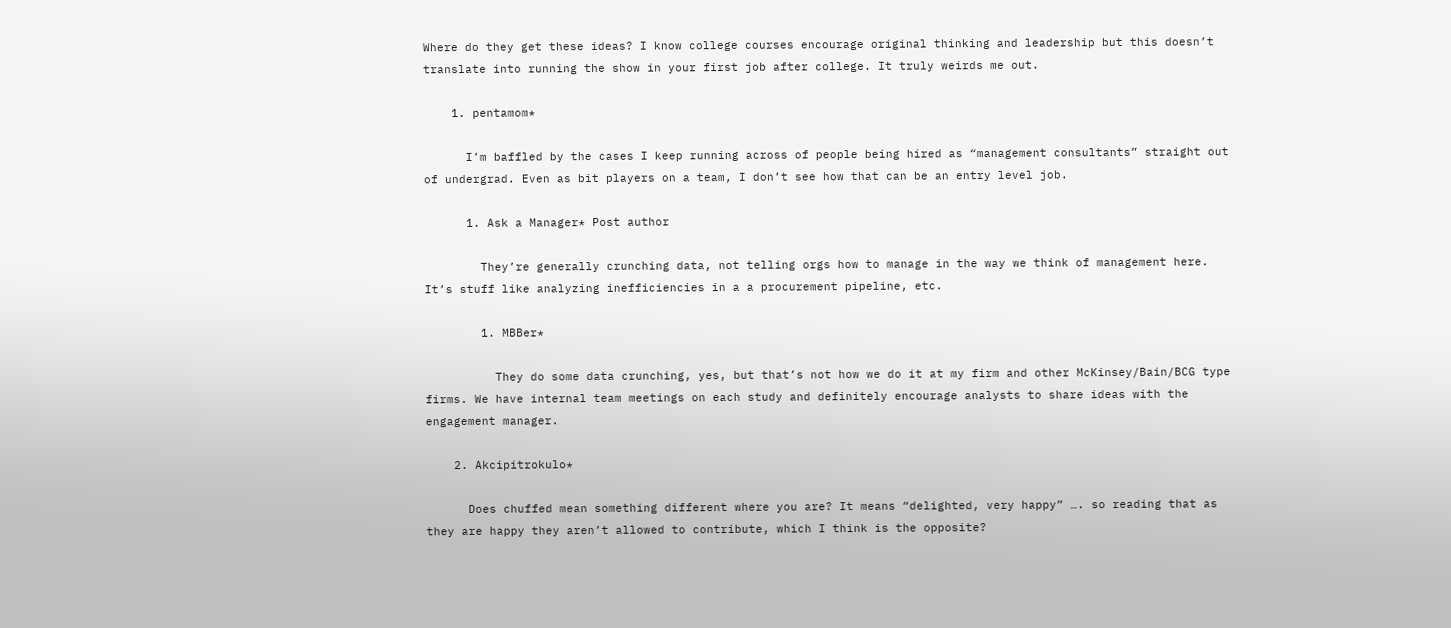Where do they get these ideas? I know college courses encourage original thinking and leadership but this doesn’t translate into running the show in your first job after college. It truly weirds me out.

    1. pentamom*

      I’m baffled by the cases I keep running across of people being hired as “management consultants” straight out of undergrad. Even as bit players on a team, I don’t see how that can be an entry level job.

      1. Ask a Manager* Post author

        They’re generally crunching data, not telling orgs how to manage in the way we think of management here. It’s stuff like analyzing inefficiencies in a a procurement pipeline, etc.

        1. MBBer*

          They do some data crunching, yes, but that’s not how we do it at my firm and other McKinsey/Bain/BCG type firms. We have internal team meetings on each study and definitely encourage analysts to share ideas with the engagement manager.

    2. Akcipitrokulo*

      Does chuffed mean something different where you are? It means “delighted, very happy” …. so reading that as they are happy they aren’t allowed to contribute, which I think is the opposite?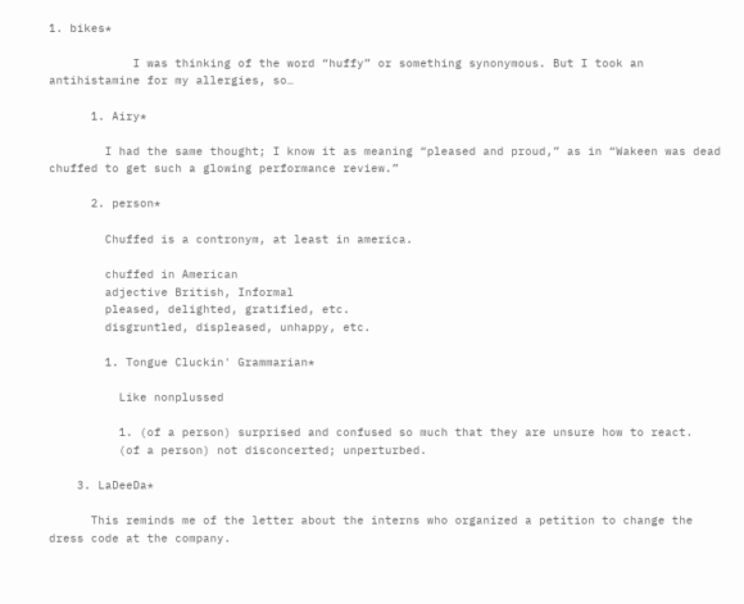1. bikes*

            I was thinking of the word “huffy” or something synonymous. But I took an antihistamine for my allergies, so…

      1. Airy*

        I had the same thought; I know it as meaning “pleased and proud,” as in “Wakeen was dead chuffed to get such a glowing performance review.”

      2. person*

        Chuffed is a contronym, at least in america.

        chuffed in American
        adjective British, Informal
        pleased, delighted, gratified, etc.
        disgruntled, displeased, unhappy, etc.

        1. Tongue Cluckin' Grammarian*

          Like nonplussed

          1. (of a person) surprised and confused so much that they are unsure how to react.
          (of a person) not disconcerted; unperturbed.

    3. LaDeeDa*

      This reminds me of the letter about the interns who organized a petition to change the dress code at the company.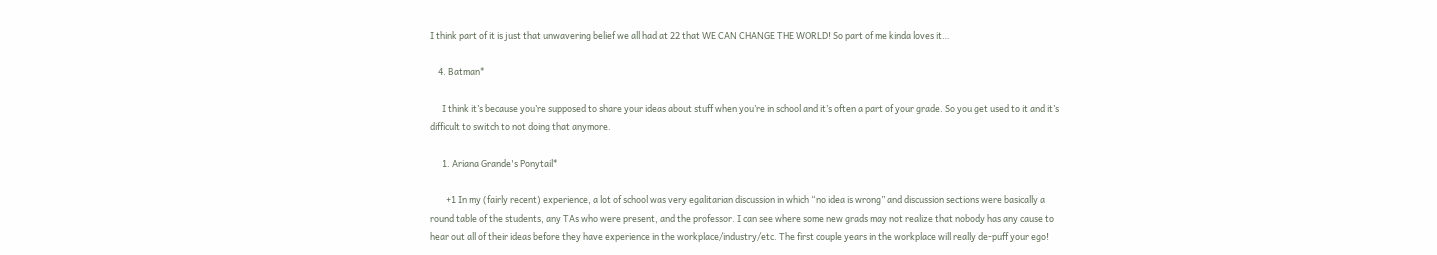I think part of it is just that unwavering belief we all had at 22 that WE CAN CHANGE THE WORLD! So part of me kinda loves it…

    4. Batman*

      I think it’s because you’re supposed to share your ideas about stuff when you’re in school and it’s often a part of your grade. So you get used to it and it’s difficult to switch to not doing that anymore.

      1. Ariana Grande's Ponytail*

        +1 In my (fairly recent) experience, a lot of school was very egalitarian discussion in which “no idea is wrong” and discussion sections were basically a round table of the students, any TAs who were present, and the professor. I can see where some new grads may not realize that nobody has any cause to hear out all of their ideas before they have experience in the workplace/industry/etc. The first couple years in the workplace will really de-puff your ego!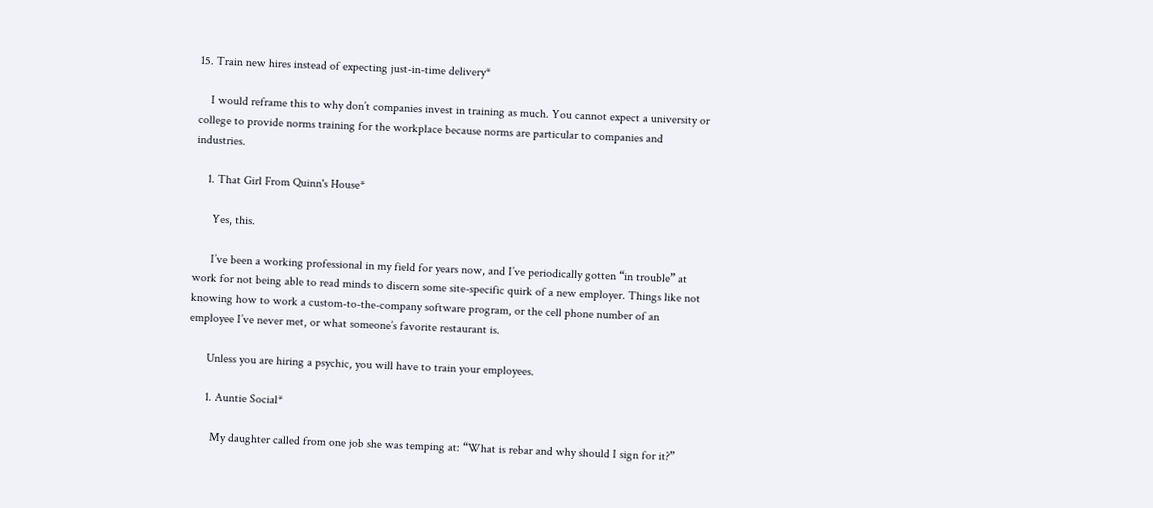15. Train new hires instead of expecting just-in-time delivery*

    I would reframe this to why don’t companies invest in training as much. You cannot expect a university or college to provide norms training for the workplace because norms are particular to companies and industries.

    1. That Girl From Quinn's House*

      Yes, this.

      I’ve been a working professional in my field for years now, and I’ve periodically gotten “in trouble” at work for not being able to read minds to discern some site-specific quirk of a new employer. Things like not knowing how to work a custom-to-the-company software program, or the cell phone number of an employee I’ve never met, or what someone’s favorite restaurant is.

      Unless you are hiring a psychic, you will have to train your employees.

      1. Auntie Social*

        My daughter called from one job she was temping at: “What is rebar and why should I sign for it?”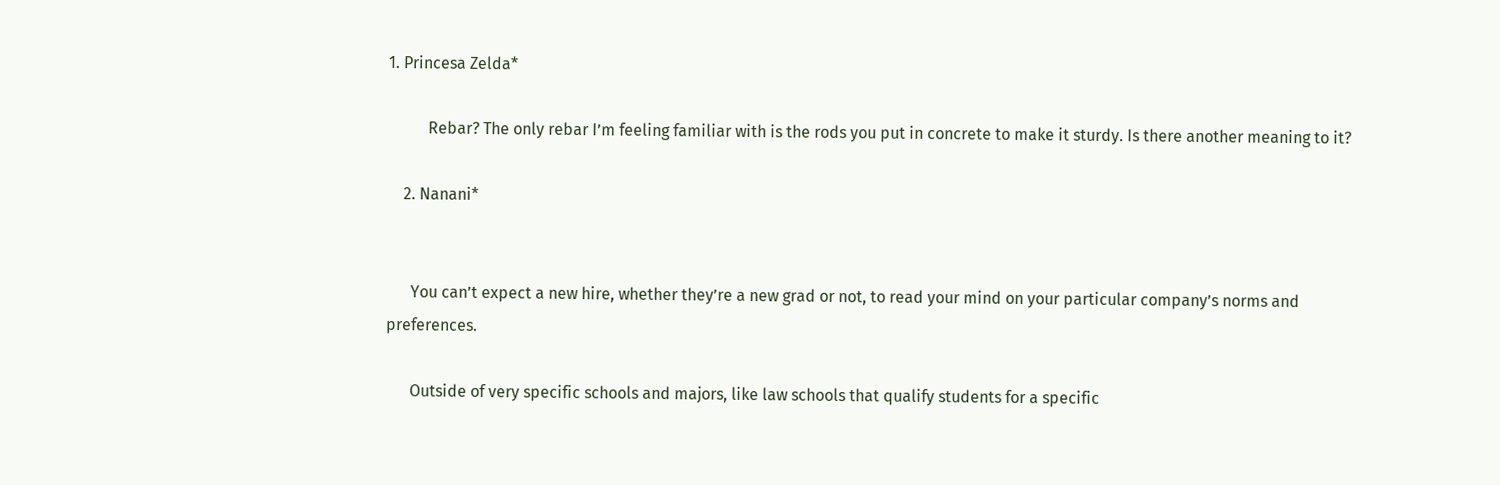1. Princesa Zelda*

          Rebar? The only rebar I’m feeling familiar with is the rods you put in concrete to make it sturdy. Is there another meaning to it?

    2. Nanani*


      You can’t expect a new hire, whether they’re a new grad or not, to read your mind on your particular company’s norms and preferences.

      Outside of very specific schools and majors, like law schools that qualify students for a specific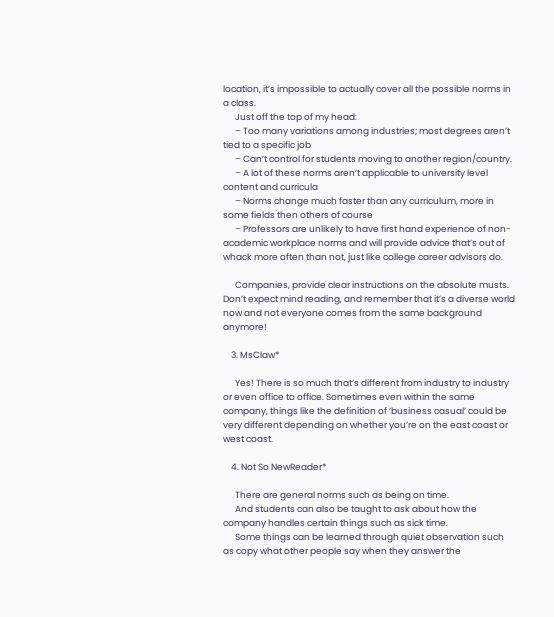location, it’s impossible to actually cover all the possible norms in a class.
      Just off the top of my head:
      – Too many variations among industries; most degrees aren’t tied to a specific job
      – Can’t control for students moving to another region/country.
      – A lot of these norms aren’t applicable to university level content and curricula
      – Norms change much faster than any curriculum, more in some fields then others of course
      – Professors are unlikely to have first hand experience of non-academic workplace norms and will provide advice that’s out of whack more often than not, just like college career advisors do.

      Companies, provide clear instructions on the absolute musts. Don’t expect mind reading, and remember that it’s a diverse world now and not everyone comes from the same background anymore!

    3. MsClaw*

      Yes! There is so much that’s different from industry to industry or even office to office. Sometimes even within the same company, things like the definition of ‘business casual’ could be very different depending on whether you’re on the east coast or west coast.

    4. Not So NewReader*

      There are general norms such as being on time.
      And students can also be taught to ask about how the company handles certain things such as sick time.
      Some things can be learned through quiet observation such as copy what other people say when they answer the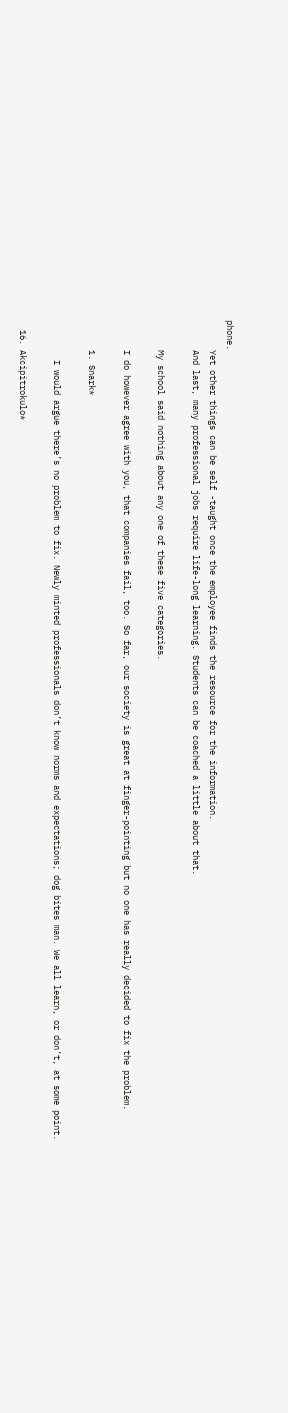phone.
      Yet other things can be self -taught once the employee finds the resource for the information.
      And last, many professional jobs require life-long learning. Students can be coached a little about that.

      My school said nothing about any one of these five categories.

      I do however agree with you, that companies fail, too. So far, our society is great at finger-pointing but no one has really decided to fix the problem.

      1. Snark*

        I would argue there’s no problem to fix. Newly minted professionals don’t know norms and expectations; dog bites man. We all learn, or don’t, at some point.

  16. Akcipitrokulo*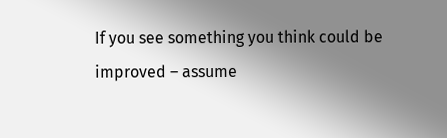If you see something you think could be improved – assume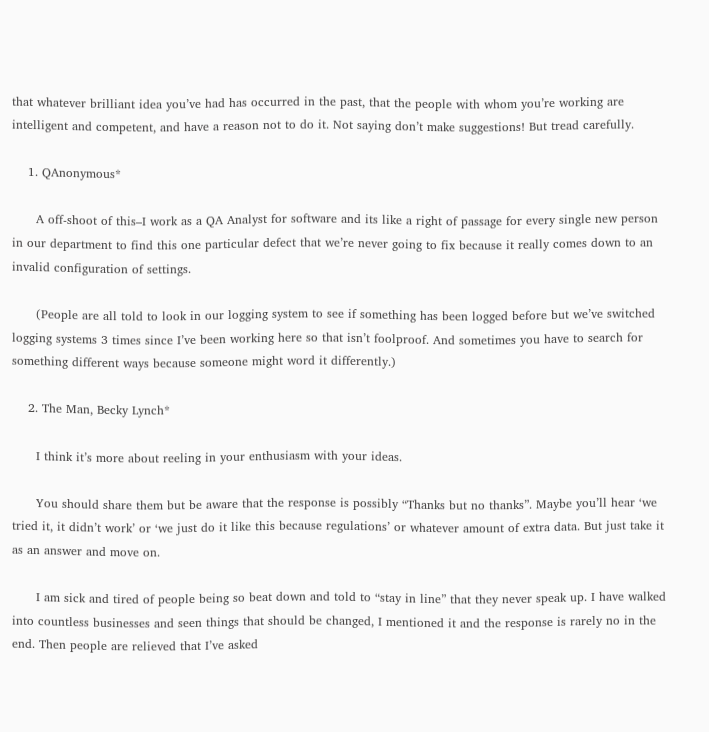that whatever brilliant idea you’ve had has occurred in the past, that the people with whom you’re working are intelligent and competent, and have a reason not to do it. Not saying don’t make suggestions! But tread carefully.

    1. QAnonymous*

      A off-shoot of this–I work as a QA Analyst for software and its like a right of passage for every single new person in our department to find this one particular defect that we’re never going to fix because it really comes down to an invalid configuration of settings.

      (People are all told to look in our logging system to see if something has been logged before but we’ve switched logging systems 3 times since I’ve been working here so that isn’t foolproof. And sometimes you have to search for something different ways because someone might word it differently.)

    2. The Man, Becky Lynch*

      I think it’s more about reeling in your enthusiasm with your ideas.

      You should share them but be aware that the response is possibly “Thanks but no thanks”. Maybe you’ll hear ‘we tried it, it didn’t work’ or ‘we just do it like this because regulations’ or whatever amount of extra data. But just take it as an answer and move on.

      I am sick and tired of people being so beat down and told to “stay in line” that they never speak up. I have walked into countless businesses and seen things that should be changed, I mentioned it and the response is rarely no in the end. Then people are relieved that I’ve asked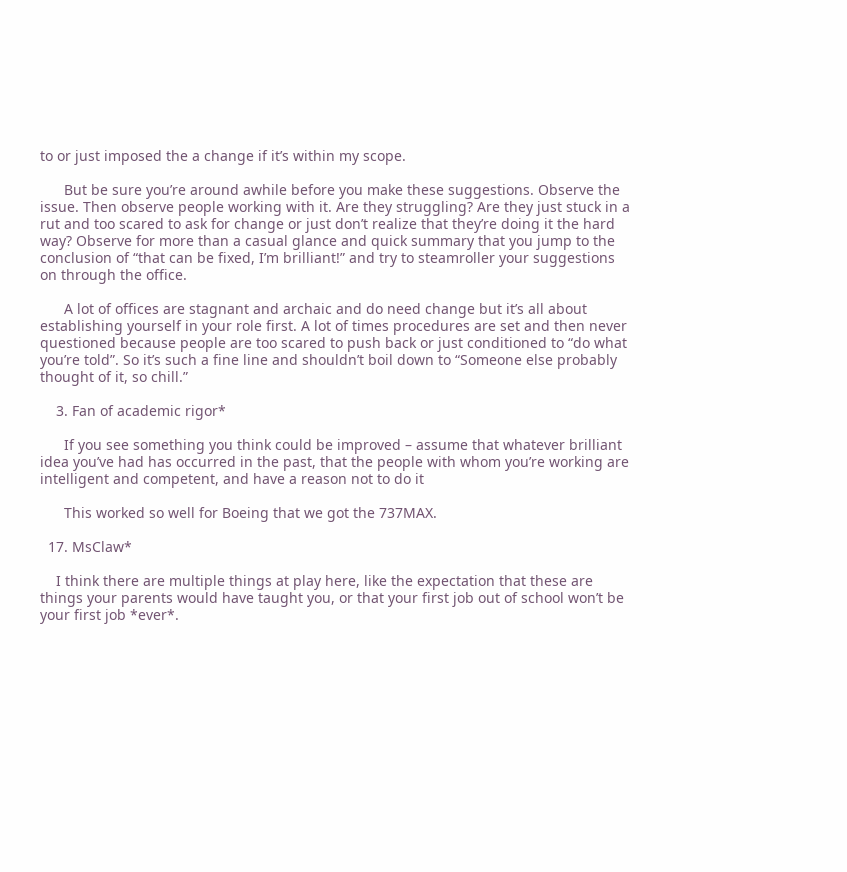to or just imposed the a change if it’s within my scope.

      But be sure you’re around awhile before you make these suggestions. Observe the issue. Then observe people working with it. Are they struggling? Are they just stuck in a rut and too scared to ask for change or just don’t realize that they’re doing it the hard way? Observe for more than a casual glance and quick summary that you jump to the conclusion of “that can be fixed, I’m brilliant!” and try to steamroller your suggestions on through the office.

      A lot of offices are stagnant and archaic and do need change but it’s all about establishing yourself in your role first. A lot of times procedures are set and then never questioned because people are too scared to push back or just conditioned to “do what you’re told”. So it’s such a fine line and shouldn’t boil down to “Someone else probably thought of it, so chill.”

    3. Fan of academic rigor*

      If you see something you think could be improved – assume that whatever brilliant idea you’ve had has occurred in the past, that the people with whom you’re working are intelligent and competent, and have a reason not to do it

      This worked so well for Boeing that we got the 737MAX.

  17. MsClaw*

    I think there are multiple things at play here, like the expectation that these are things your parents would have taught you, or that your first job out of school won’t be your first job *ever*.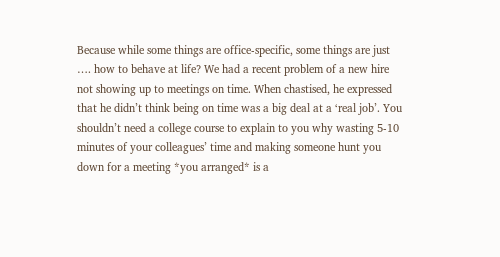Because while some things are office-specific, some things are just …. how to behave at life? We had a recent problem of a new hire not showing up to meetings on time. When chastised, he expressed that he didn’t think being on time was a big deal at a ‘real job’. You shouldn’t need a college course to explain to you why wasting 5-10 minutes of your colleagues’ time and making someone hunt you down for a meeting *you arranged* is a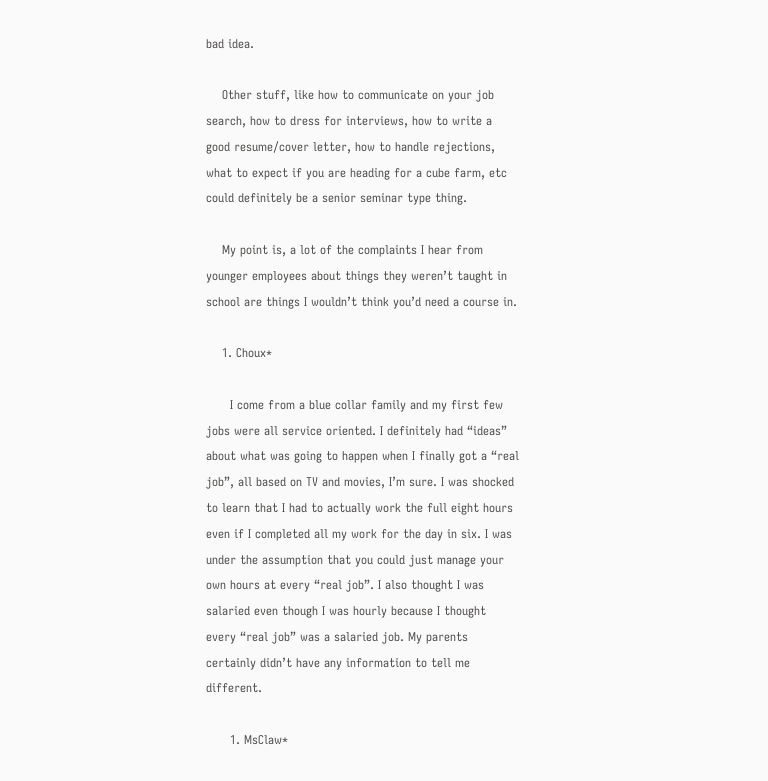bad idea.

    Other stuff, like how to communicate on your job search, how to dress for interviews, how to write a good resume/cover letter, how to handle rejections, what to expect if you are heading for a cube farm, etc could definitely be a senior seminar type thing.

    My point is, a lot of the complaints I hear from younger employees about things they weren’t taught in school are things I wouldn’t think you’d need a course in.

    1. Choux*

      I come from a blue collar family and my first few jobs were all service oriented. I definitely had “ideas” about what was going to happen when I finally got a “real job”, all based on TV and movies, I’m sure. I was shocked to learn that I had to actually work the full eight hours even if I completed all my work for the day in six. I was under the assumption that you could just manage your own hours at every “real job”. I also thought I was salaried even though I was hourly because I thought every “real job” was a salaried job. My parents certainly didn’t have any information to tell me different.

      1. MsClaw*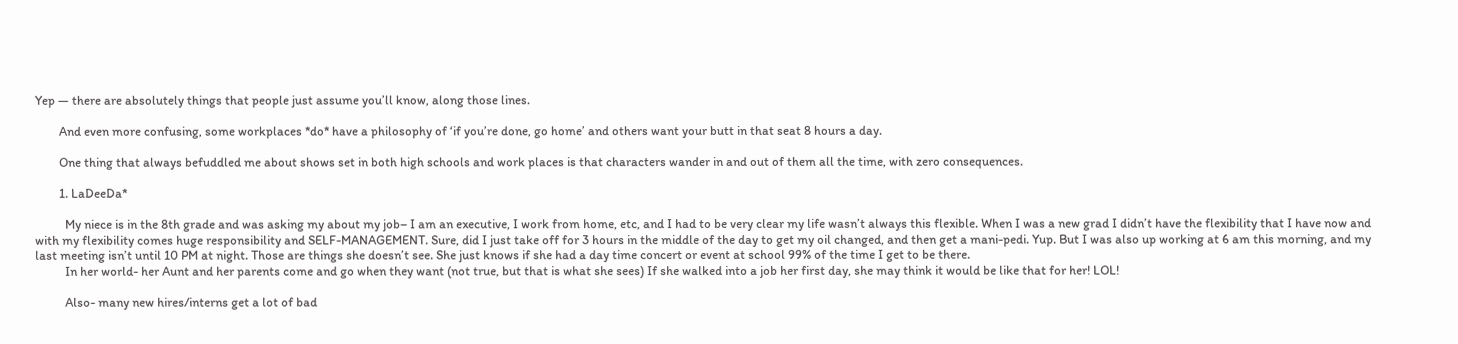Yep — there are absolutely things that people just assume you’ll know, along those lines.

        And even more confusing, some workplaces *do* have a philosophy of ‘if you’re done, go home’ and others want your butt in that seat 8 hours a day.

        One thing that always befuddled me about shows set in both high schools and work places is that characters wander in and out of them all the time, with zero consequences.

        1. LaDeeDa*

          My niece is in the 8th grade and was asking my about my job– I am an executive, I work from home, etc, and I had to be very clear my life wasn’t always this flexible. When I was a new grad I didn’t have the flexibility that I have now and with my flexibility comes huge responsibility and SELF-MANAGEMENT. Sure, did I just take off for 3 hours in the middle of the day to get my oil changed, and then get a mani-pedi. Yup. But I was also up working at 6 am this morning, and my last meeting isn’t until 10 PM at night. Those are things she doesn’t see. She just knows if she had a day time concert or event at school 99% of the time I get to be there.
          In her world- her Aunt and her parents come and go when they want (not true, but that is what she sees) If she walked into a job her first day, she may think it would be like that for her! LOL!

          Also- many new hires/interns get a lot of bad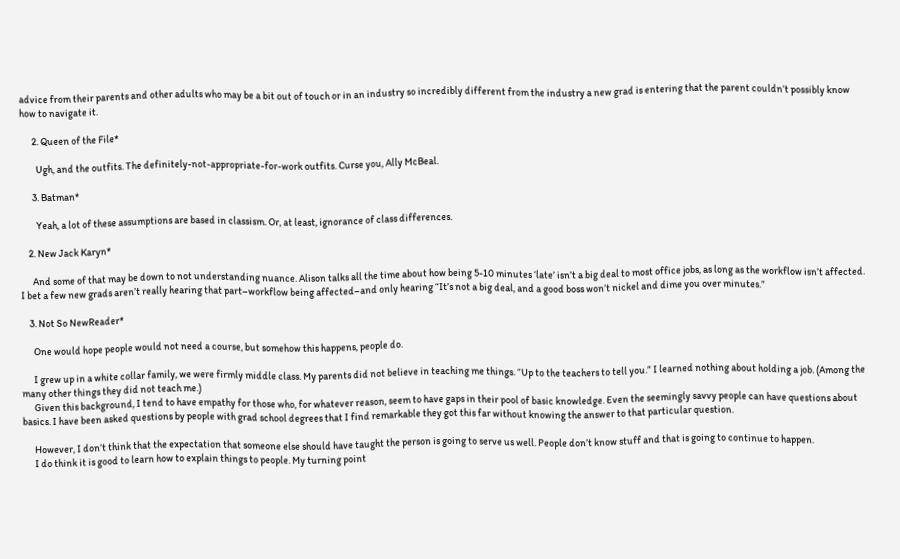advice from their parents and other adults who may be a bit out of touch or in an industry so incredibly different from the industry a new grad is entering that the parent couldn’t possibly know how to navigate it.

      2. Queen of the File*

        Ugh, and the outfits. The definitely-not-appropriate-for-work outfits. Curse you, Ally McBeal.

      3. Batman*

        Yeah, a lot of these assumptions are based in classism. Or, at least, ignorance of class differences.

    2. New Jack Karyn*

      And some of that may be down to not understanding nuance. Alison talks all the time about how being 5-10 minutes ‘late’ isn’t a big deal to most office jobs, as long as the workflow isn’t affected. I bet a few new grads aren’t really hearing that part–workflow being affected–and only hearing “It’s not a big deal, and a good boss won’t nickel and dime you over minutes.”

    3. Not So NewReader*

      One would hope people would not need a course, but somehow this happens, people do.

      I grew up in a white collar family, we were firmly middle class. My parents did not believe in teaching me things. “Up to the teachers to tell you.” I learned nothing about holding a job. (Among the many other things they did not teach me.)
      Given this background, I tend to have empathy for those who, for whatever reason, seem to have gaps in their pool of basic knowledge. Even the seemingly savvy people can have questions about basics. I have been asked questions by people with grad school degrees that I find remarkable they got this far without knowing the answer to that particular question.

      However, I don’t think that the expectation that someone else should have taught the person is going to serve us well. People don’t know stuff and that is going to continue to happen.
      I do think it is good to learn how to explain things to people. My turning point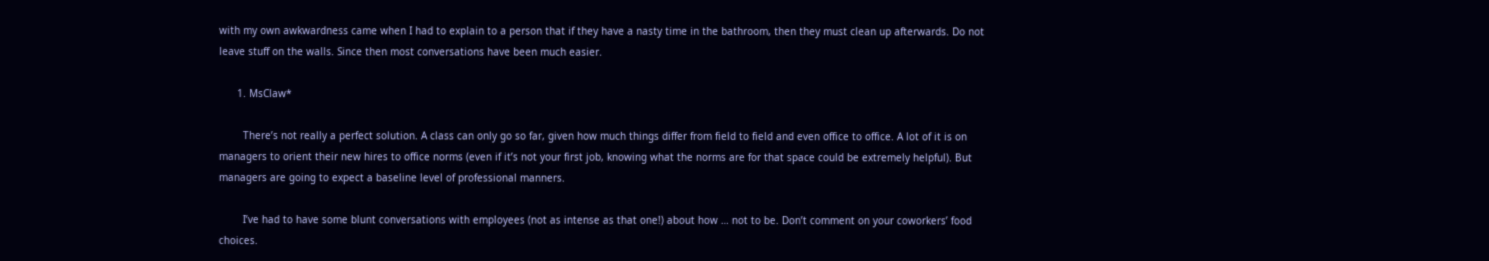with my own awkwardness came when I had to explain to a person that if they have a nasty time in the bathroom, then they must clean up afterwards. Do not leave stuff on the walls. Since then most conversations have been much easier.

      1. MsClaw*

        There’s not really a perfect solution. A class can only go so far, given how much things differ from field to field and even office to office. A lot of it is on managers to orient their new hires to office norms (even if it’s not your first job, knowing what the norms are for that space could be extremely helpful). But managers are going to expect a baseline level of professional manners.

        I’ve had to have some blunt conversations with employees (not as intense as that one!) about how … not to be. Don’t comment on your coworkers’ food choices.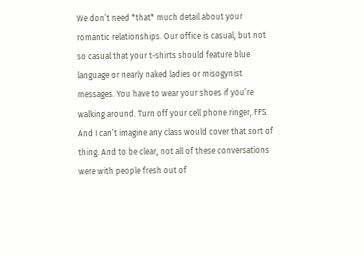We don’t need *that* much detail about your romantic relationships. Our office is casual, but not so casual that your t-shirts should feature blue language or nearly naked ladies or misogynist messages. You have to wear your shoes if you’re walking around. Turn off your cell phone ringer, FFS. And I can’t imagine any class would cover that sort of thing. And to be clear, not all of these conversations were with people fresh out of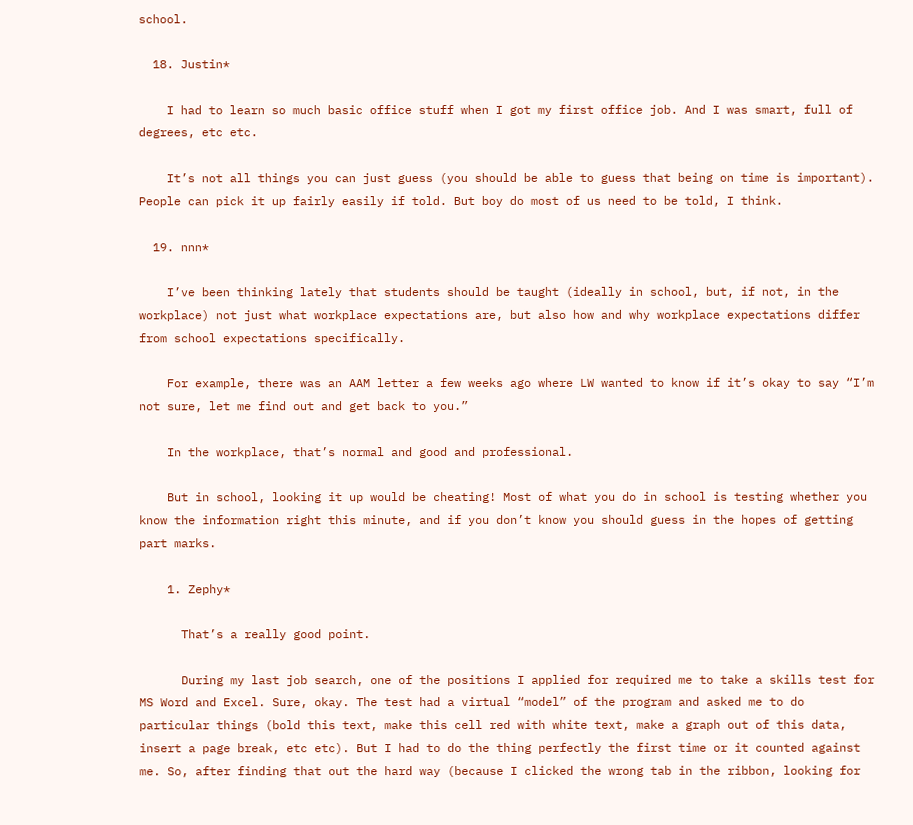school.

  18. Justin*

    I had to learn so much basic office stuff when I got my first office job. And I was smart, full of degrees, etc etc.

    It’s not all things you can just guess (you should be able to guess that being on time is important). People can pick it up fairly easily if told. But boy do most of us need to be told, I think.

  19. nnn*

    I’ve been thinking lately that students should be taught (ideally in school, but, if not, in the workplace) not just what workplace expectations are, but also how and why workplace expectations differ from school expectations specifically.

    For example, there was an AAM letter a few weeks ago where LW wanted to know if it’s okay to say “I’m not sure, let me find out and get back to you.”

    In the workplace, that’s normal and good and professional.

    But in school, looking it up would be cheating! Most of what you do in school is testing whether you know the information right this minute, and if you don’t know you should guess in the hopes of getting part marks.

    1. Zephy*

      That’s a really good point.

      During my last job search, one of the positions I applied for required me to take a skills test for MS Word and Excel. Sure, okay. The test had a virtual “model” of the program and asked me to do particular things (bold this text, make this cell red with white text, make a graph out of this data, insert a page break, etc etc). But I had to do the thing perfectly the first time or it counted against me. So, after finding that out the hard way (because I clicked the wrong tab in the ribbon, looking for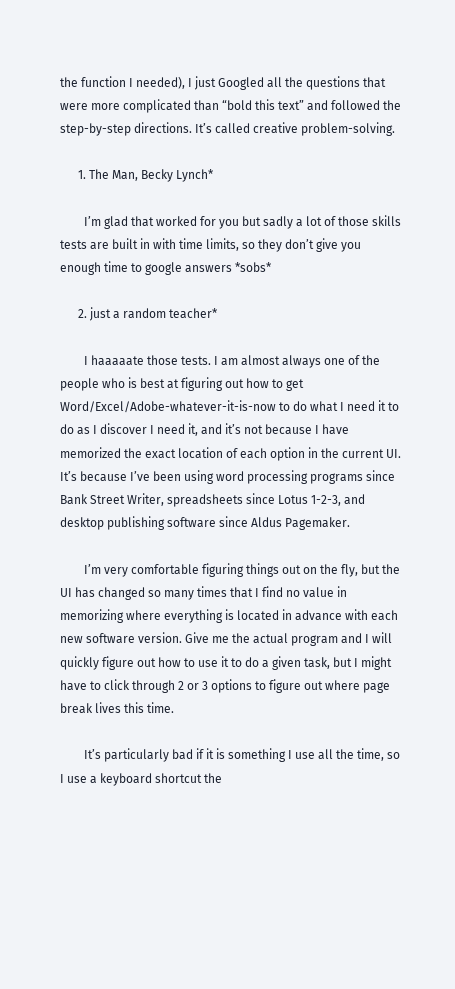the function I needed), I just Googled all the questions that were more complicated than “bold this text” and followed the step-by-step directions. It’s called creative problem-solving.

      1. The Man, Becky Lynch*

        I’m glad that worked for you but sadly a lot of those skills tests are built in with time limits, so they don’t give you enough time to google answers *sobs*

      2. just a random teacher*

        I haaaaate those tests. I am almost always one of the people who is best at figuring out how to get Word/Excel/Adobe-whatever-it-is-now to do what I need it to do as I discover I need it, and it’s not because I have memorized the exact location of each option in the current UI. It’s because I’ve been using word processing programs since Bank Street Writer, spreadsheets since Lotus 1-2-3, and desktop publishing software since Aldus Pagemaker.

        I’m very comfortable figuring things out on the fly, but the UI has changed so many times that I find no value in memorizing where everything is located in advance with each new software version. Give me the actual program and I will quickly figure out how to use it to do a given task, but I might have to click through 2 or 3 options to figure out where page break lives this time.

        It’s particularly bad if it is something I use all the time, so I use a keyboard shortcut the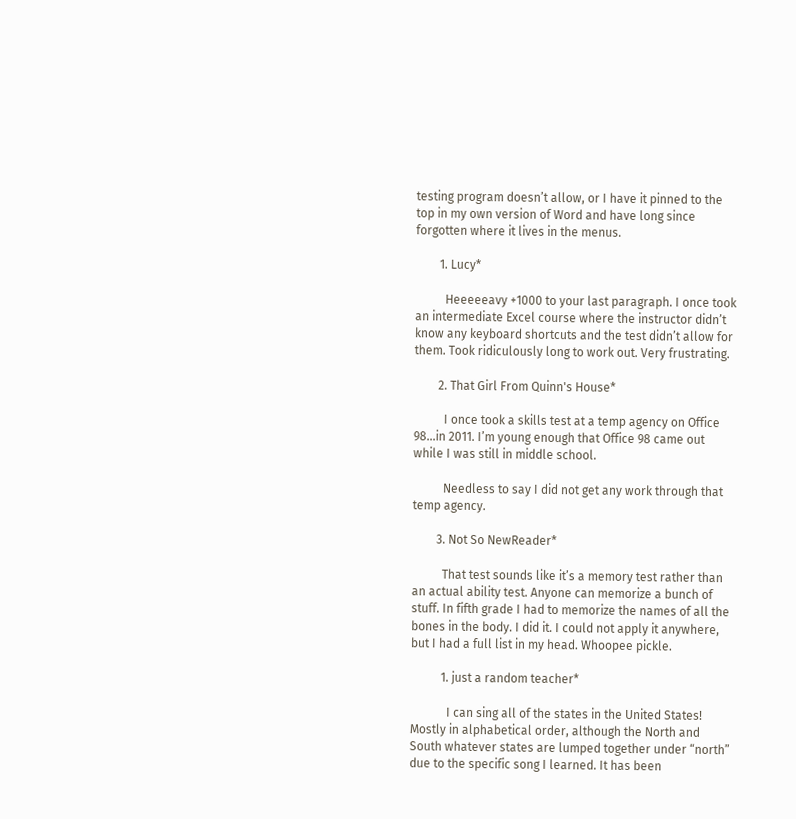testing program doesn’t allow, or I have it pinned to the top in my own version of Word and have long since forgotten where it lives in the menus.

        1. Lucy*

          Heeeeeavy +1000 to your last paragraph. I once took an intermediate Excel course where the instructor didn’t know any keyboard shortcuts and the test didn’t allow for them. Took ridiculously long to work out. Very frustrating.

        2. That Girl From Quinn's House*

          I once took a skills test at a temp agency on Office 98…in 2011. I’m young enough that Office 98 came out while I was still in middle school.

          Needless to say I did not get any work through that temp agency.

        3. Not So NewReader*

          That test sounds like it’s a memory test rather than an actual ability test. Anyone can memorize a bunch of stuff. In fifth grade I had to memorize the names of all the bones in the body. I did it. I could not apply it anywhere, but I had a full list in my head. Whoopee pickle.

          1. just a random teacher*

            I can sing all of the states in the United States! Mostly in alphabetical order, although the North and South whatever states are lumped together under “north” due to the specific song I learned. It has been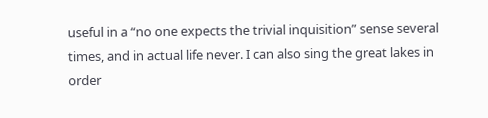useful in a “no one expects the trivial inquisition” sense several times, and in actual life never. I can also sing the great lakes in order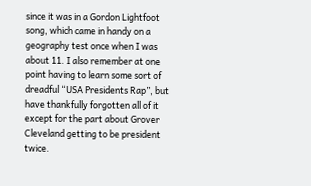since it was in a Gordon Lightfoot song, which came in handy on a geography test once when I was about 11. I also remember at one point having to learn some sort of dreadful “USA Presidents Rap”, but have thankfully forgotten all of it except for the part about Grover Cleveland getting to be president twice.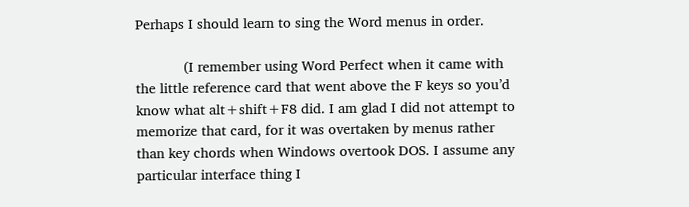Perhaps I should learn to sing the Word menus in order.

            (I remember using Word Perfect when it came with the little reference card that went above the F keys so you’d know what alt+shift+F8 did. I am glad I did not attempt to memorize that card, for it was overtaken by menus rather than key chords when Windows overtook DOS. I assume any particular interface thing I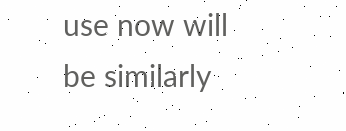use now will be similarly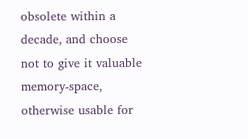obsolete within a decade, and choose not to give it valuable memory-space, otherwise usable for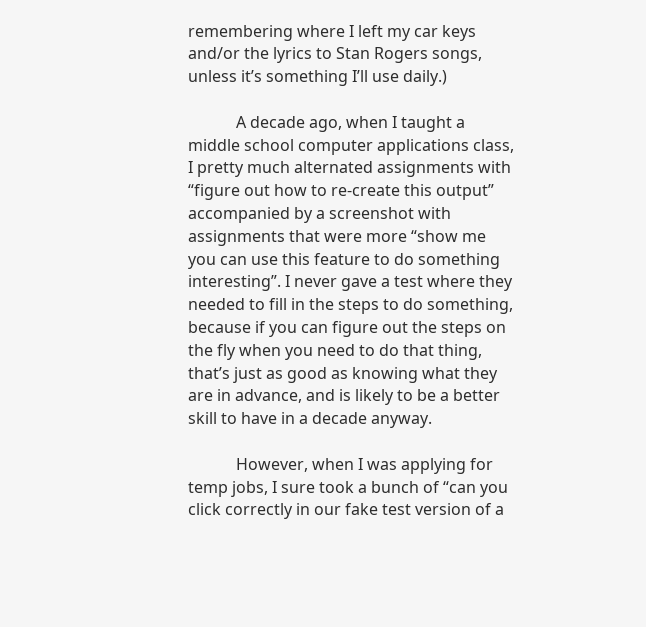remembering where I left my car keys and/or the lyrics to Stan Rogers songs, unless it’s something I’ll use daily.)

            A decade ago, when I taught a middle school computer applications class, I pretty much alternated assignments with “figure out how to re-create this output” accompanied by a screenshot with assignments that were more “show me you can use this feature to do something interesting”. I never gave a test where they needed to fill in the steps to do something, because if you can figure out the steps on the fly when you need to do that thing, that’s just as good as knowing what they are in advance, and is likely to be a better skill to have in a decade anyway.

            However, when I was applying for temp jobs, I sure took a bunch of “can you click correctly in our fake test version of a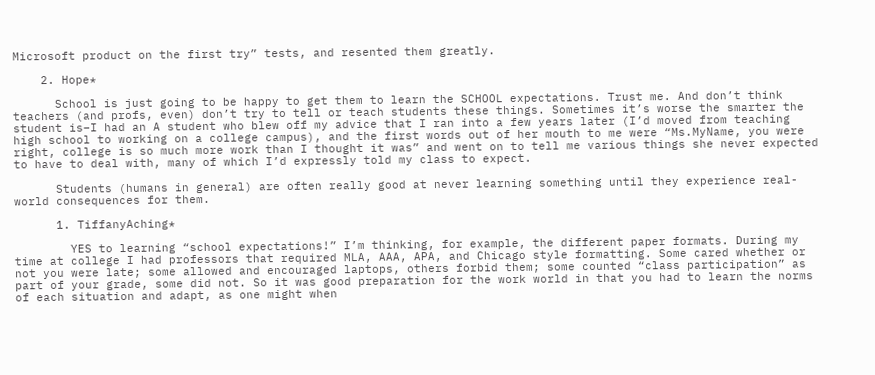Microsoft product on the first try” tests, and resented them greatly.

    2. Hope*

      School is just going to be happy to get them to learn the SCHOOL expectations. Trust me. And don’t think teachers (and profs, even) don’t try to tell or teach students these things. Sometimes it’s worse the smarter the student is–I had an A student who blew off my advice that I ran into a few years later (I’d moved from teaching high school to working on a college campus), and the first words out of her mouth to me were “Ms.MyName, you were right, college is so much more work than I thought it was” and went on to tell me various things she never expected to have to deal with, many of which I’d expressly told my class to expect.

      Students (humans in general) are often really good at never learning something until they experience real-world consequences for them.

      1. TiffanyAching*

        YES to learning “school expectations!” I’m thinking, for example, the different paper formats. During my time at college I had professors that required MLA, AAA, APA, and Chicago style formatting. Some cared whether or not you were late; some allowed and encouraged laptops, others forbid them; some counted “class participation” as part of your grade, some did not. So it was good preparation for the work world in that you had to learn the norms of each situation and adapt, as one might when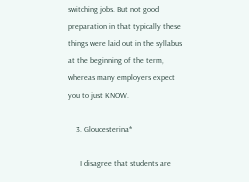switching jobs. But not good preparation in that typically these things were laid out in the syllabus at the beginning of the term, whereas many employers expect you to just KNOW.

    3. Gloucesterina*

      I disagree that students are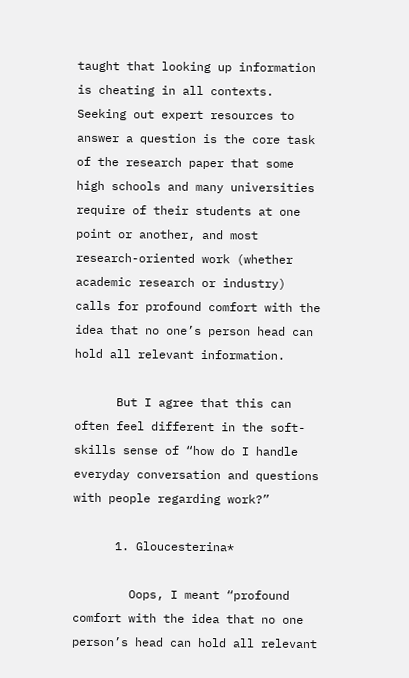taught that looking up information is cheating in all contexts. Seeking out expert resources to answer a question is the core task of the research paper that some high schools and many universities require of their students at one point or another, and most research-oriented work (whether academic research or industry) calls for profound comfort with the idea that no one’s person head can hold all relevant information.

      But I agree that this can often feel different in the soft-skills sense of “how do I handle everyday conversation and questions with people regarding work?”

      1. Gloucesterina*

        Oops, I meant “profound comfort with the idea that no one person’s head can hold all relevant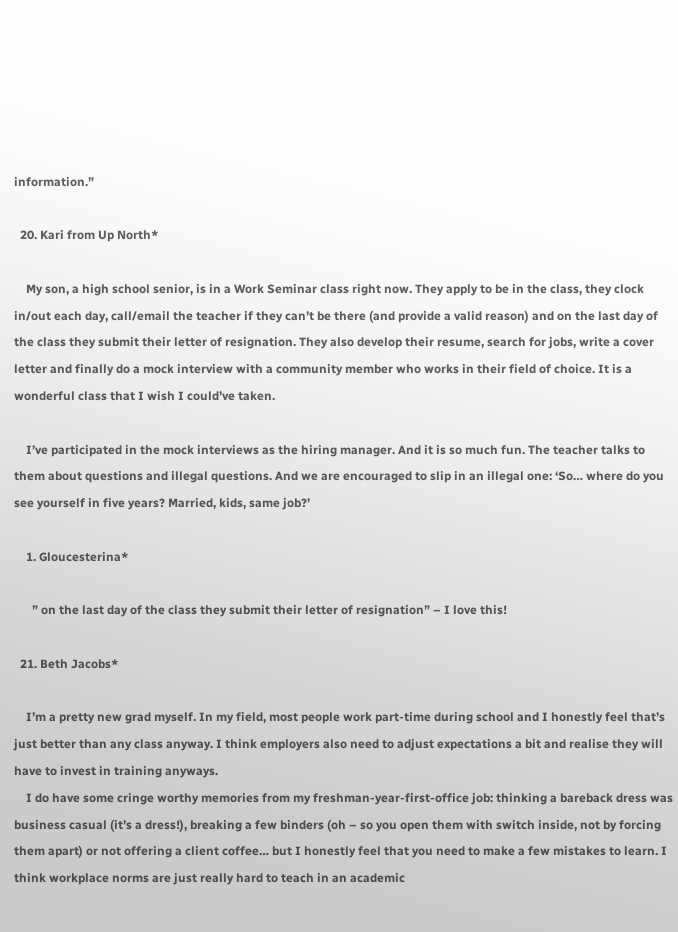information.”

  20. Kari from Up North*

    My son, a high school senior, is in a Work Seminar class right now. They apply to be in the class, they clock in/out each day, call/email the teacher if they can’t be there (and provide a valid reason) and on the last day of the class they submit their letter of resignation. They also develop their resume, search for jobs, write a cover letter and finally do a mock interview with a community member who works in their field of choice. It is a wonderful class that I wish I could’ve taken.

    I’ve participated in the mock interviews as the hiring manager. And it is so much fun. The teacher talks to them about questions and illegal questions. And we are encouraged to slip in an illegal one: ‘So… where do you see yourself in five years? Married, kids, same job?’

    1. Gloucesterina*

      ” on the last day of the class they submit their letter of resignation” – I love this!

  21. Beth Jacobs*

    I’m a pretty new grad myself. In my field, most people work part-time during school and I honestly feel that’s just better than any class anyway. I think employers also need to adjust expectations a bit and realise they will have to invest in training anyways.
    I do have some cringe worthy memories from my freshman-year-first-office job: thinking a bareback dress was business casual (it’s a dress!), breaking a few binders (oh – so you open them with switch inside, not by forcing them apart) or not offering a client coffee… but I honestly feel that you need to make a few mistakes to learn. I think workplace norms are just really hard to teach in an academic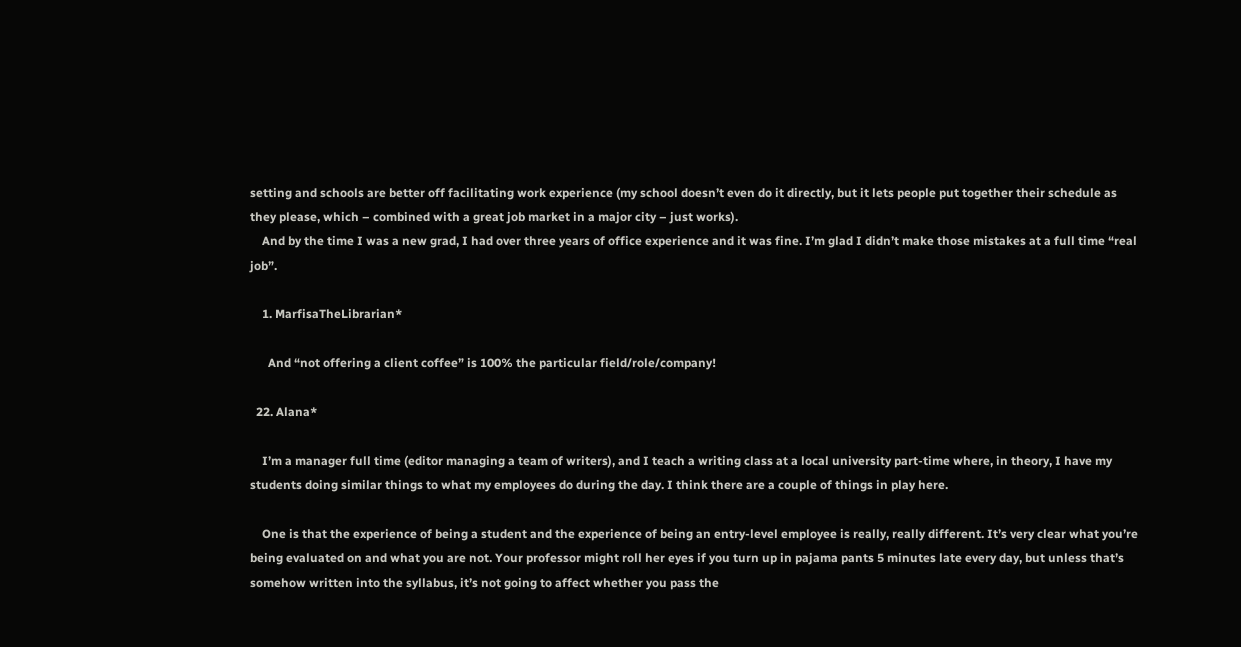setting and schools are better off facilitating work experience (my school doesn’t even do it directly, but it lets people put together their schedule as they please, which – combined with a great job market in a major city – just works).
    And by the time I was a new grad, I had over three years of office experience and it was fine. I’m glad I didn’t make those mistakes at a full time “real job”.

    1. MarfisaTheLibrarian*

      And “not offering a client coffee” is 100% the particular field/role/company!

  22. Alana*

    I’m a manager full time (editor managing a team of writers), and I teach a writing class at a local university part-time where, in theory, I have my students doing similar things to what my employees do during the day. I think there are a couple of things in play here.

    One is that the experience of being a student and the experience of being an entry-level employee is really, really different. It’s very clear what you’re being evaluated on and what you are not. Your professor might roll her eyes if you turn up in pajama pants 5 minutes late every day, but unless that’s somehow written into the syllabus, it’s not going to affect whether you pass the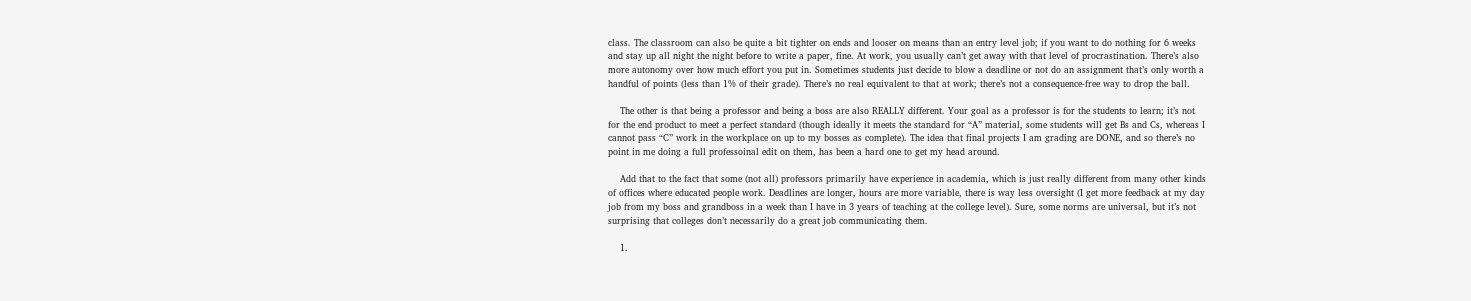class. The classroom can also be quite a bit tighter on ends and looser on means than an entry level job; if you want to do nothing for 6 weeks and stay up all night the night before to write a paper, fine. At work, you usually can’t get away with that level of procrastination. There’s also more autonomy over how much effort you put in. Sometimes students just decide to blow a deadline or not do an assignment that’s only worth a handful of points (less than 1% of their grade). There’s no real equivalent to that at work; there’s not a consequence-free way to drop the ball.

    The other is that being a professor and being a boss are also REALLY different. Your goal as a professor is for the students to learn; it’s not for the end product to meet a perfect standard (though ideally it meets the standard for “A” material, some students will get Bs and Cs, whereas I cannot pass “C” work in the workplace on up to my bosses as complete). The idea that final projects I am grading are DONE, and so there’s no point in me doing a full professoinal edit on them, has been a hard one to get my head around.

    Add that to the fact that some (not all) professors primarily have experience in academia, which is just really different from many other kinds of offices where educated people work. Deadlines are longer, hours are more variable, there is way less oversight (I get more feedback at my day job from my boss and grandboss in a week than I have in 3 years of teaching at the college level). Sure, some norms are universal, but it’s not surprising that colleges don’t necessarily do a great job communicating them.

    1.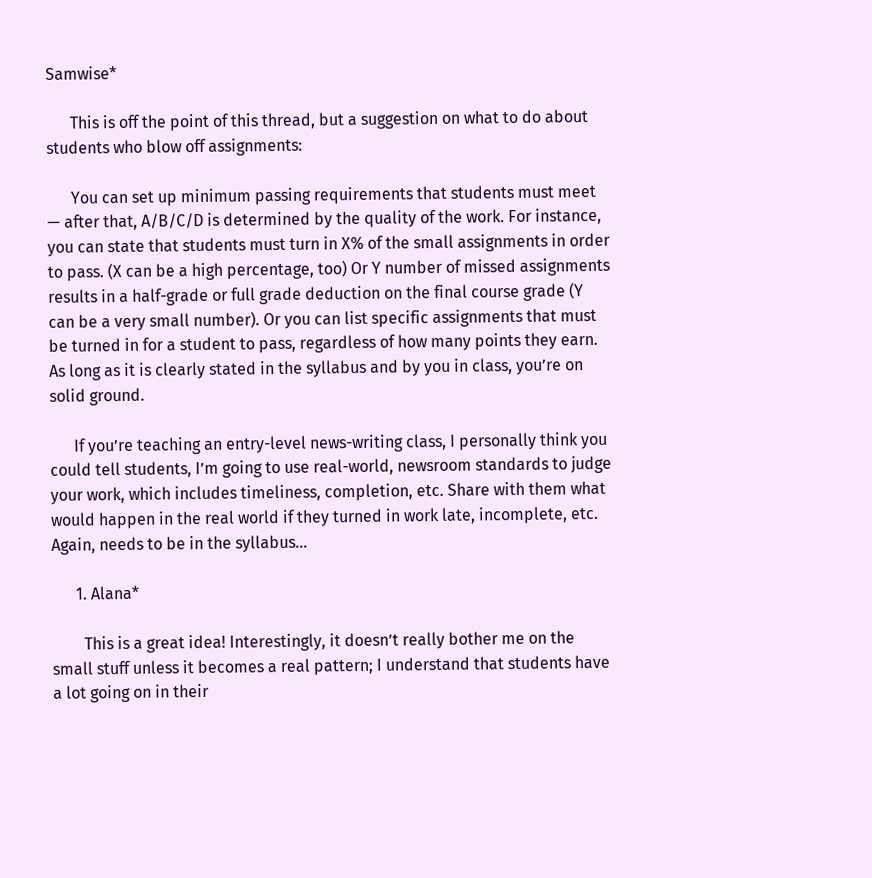Samwise*

      This is off the point of this thread, but a suggestion on what to do about students who blow off assignments:

      You can set up minimum passing requirements that students must meet — after that, A/B/C/D is determined by the quality of the work. For instance, you can state that students must turn in X% of the small assignments in order to pass. (X can be a high percentage, too) Or Y number of missed assignments results in a half-grade or full grade deduction on the final course grade (Y can be a very small number). Or you can list specific assignments that must be turned in for a student to pass, regardless of how many points they earn. As long as it is clearly stated in the syllabus and by you in class, you’re on solid ground.

      If you’re teaching an entry-level news-writing class, I personally think you could tell students, I’m going to use real-world, newsroom standards to judge your work, which includes timeliness, completion, etc. Share with them what would happen in the real world if they turned in work late, incomplete, etc. Again, needs to be in the syllabus…

      1. Alana*

        This is a great idea! Interestingly, it doesn’t really bother me on the small stuff unless it becomes a real pattern; I understand that students have a lot going on in their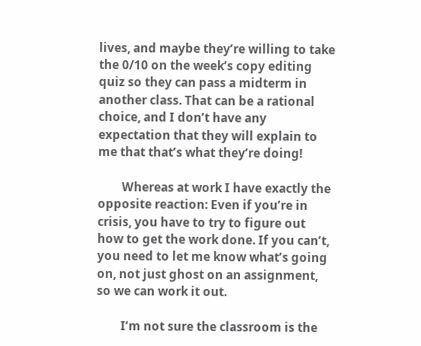lives, and maybe they’re willing to take the 0/10 on the week’s copy editing quiz so they can pass a midterm in another class. That can be a rational choice, and I don’t have any expectation that they will explain to me that that’s what they’re doing!

        Whereas at work I have exactly the opposite reaction: Even if you’re in crisis, you have to try to figure out how to get the work done. If you can’t, you need to let me know what’s going on, not just ghost on an assignment, so we can work it out.

        I’m not sure the classroom is the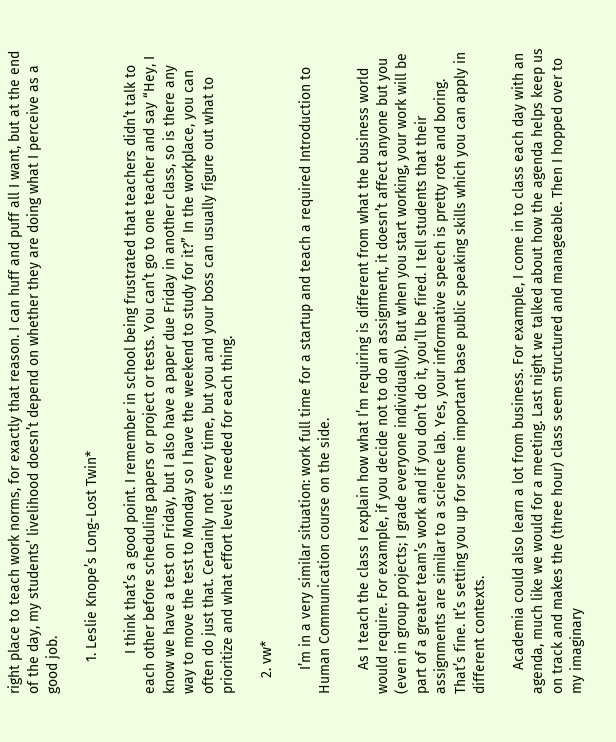right place to teach work norms, for exactly that reason. I can huff and puff all I want, but at the end of the day, my students’ livelihood doesn’t depend on whether they are doing what I perceive as a good job.

        1. Leslie Knope’s Long-Lost Twin*

          I think that’s a good point. I remember in school being frustrated that teachers didn’t talk to each other before scheduling papers or project or tests. You can’t go to one teacher and say “Hey, I know we have a test on Friday, but I also have a paper due Friday in another class, so is there any way to move the test to Monday so I have the weekend to study for it?” In the workplace, you can often do just that. Certainly not every time, but you and your boss can usually figure out what to prioritize and what effort level is needed for each thing.

    2. vw*

      I’m in a very similar situation: work full time for a startup and teach a required Introduction to Human Communication course on the side.

      As I teach the class I explain how what I’m requiring is different from what the business world would require. For example, if you decide not to do an assignment, it doesn’t affect anyone but you (even in group projects; I grade everyone individually). But when you start working, your work will be part of a greater team’s work and if you don’t do it, you’ll be fired. I tell students that their assignments are similar to a science lab. Yes, your informative speech is pretty rote and boring. That’s fine. It’s setting you up for some important base public speaking skills which you can apply in different contexts.

      Academia could also learn a lot from business. For example, I come in to class each day with an agenda, much like we would for a meeting. Last night we talked about how the agenda helps keep us on track and makes the (three hour) class seem structured and manageable. Then I hopped over to my imaginary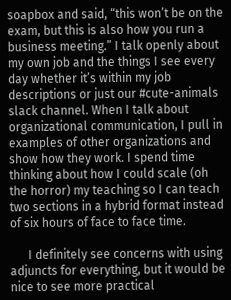soapbox and said, “this won’t be on the exam, but this is also how you run a business meeting.” I talk openly about my own job and the things I see every day whether it’s within my job descriptions or just our #cute-animals slack channel. When I talk about organizational communication, I pull in examples of other organizations and show how they work. I spend time thinking about how I could scale (oh the horror) my teaching so I can teach two sections in a hybrid format instead of six hours of face to face time.

      I definitely see concerns with using adjuncts for everything, but it would be nice to see more practical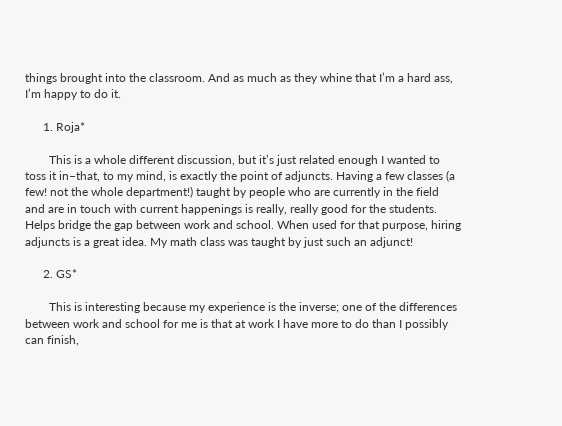things brought into the classroom. And as much as they whine that I’m a hard ass, I’m happy to do it.

      1. Roja*

        This is a whole different discussion, but it’s just related enough I wanted to toss it in–that, to my mind, is exactly the point of adjuncts. Having a few classes (a few! not the whole department!) taught by people who are currently in the field and are in touch with current happenings is really, really good for the students. Helps bridge the gap between work and school. When used for that purpose, hiring adjuncts is a great idea. My math class was taught by just such an adjunct!

      2. GS*

        This is interesting because my experience is the inverse; one of the differences between work and school for me is that at work I have more to do than I possibly can finish,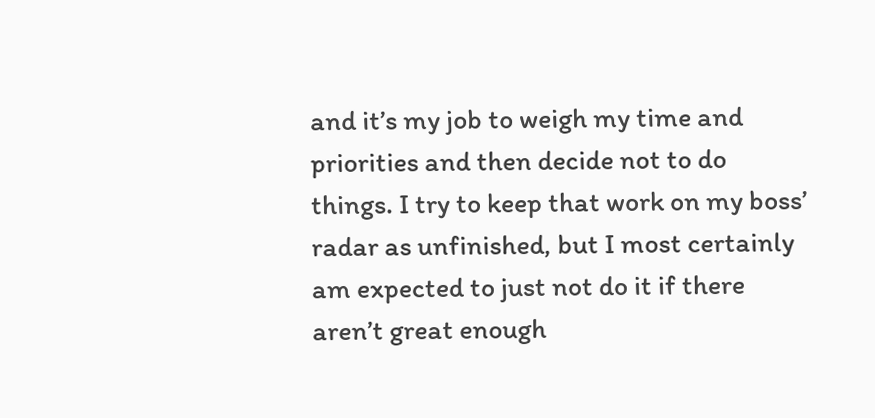and it’s my job to weigh my time and priorities and then decide not to do things. I try to keep that work on my boss’ radar as unfinished, but I most certainly am expected to just not do it if there aren’t great enough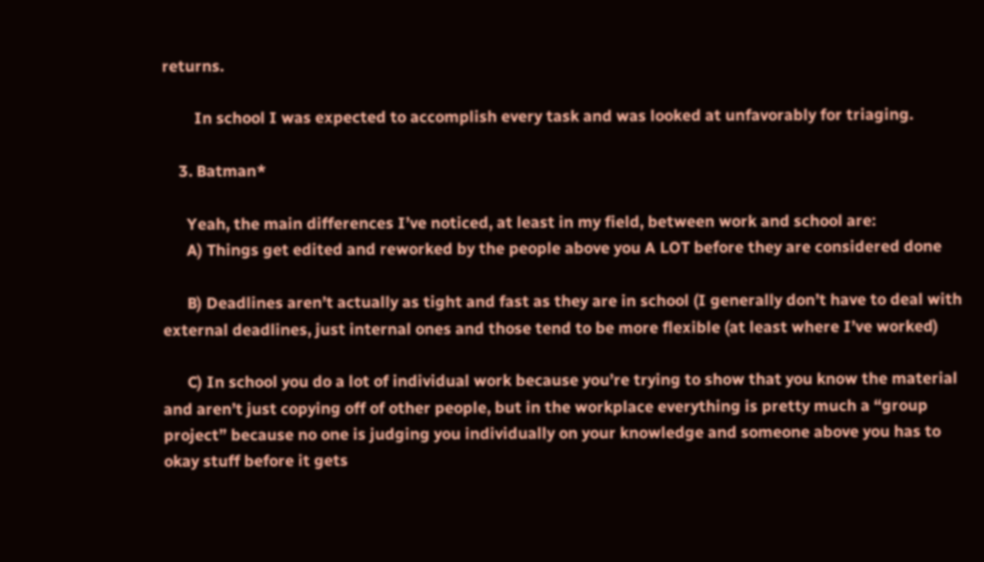returns.

        In school I was expected to accomplish every task and was looked at unfavorably for triaging.

    3. Batman*

      Yeah, the main differences I’ve noticed, at least in my field, between work and school are:
      A) Things get edited and reworked by the people above you A LOT before they are considered done

      B) Deadlines aren’t actually as tight and fast as they are in school (I generally don’t have to deal with external deadlines, just internal ones and those tend to be more flexible (at least where I’ve worked)

      C) In school you do a lot of individual work because you’re trying to show that you know the material and aren’t just copying off of other people, but in the workplace everything is pretty much a “group project” because no one is judging you individually on your knowledge and someone above you has to okay stuff before it gets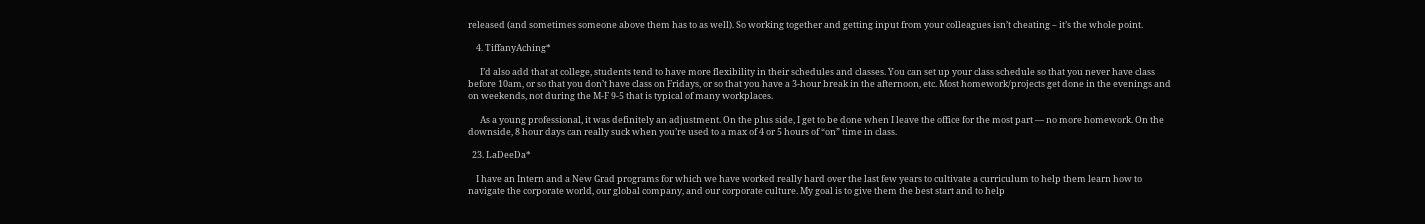released (and sometimes someone above them has to as well). So working together and getting input from your colleagues isn’t cheating – it’s the whole point.

    4. TiffanyAching*

      I’d also add that at college, students tend to have more flexibility in their schedules and classes. You can set up your class schedule so that you never have class before 10am, or so that you don’t have class on Fridays, or so that you have a 3-hour break in the afternoon, etc. Most homework/projects get done in the evenings and on weekends, not during the M-F 9-5 that is typical of many workplaces.

      As a young professional, it was definitely an adjustment. On the plus side, I get to be done when I leave the office for the most part — no more homework. On the downside, 8 hour days can really suck when you’re used to a max of 4 or 5 hours of “on” time in class.

  23. LaDeeDa*

    I have an Intern and a New Grad programs for which we have worked really hard over the last few years to cultivate a curriculum to help them learn how to navigate the corporate world, our global company, and our corporate culture. My goal is to give them the best start and to help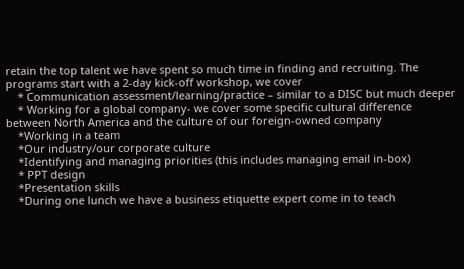retain the top talent we have spent so much time in finding and recruiting. The programs start with a 2-day kick-off workshop, we cover
    * Communication assessment/learning/practice – similar to a DISC but much deeper
    * Working for a global company- we cover some specific cultural difference between North America and the culture of our foreign-owned company
    *Working in a team
    *Our industry/our corporate culture
    *Identifying and managing priorities (this includes managing email in-box)
    * PPT design
    *Presentation skills
    *During one lunch we have a business etiquette expert come in to teach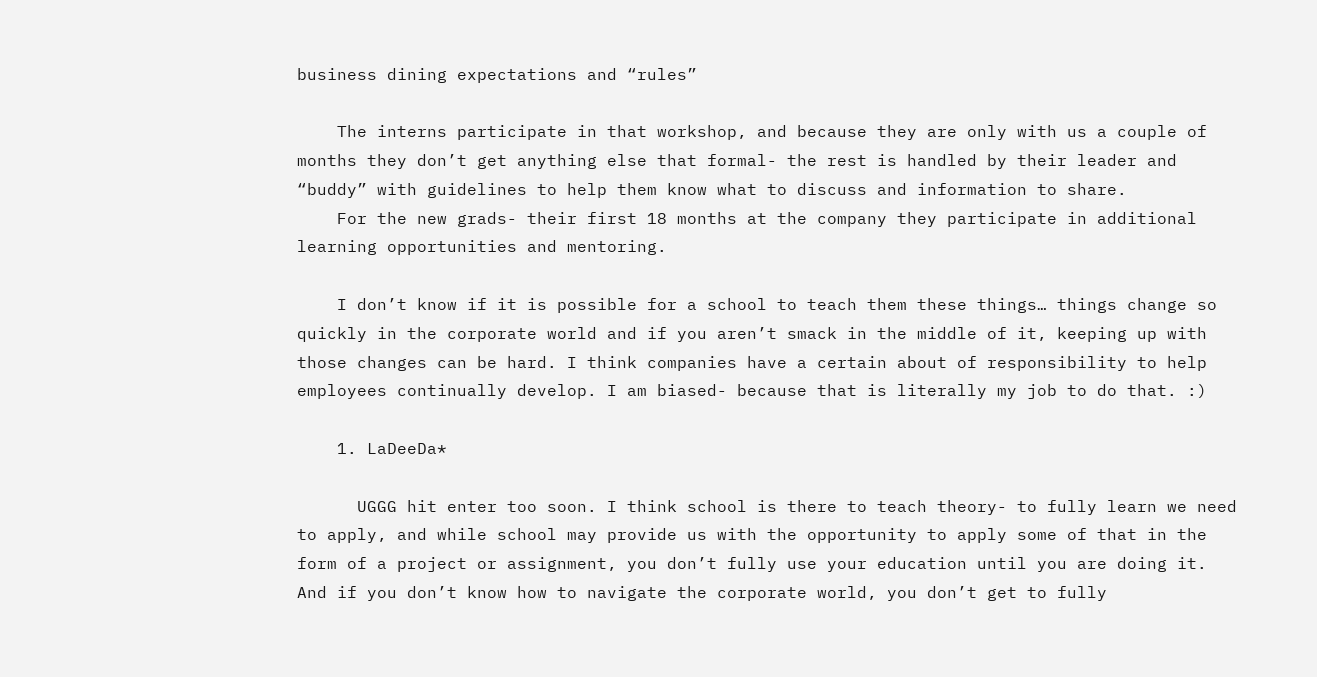business dining expectations and “rules”

    The interns participate in that workshop, and because they are only with us a couple of months they don’t get anything else that formal- the rest is handled by their leader and “buddy” with guidelines to help them know what to discuss and information to share.
    For the new grads- their first 18 months at the company they participate in additional learning opportunities and mentoring.

    I don’t know if it is possible for a school to teach them these things… things change so quickly in the corporate world and if you aren’t smack in the middle of it, keeping up with those changes can be hard. I think companies have a certain about of responsibility to help employees continually develop. I am biased- because that is literally my job to do that. :)

    1. LaDeeDa*

      UGGG hit enter too soon. I think school is there to teach theory- to fully learn we need to apply, and while school may provide us with the opportunity to apply some of that in the form of a project or assignment, you don’t fully use your education until you are doing it. And if you don’t know how to navigate the corporate world, you don’t get to fully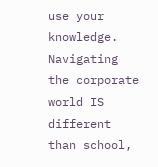use your knowledge. Navigating the corporate world IS different than school,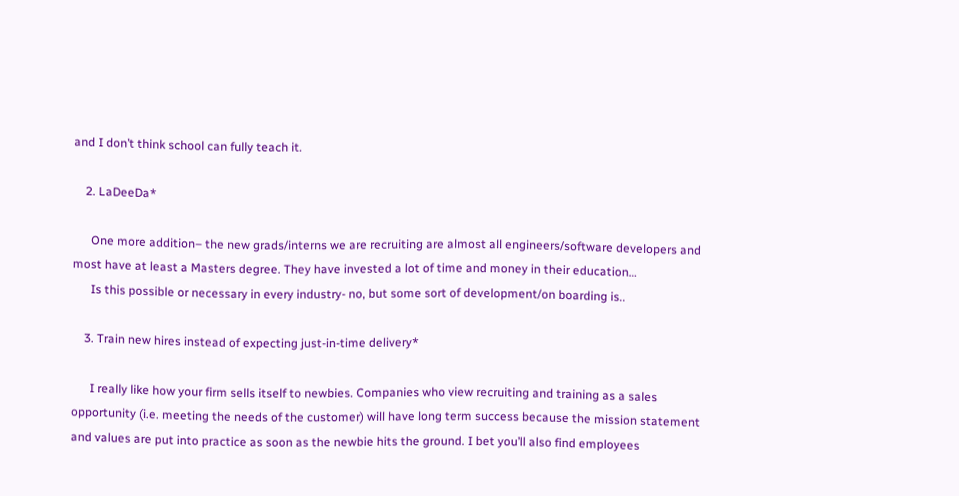and I don’t think school can fully teach it.

    2. LaDeeDa*

      One more addition– the new grads/interns we are recruiting are almost all engineers/software developers and most have at least a Masters degree. They have invested a lot of time and money in their education…
      Is this possible or necessary in every industry- no, but some sort of development/on boarding is..

    3. Train new hires instead of expecting just-in-time delivery*

      I really like how your firm sells itself to newbies. Companies who view recruiting and training as a sales opportunity (i.e. meeting the needs of the customer) will have long term success because the mission statement and values are put into practice as soon as the newbie hits the ground. I bet you’ll also find employees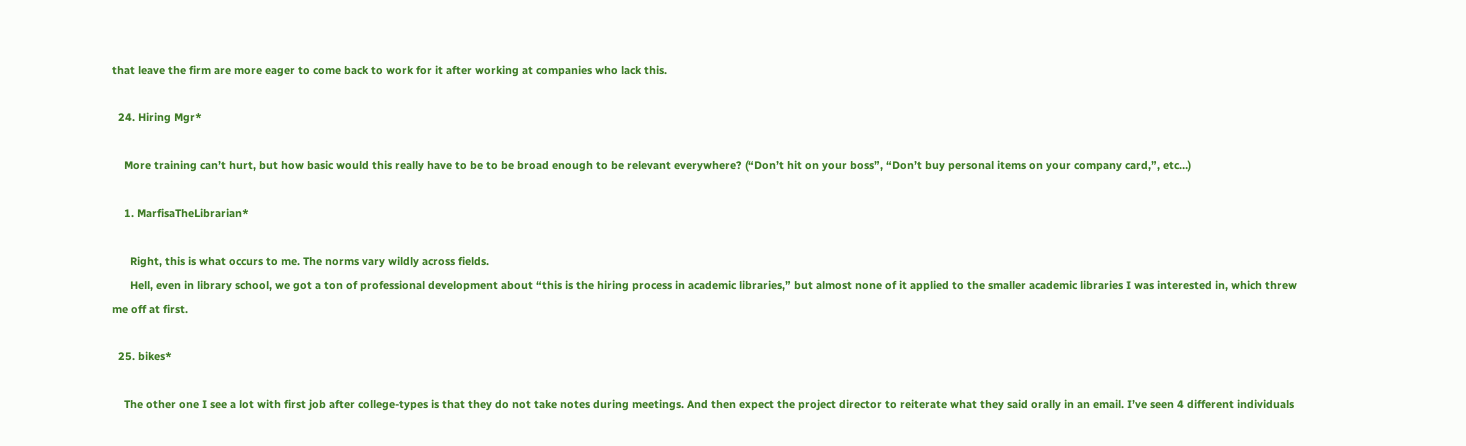that leave the firm are more eager to come back to work for it after working at companies who lack this.

  24. Hiring Mgr*

    More training can’t hurt, but how basic would this really have to be to be broad enough to be relevant everywhere? (“Don’t hit on your boss”, “Don’t buy personal items on your company card,”, etc…)

    1. MarfisaTheLibrarian*

      Right, this is what occurs to me. The norms vary wildly across fields.
      Hell, even in library school, we got a ton of professional development about “this is the hiring process in academic libraries,” but almost none of it applied to the smaller academic libraries I was interested in, which threw me off at first.

  25. bikes*

    The other one I see a lot with first job after college-types is that they do not take notes during meetings. And then expect the project director to reiterate what they said orally in an email. I’ve seen 4 different individuals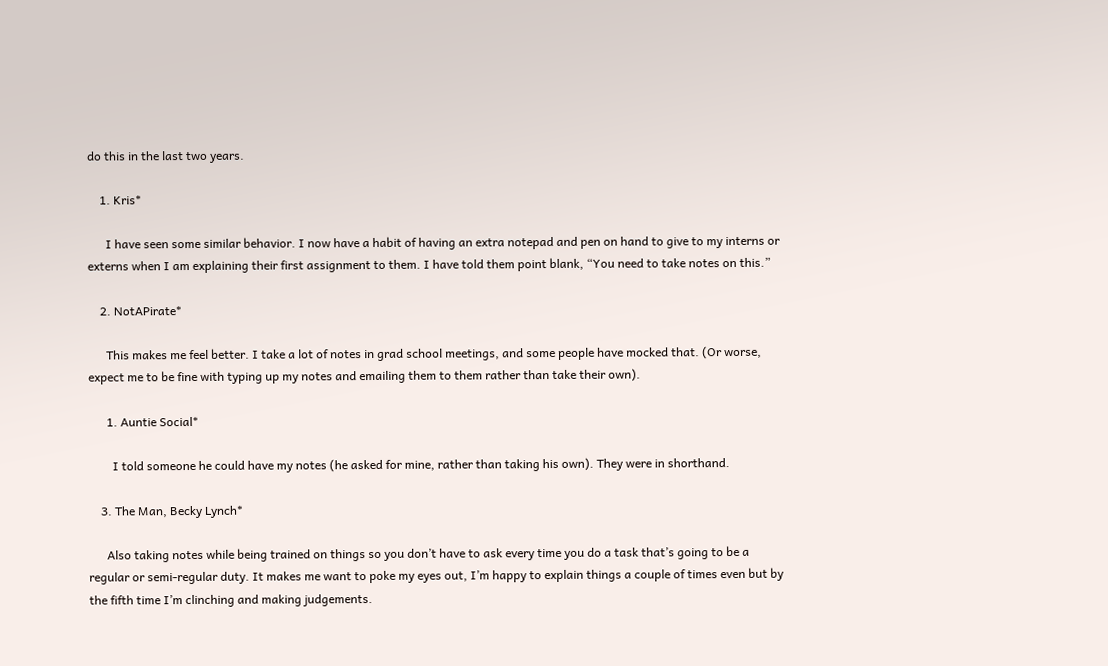do this in the last two years.

    1. Kris*

      I have seen some similar behavior. I now have a habit of having an extra notepad and pen on hand to give to my interns or externs when I am explaining their first assignment to them. I have told them point blank, “You need to take notes on this.”

    2. NotAPirate*

      This makes me feel better. I take a lot of notes in grad school meetings, and some people have mocked that. (Or worse, expect me to be fine with typing up my notes and emailing them to them rather than take their own).

      1. Auntie Social*

        I told someone he could have my notes (he asked for mine, rather than taking his own). They were in shorthand.

    3. The Man, Becky Lynch*

      Also taking notes while being trained on things so you don’t have to ask every time you do a task that’s going to be a regular or semi-regular duty. It makes me want to poke my eyes out, I’m happy to explain things a couple of times even but by the fifth time I’m clinching and making judgements.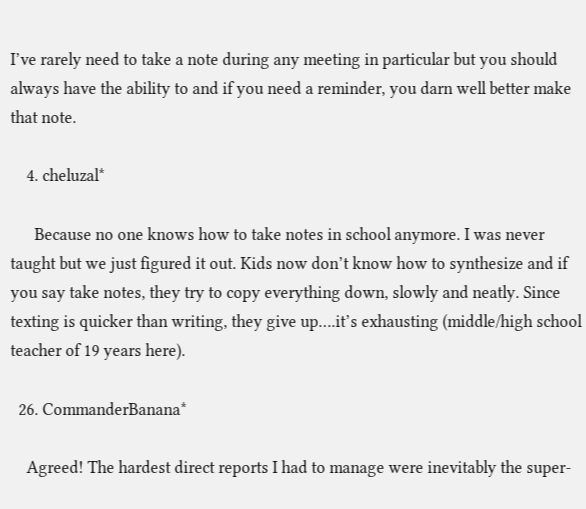I’ve rarely need to take a note during any meeting in particular but you should always have the ability to and if you need a reminder, you darn well better make that note.

    4. cheluzal*

      Because no one knows how to take notes in school anymore. I was never taught but we just figured it out. Kids now don’t know how to synthesize and if you say take notes, they try to copy everything down, slowly and neatly. Since texting is quicker than writing, they give up….it’s exhausting (middle/high school teacher of 19 years here).

  26. CommanderBanana*

    Agreed! The hardest direct reports I had to manage were inevitably the super-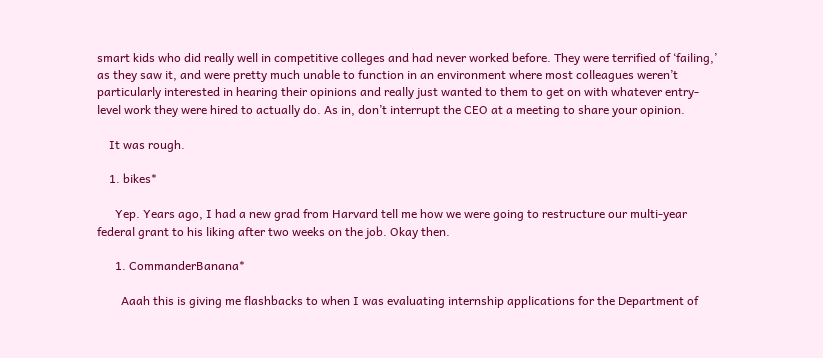smart kids who did really well in competitive colleges and had never worked before. They were terrified of ‘failing,’ as they saw it, and were pretty much unable to function in an environment where most colleagues weren’t particularly interested in hearing their opinions and really just wanted to them to get on with whatever entry-level work they were hired to actually do. As in, don’t interrupt the CEO at a meeting to share your opinion.

    It was rough.

    1. bikes*

      Yep. Years ago, I had a new grad from Harvard tell me how we were going to restructure our multi-year federal grant to his liking after two weeks on the job. Okay then.

      1. CommanderBanana*

        Aaah this is giving me flashbacks to when I was evaluating internship applications for the Department of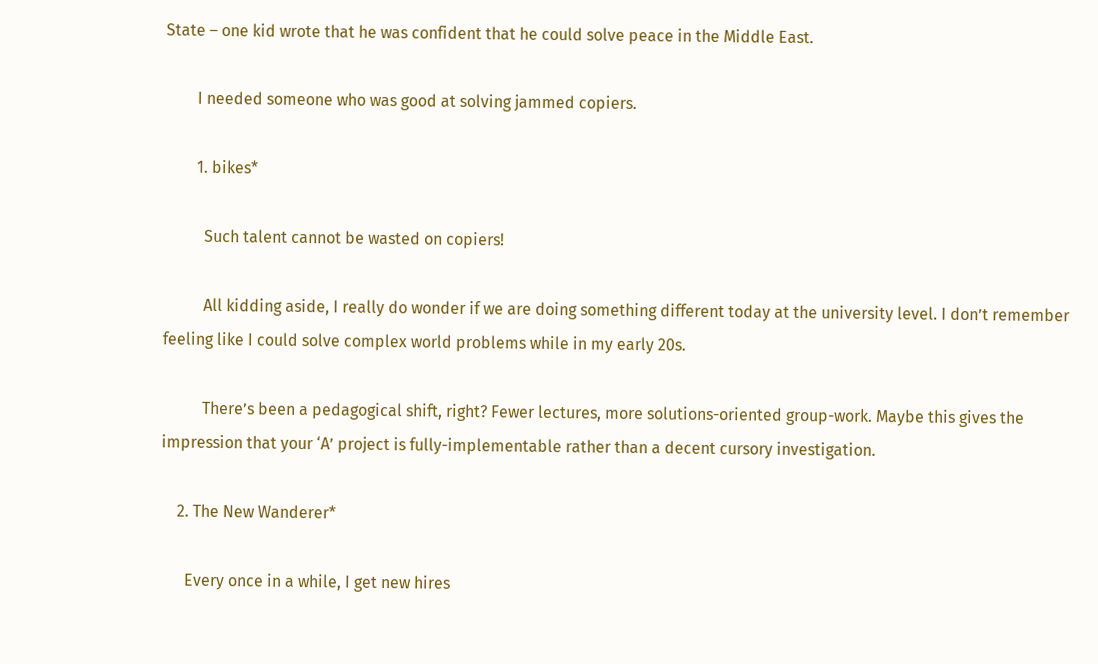State – one kid wrote that he was confident that he could solve peace in the Middle East.

        I needed someone who was good at solving jammed copiers.

        1. bikes*

          Such talent cannot be wasted on copiers!

          All kidding aside, I really do wonder if we are doing something different today at the university level. I don’t remember feeling like I could solve complex world problems while in my early 20s.

          There’s been a pedagogical shift, right? Fewer lectures, more solutions-oriented group-work. Maybe this gives the impression that your ‘A’ project is fully-implementable rather than a decent cursory investigation.

    2. The New Wanderer*

      Every once in a while, I get new hires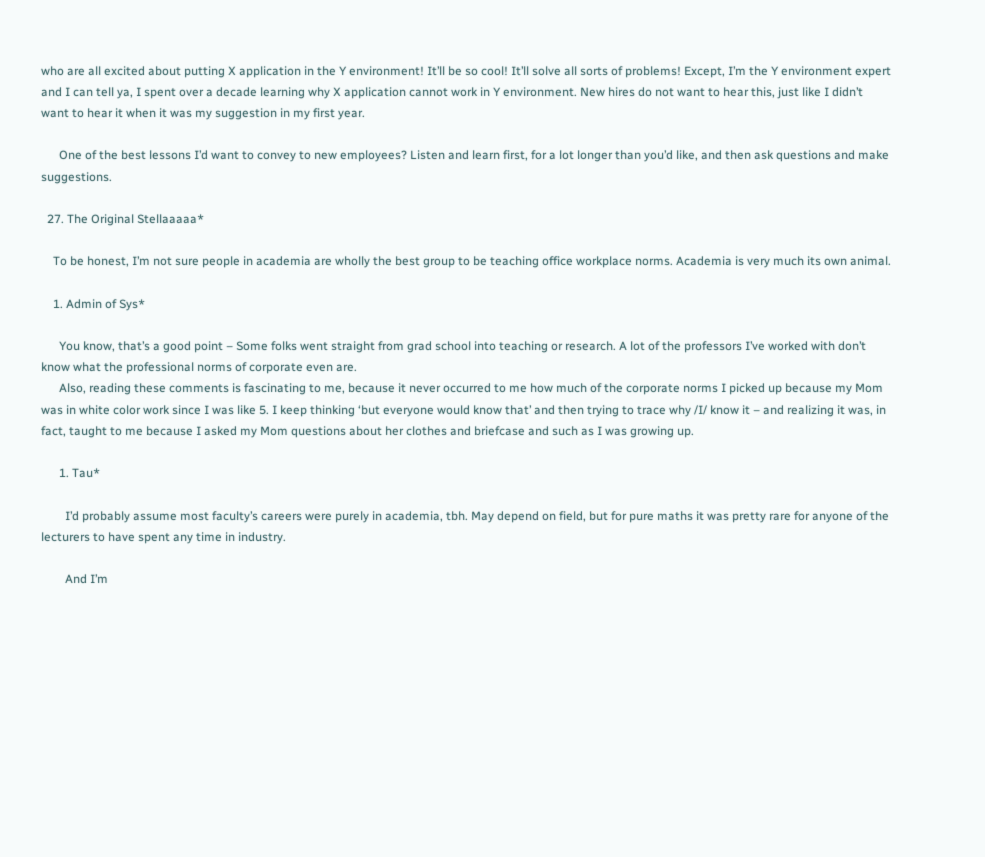who are all excited about putting X application in the Y environment! It’ll be so cool! It’ll solve all sorts of problems! Except, I’m the Y environment expert and I can tell ya, I spent over a decade learning why X application cannot work in Y environment. New hires do not want to hear this, just like I didn’t want to hear it when it was my suggestion in my first year.

      One of the best lessons I’d want to convey to new employees? Listen and learn first, for a lot longer than you’d like, and then ask questions and make suggestions.

  27. The Original Stellaaaaa*

    To be honest, I’m not sure people in academia are wholly the best group to be teaching office workplace norms. Academia is very much its own animal.

    1. Admin of Sys*

      You know, that’s a good point – Some folks went straight from grad school into teaching or research. A lot of the professors I’ve worked with don’t know what the professional norms of corporate even are.
      Also, reading these comments is fascinating to me, because it never occurred to me how much of the corporate norms I picked up because my Mom was in white color work since I was like 5. I keep thinking ‘but everyone would know that’ and then trying to trace why /I/ know it – and realizing it was, in fact, taught to me because I asked my Mom questions about her clothes and briefcase and such as I was growing up.

      1. Tau*

        I’d probably assume most faculty’s careers were purely in academia, tbh. May depend on field, but for pure maths it was pretty rare for anyone of the lecturers to have spent any time in industry.

        And I’m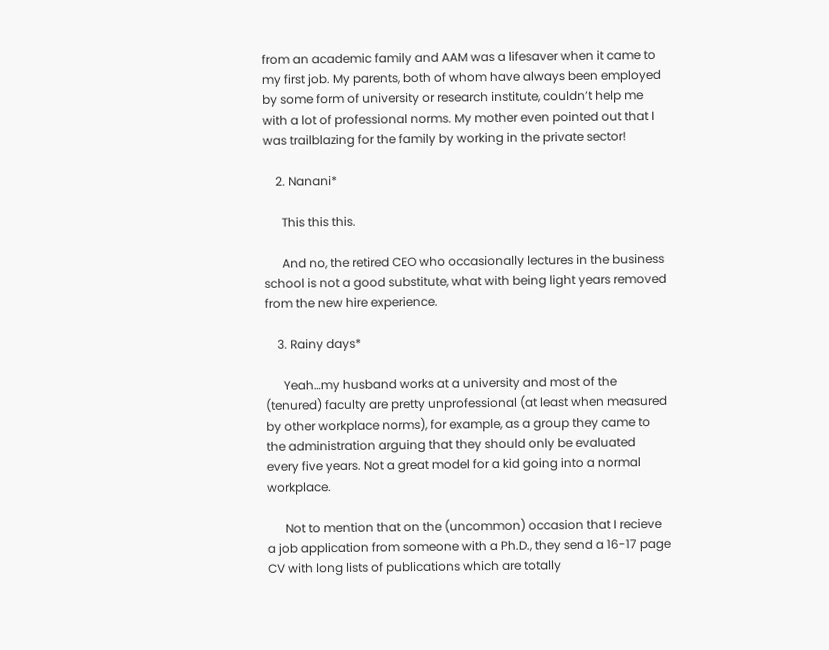from an academic family and AAM was a lifesaver when it came to my first job. My parents, both of whom have always been employed by some form of university or research institute, couldn’t help me with a lot of professional norms. My mother even pointed out that I was trailblazing for the family by working in the private sector!

    2. Nanani*

      This this this.

      And no, the retired CEO who occasionally lectures in the business school is not a good substitute, what with being light years removed from the new hire experience.

    3. Rainy days*

      Yeah…my husband works at a university and most of the (tenured) faculty are pretty unprofessional (at least when measured by other workplace norms), for example, as a group they came to the administration arguing that they should only be evaluated every five years. Not a great model for a kid going into a normal workplace.

      Not to mention that on the (uncommon) occasion that I recieve a job application from someone with a Ph.D., they send a 16-17 page CV with long lists of publications which are totally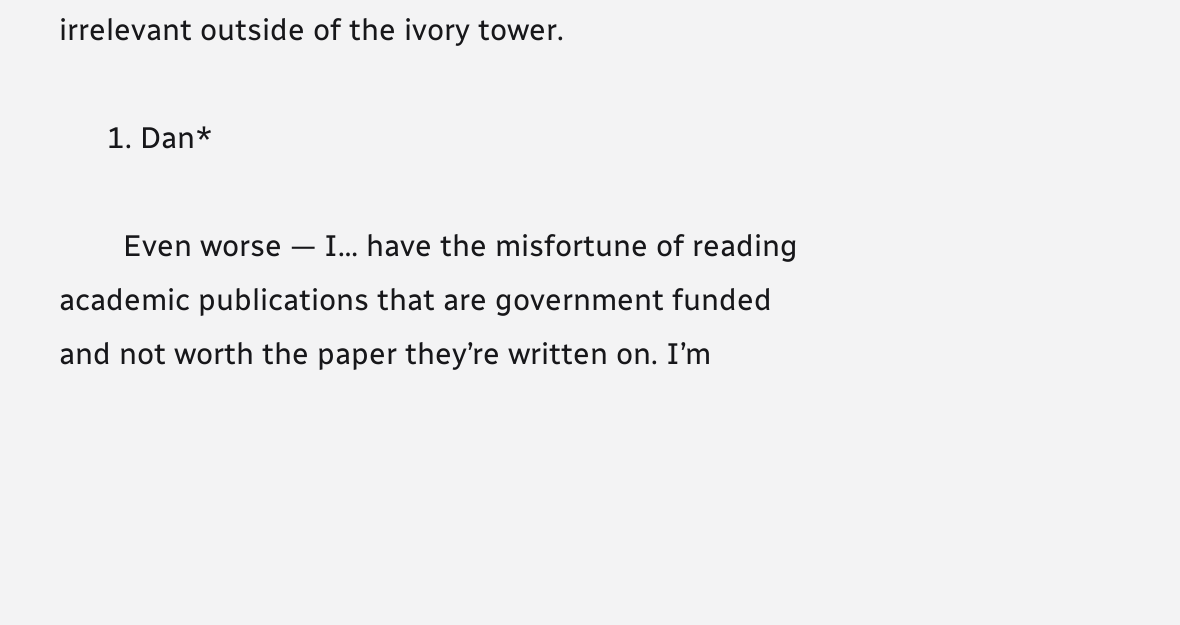irrelevant outside of the ivory tower.

      1. Dan*

        Even worse — I… have the misfortune of reading academic publications that are government funded and not worth the paper they’re written on. I’m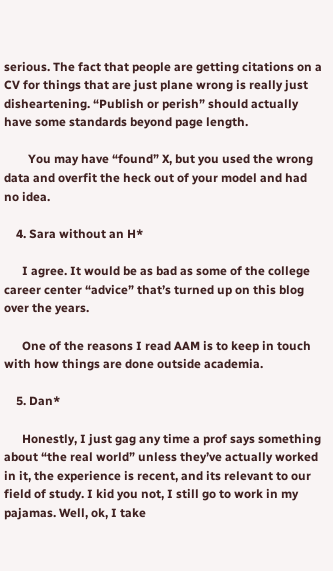serious. The fact that people are getting citations on a CV for things that are just plane wrong is really just disheartening. “Publish or perish” should actually have some standards beyond page length.

        You may have “found” X, but you used the wrong data and overfit the heck out of your model and had no idea.

    4. Sara without an H*

      I agree. It would be as bad as some of the college career center “advice” that’s turned up on this blog over the years.

      One of the reasons I read AAM is to keep in touch with how things are done outside academia.

    5. Dan*

      Honestly, I just gag any time a prof says something about “the real world” unless they’ve actually worked in it, the experience is recent, and its relevant to our field of study. I kid you not, I still go to work in my pajamas. Well, ok, I take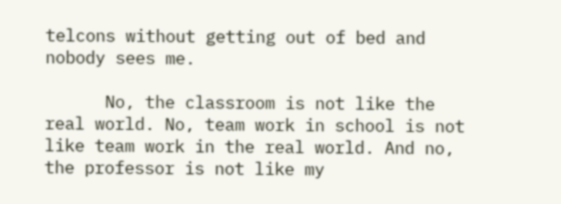telcons without getting out of bed and nobody sees me.

      No, the classroom is not like the real world. No, team work in school is not like team work in the real world. And no, the professor is not like my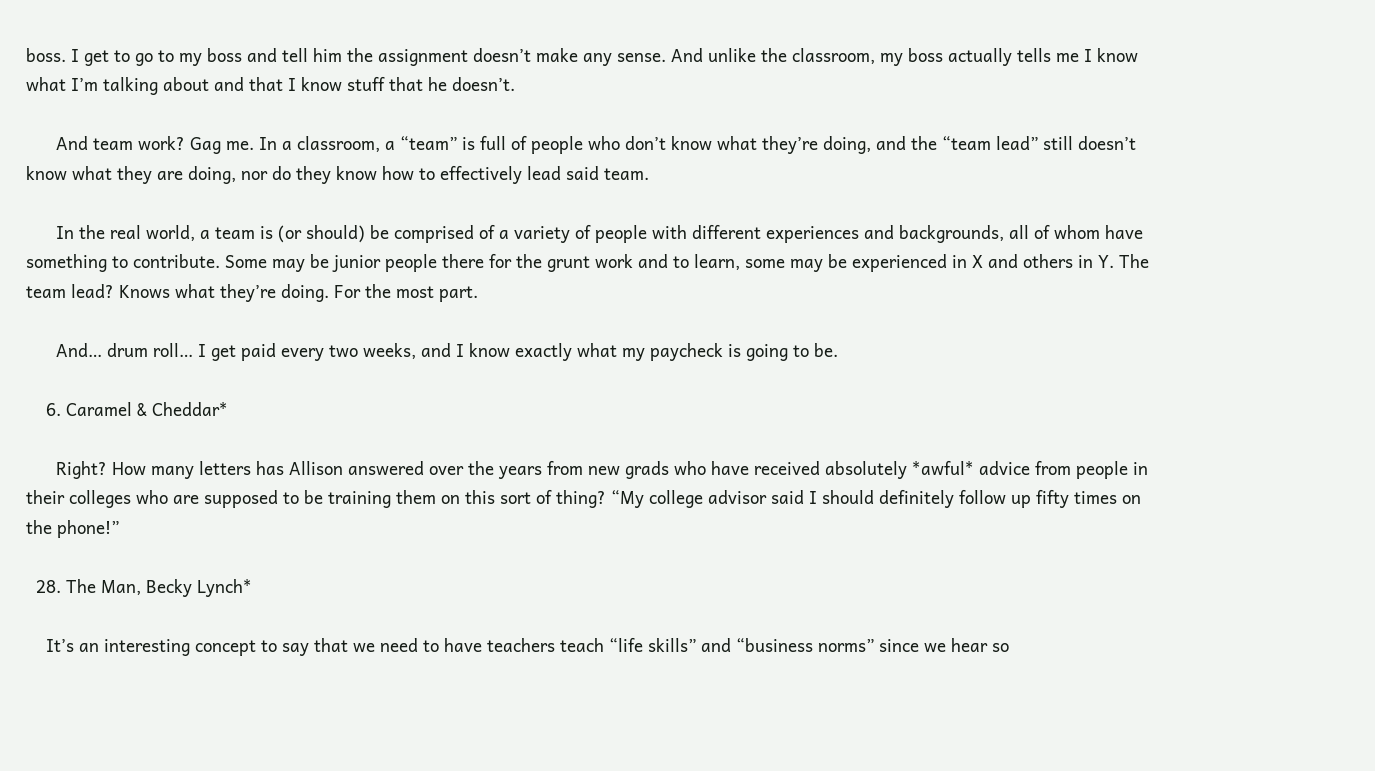boss. I get to go to my boss and tell him the assignment doesn’t make any sense. And unlike the classroom, my boss actually tells me I know what I’m talking about and that I know stuff that he doesn’t.

      And team work? Gag me. In a classroom, a “team” is full of people who don’t know what they’re doing, and the “team lead” still doesn’t know what they are doing, nor do they know how to effectively lead said team.

      In the real world, a team is (or should) be comprised of a variety of people with different experiences and backgrounds, all of whom have something to contribute. Some may be junior people there for the grunt work and to learn, some may be experienced in X and others in Y. The team lead? Knows what they’re doing. For the most part.

      And… drum roll… I get paid every two weeks, and I know exactly what my paycheck is going to be.

    6. Caramel & Cheddar*

      Right? How many letters has Allison answered over the years from new grads who have received absolutely *awful* advice from people in their colleges who are supposed to be training them on this sort of thing? “My college advisor said I should definitely follow up fifty times on the phone!”

  28. The Man, Becky Lynch*

    It’s an interesting concept to say that we need to have teachers teach “life skills” and “business norms” since we hear so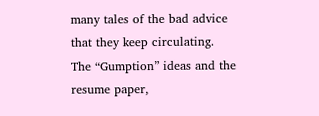many tales of the bad advice that they keep circulating. The “Gumption” ideas and the resume paper,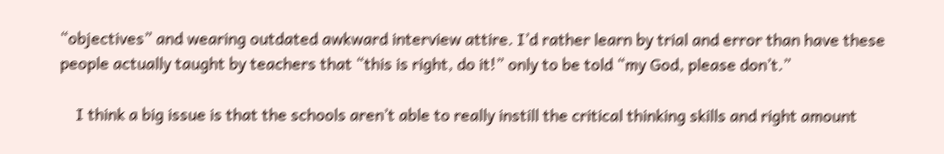“objectives” and wearing outdated awkward interview attire. I’d rather learn by trial and error than have these people actually taught by teachers that “this is right, do it!” only to be told “my God, please don’t.”

    I think a big issue is that the schools aren’t able to really instill the critical thinking skills and right amount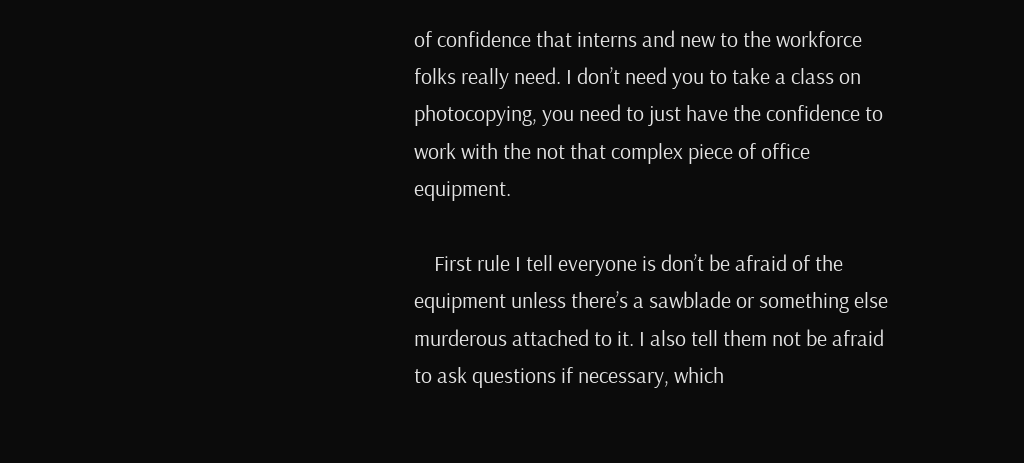of confidence that interns and new to the workforce folks really need. I don’t need you to take a class on photocopying, you need to just have the confidence to work with the not that complex piece of office equipment.

    First rule I tell everyone is don’t be afraid of the equipment unless there’s a sawblade or something else murderous attached to it. I also tell them not be afraid to ask questions if necessary, which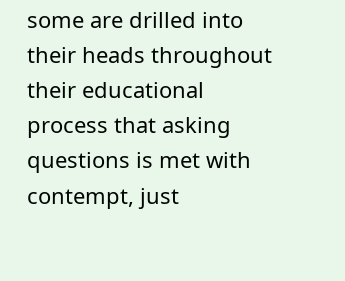some are drilled into their heads throughout their educational process that asking questions is met with contempt, just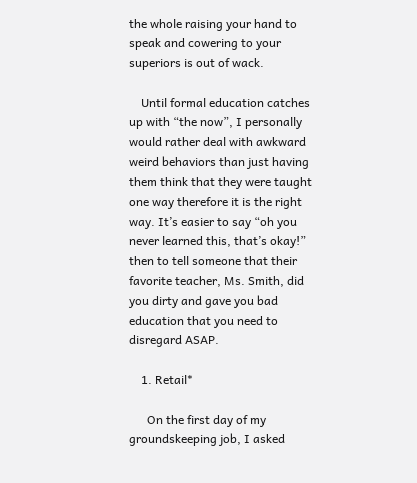the whole raising your hand to speak and cowering to your superiors is out of wack.

    Until formal education catches up with “the now”, I personally would rather deal with awkward weird behaviors than just having them think that they were taught one way therefore it is the right way. It’s easier to say “oh you never learned this, that’s okay!” then to tell someone that their favorite teacher, Ms. Smith, did you dirty and gave you bad education that you need to disregard ASAP.

    1. Retail*

      On the first day of my groundskeeping job, I asked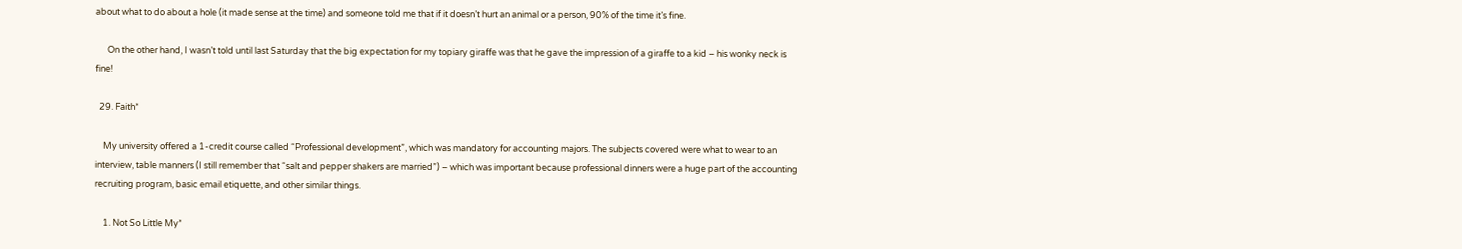about what to do about a hole (it made sense at the time) and someone told me that if it doesn’t hurt an animal or a person, 90% of the time it’s fine.

      On the other hand, I wasn’t told until last Saturday that the big expectation for my topiary giraffe was that he gave the impression of a giraffe to a kid – his wonky neck is fine!

  29. Faith*

    My university offered a 1-credit course called “Professional development”, which was mandatory for accounting majors. The subjects covered were what to wear to an interview, table manners (I still remember that “salt and pepper shakers are married”) – which was important because professional dinners were a huge part of the accounting recruiting program, basic email etiquette, and other similar things.

    1. Not So Little My*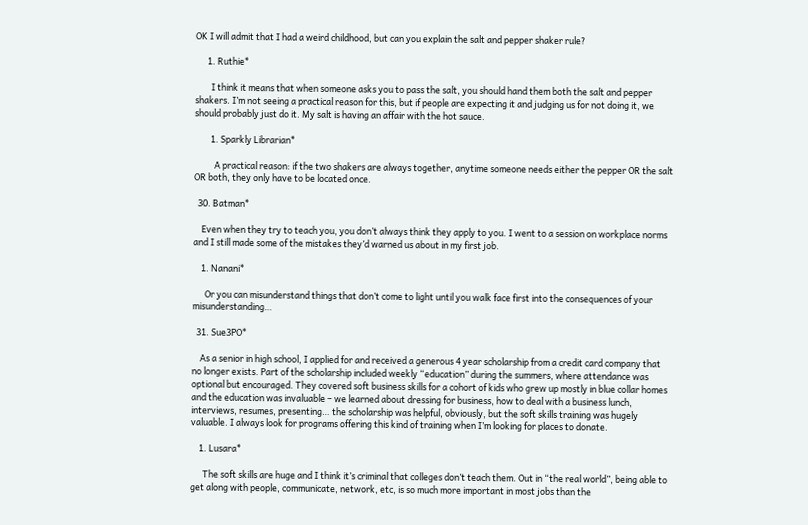OK I will admit that I had a weird childhood, but can you explain the salt and pepper shaker rule?

      1. Ruthie*

        I think it means that when someone asks you to pass the salt, you should hand them both the salt and pepper shakers. I’m not seeing a practical reason for this, but if people are expecting it and judging us for not doing it, we should probably just do it. My salt is having an affair with the hot sauce.

        1. Sparkly Librarian*

          A practical reason: if the two shakers are always together, anytime someone needs either the pepper OR the salt OR both, they only have to be located once.

  30. Batman*

    Even when they try to teach you, you don’t always think they apply to you. I went to a session on workplace norms and I still made some of the mistakes they’d warned us about in my first job.

    1. Nanani*

      Or you can misunderstand things that don’t come to light until you walk face first into the consequences of your misunderstanding…

  31. Sue3PO*

    As a senior in high school, I applied for and received a generous 4 year scholarship from a credit card company that no longer exists. Part of the scholarship included weekly “education” during the summers, where attendance was optional but encouraged. They covered soft business skills for a cohort of kids who grew up mostly in blue collar homes and the education was invaluable – we learned about dressing for business, how to deal with a business lunch, interviews, resumes, presenting… the scholarship was helpful, obviously, but the soft skills training was hugely valuable. I always look for programs offering this kind of training when I’m looking for places to donate.

    1. Lusara*

      The soft skills are huge and I think it’s criminal that colleges don’t teach them. Out in “the real world”, being able to get along with people, communicate, network, etc, is so much more important in most jobs than the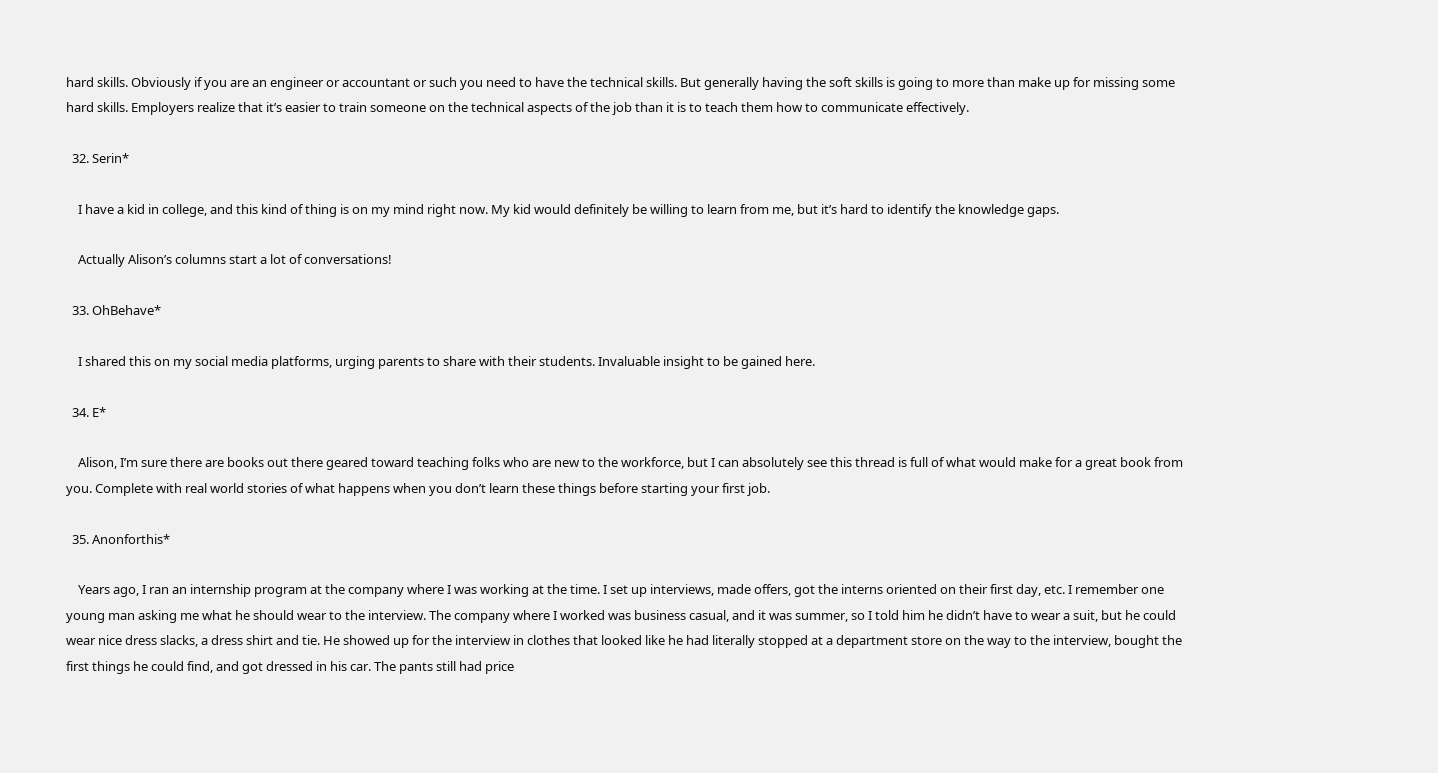hard skills. Obviously if you are an engineer or accountant or such you need to have the technical skills. But generally having the soft skills is going to more than make up for missing some hard skills. Employers realize that it’s easier to train someone on the technical aspects of the job than it is to teach them how to communicate effectively.

  32. Serin*

    I have a kid in college, and this kind of thing is on my mind right now. My kid would definitely be willing to learn from me, but it’s hard to identify the knowledge gaps.

    Actually Alison’s columns start a lot of conversations!

  33. OhBehave*

    I shared this on my social media platforms, urging parents to share with their students. Invaluable insight to be gained here.

  34. E*

    Alison, I’m sure there are books out there geared toward teaching folks who are new to the workforce, but I can absolutely see this thread is full of what would make for a great book from you. Complete with real world stories of what happens when you don’t learn these things before starting your first job.

  35. Anonforthis*

    Years ago, I ran an internship program at the company where I was working at the time. I set up interviews, made offers, got the interns oriented on their first day, etc. I remember one young man asking me what he should wear to the interview. The company where I worked was business casual, and it was summer, so I told him he didn’t have to wear a suit, but he could wear nice dress slacks, a dress shirt and tie. He showed up for the interview in clothes that looked like he had literally stopped at a department store on the way to the interview, bought the first things he could find, and got dressed in his car. The pants still had price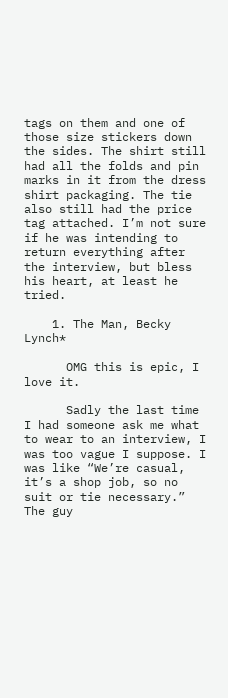tags on them and one of those size stickers down the sides. The shirt still had all the folds and pin marks in it from the dress shirt packaging. The tie also still had the price tag attached. I’m not sure if he was intending to return everything after the interview, but bless his heart, at least he tried.

    1. The Man, Becky Lynch*

      OMG this is epic, I love it.

      Sadly the last time I had someone ask me what to wear to an interview, I was too vague I suppose. I was like “We’re casual, it’s a shop job, so no suit or tie necessary.” The guy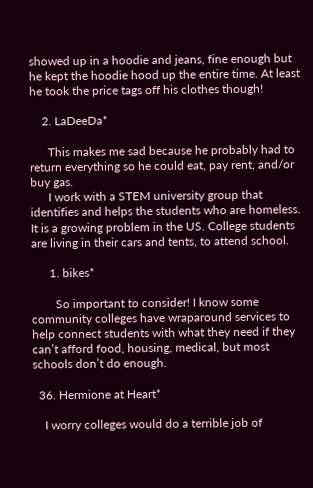showed up in a hoodie and jeans, fine enough but he kept the hoodie hood up the entire time. At least he took the price tags off his clothes though!

    2. LaDeeDa*

      This makes me sad because he probably had to return everything so he could eat, pay rent, and/or buy gas.
      I work with a STEM university group that identifies and helps the students who are homeless. It is a growing problem in the US. College students are living in their cars and tents, to attend school.

      1. bikes*

        So important to consider! I know some community colleges have wraparound services to help connect students with what they need if they can’t afford food, housing, medical, but most schools don’t do enough.

  36. Hermione at Heart*

    I worry colleges would do a terrible job of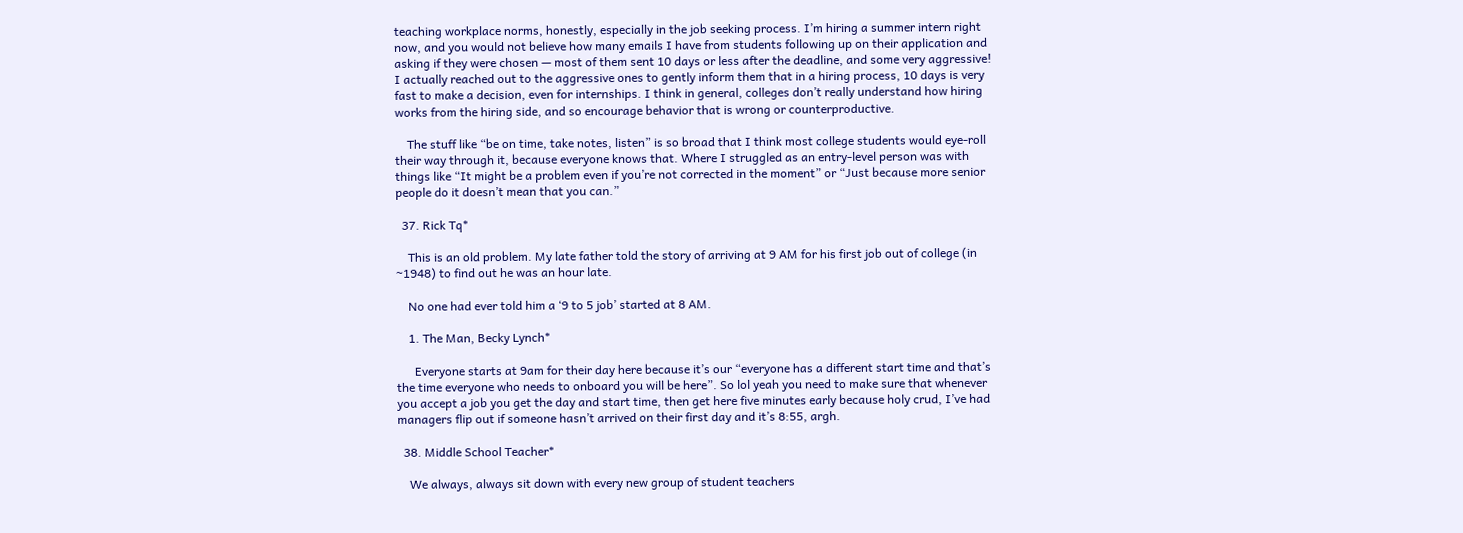teaching workplace norms, honestly, especially in the job seeking process. I’m hiring a summer intern right now, and you would not believe how many emails I have from students following up on their application and asking if they were chosen — most of them sent 10 days or less after the deadline, and some very aggressive! I actually reached out to the aggressive ones to gently inform them that in a hiring process, 10 days is very fast to make a decision, even for internships. I think in general, colleges don’t really understand how hiring works from the hiring side, and so encourage behavior that is wrong or counterproductive.

    The stuff like “be on time, take notes, listen” is so broad that I think most college students would eye-roll their way through it, because everyone knows that. Where I struggled as an entry-level person was with things like “It might be a problem even if you’re not corrected in the moment” or “Just because more senior people do it doesn’t mean that you can.”

  37. Rick Tq*

    This is an old problem. My late father told the story of arriving at 9 AM for his first job out of college (in ~1948) to find out he was an hour late.

    No one had ever told him a ‘9 to 5 job’ started at 8 AM.

    1. The Man, Becky Lynch*

      Everyone starts at 9am for their day here because it’s our “everyone has a different start time and that’s the time everyone who needs to onboard you will be here”. So lol yeah you need to make sure that whenever you accept a job you get the day and start time, then get here five minutes early because holy crud, I’ve had managers flip out if someone hasn’t arrived on their first day and it’s 8:55, argh.

  38. Middle School Teacher*

    We always, always sit down with every new group of student teachers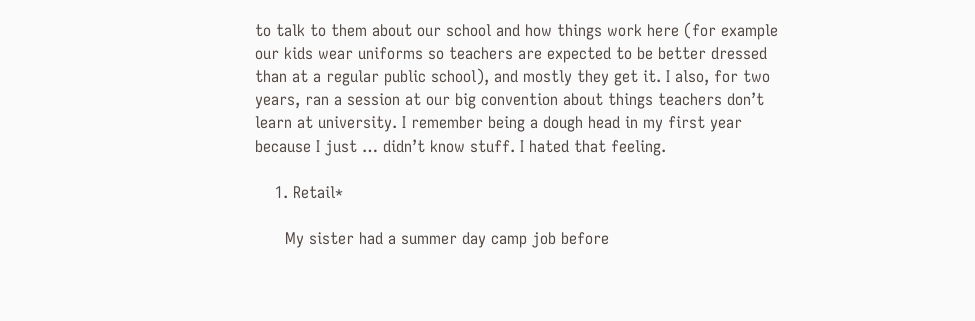to talk to them about our school and how things work here (for example our kids wear uniforms so teachers are expected to be better dressed than at a regular public school), and mostly they get it. I also, for two years, ran a session at our big convention about things teachers don’t learn at university. I remember being a dough head in my first year because I just … didn’t know stuff. I hated that feeling.

    1. Retail*

      My sister had a summer day camp job before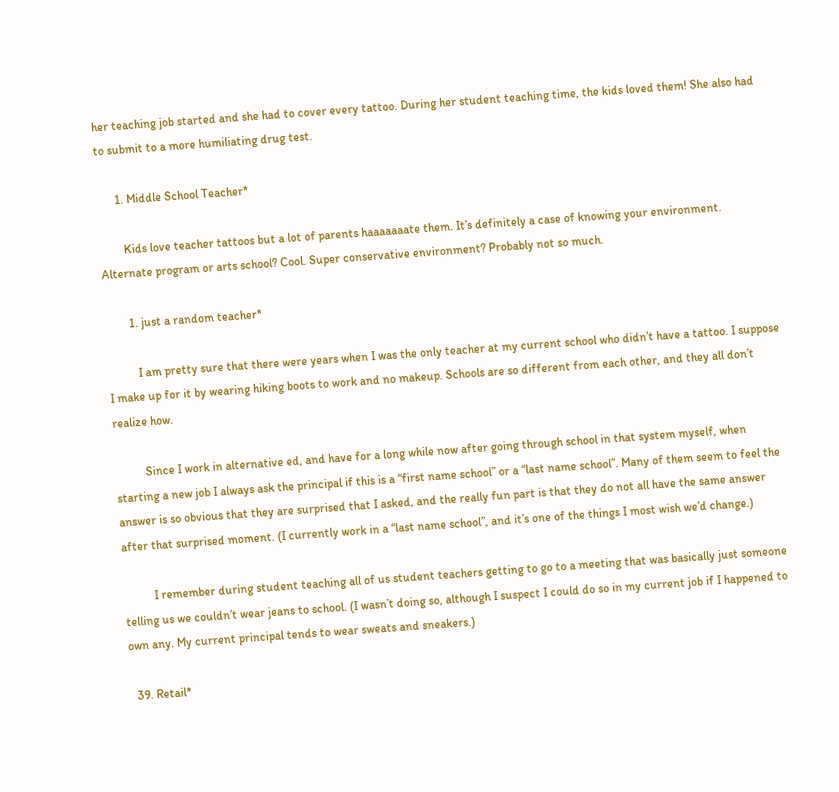her teaching job started and she had to cover every tattoo. During her student teaching time, the kids loved them! She also had to submit to a more humiliating drug test.

      1. Middle School Teacher*

        Kids love teacher tattoos but a lot of parents haaaaaaate them. It’s definitely a case of knowing your environment. Alternate program or arts school? Cool. Super conservative environment? Probably not so much.

        1. just a random teacher*

          I am pretty sure that there were years when I was the only teacher at my current school who didn’t have a tattoo. I suppose I make up for it by wearing hiking boots to work and no makeup. Schools are so different from each other, and they all don’t realize how.

          Since I work in alternative ed, and have for a long while now after going through school in that system myself, when starting a new job I always ask the principal if this is a “first name school” or a “last name school”. Many of them seem to feel the answer is so obvious that they are surprised that I asked, and the really fun part is that they do not all have the same answer after that surprised moment. (I currently work in a “last name school”, and it’s one of the things I most wish we’d change.)

          I remember during student teaching all of us student teachers getting to go to a meeting that was basically just someone telling us we couldn’t wear jeans to school. (I wasn’t doing so, although I suspect I could do so in my current job if I happened to own any. My current principal tends to wear sweats and sneakers.)

  39. Retail*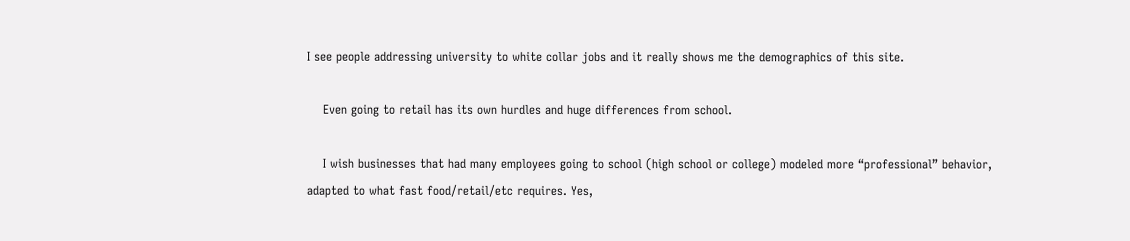I see people addressing university to white collar jobs and it really shows me the demographics of this site.

    Even going to retail has its own hurdles and huge differences from school.

    I wish businesses that had many employees going to school (high school or college) modeled more “professional” behavior, adapted to what fast food/retail/etc requires. Yes,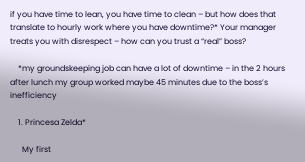if you have time to lean, you have time to clean – but how does that translate to hourly work where you have downtime?* Your manager treats you with disrespect – how can you trust a “real” boss?

    *my groundskeeping job can have a lot of downtime – in the 2 hours after lunch my group worked maybe 45 minutes due to the boss’s inefficiency

    1. Princesa Zelda*

      My first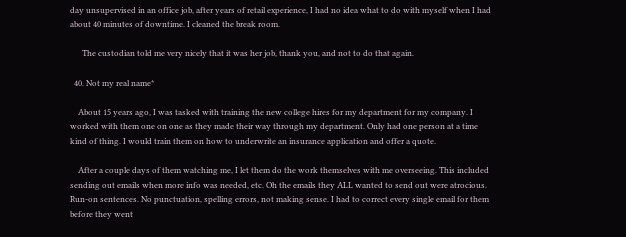day unsupervised in an office job, after years of retail experience, I had no idea what to do with myself when I had about 40 minutes of downtime. I cleaned the break room.

      The custodian told me very nicely that it was her job, thank you, and not to do that again.

  40. Not my real name*

    About 15 years ago, I was tasked with training the new college hires for my department for my company. I worked with them one on one as they made their way through my department. Only had one person at a time kind of thing. I would train them on how to underwrite an insurance application and offer a quote.

    After a couple days of them watching me, I let them do the work themselves with me overseeing. This included sending out emails when more info was needed, etc. Oh the emails they ALL wanted to send out were atrocious. Run-on sentences. No punctuation, spelling errors, not making sense. I had to correct every single email for them before they went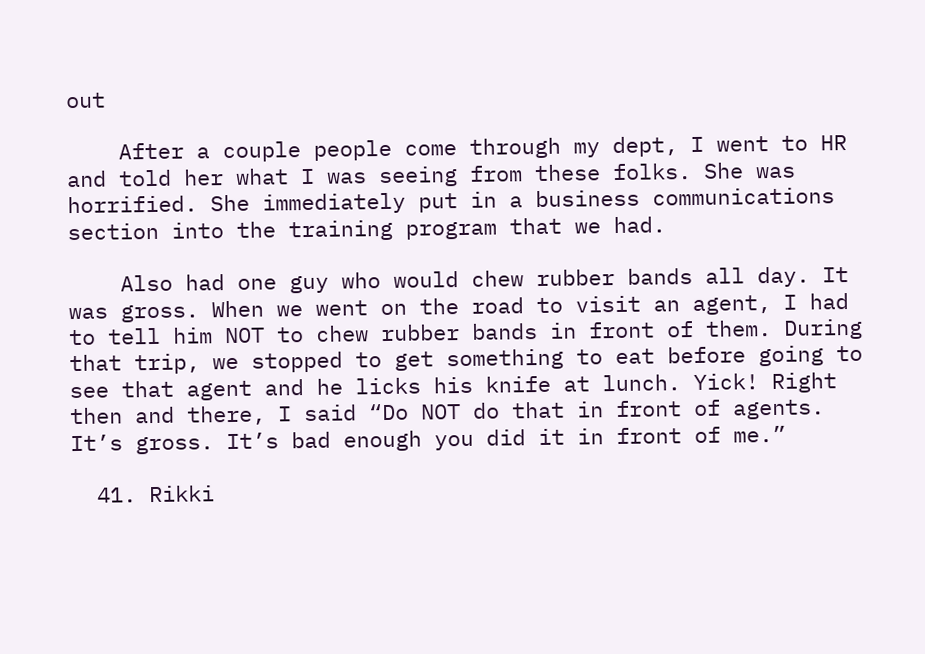out

    After a couple people come through my dept, I went to HR and told her what I was seeing from these folks. She was horrified. She immediately put in a business communications section into the training program that we had.

    Also had one guy who would chew rubber bands all day. It was gross. When we went on the road to visit an agent, I had to tell him NOT to chew rubber bands in front of them. During that trip, we stopped to get something to eat before going to see that agent and he licks his knife at lunch. Yick! Right then and there, I said “Do NOT do that in front of agents. It’s gross. It’s bad enough you did it in front of me.”

  41. Rikki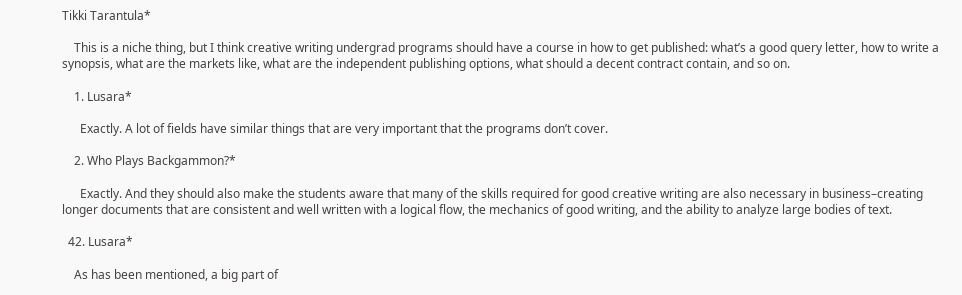Tikki Tarantula*

    This is a niche thing, but I think creative writing undergrad programs should have a course in how to get published: what’s a good query letter, how to write a synopsis, what are the markets like, what are the independent publishing options, what should a decent contract contain, and so on.

    1. Lusara*

      Exactly. A lot of fields have similar things that are very important that the programs don’t cover.

    2. Who Plays Backgammon?*

      Exactly. And they should also make the students aware that many of the skills required for good creative writing are also necessary in business–creating longer documents that are consistent and well written with a logical flow, the mechanics of good writing, and the ability to analyze large bodies of text.

  42. Lusara*

    As has been mentioned, a big part of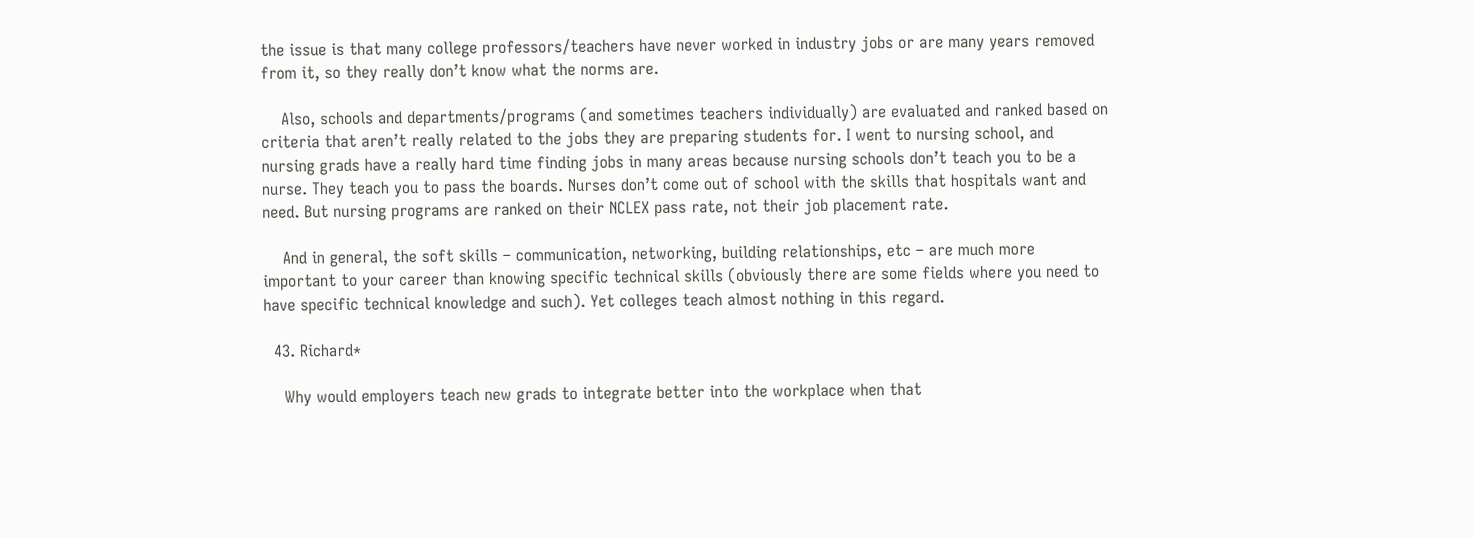the issue is that many college professors/teachers have never worked in industry jobs or are many years removed from it, so they really don’t know what the norms are.

    Also, schools and departments/programs (and sometimes teachers individually) are evaluated and ranked based on criteria that aren’t really related to the jobs they are preparing students for. I went to nursing school, and nursing grads have a really hard time finding jobs in many areas because nursing schools don’t teach you to be a nurse. They teach you to pass the boards. Nurses don’t come out of school with the skills that hospitals want and need. But nursing programs are ranked on their NCLEX pass rate, not their job placement rate.

    And in general, the soft skills – communication, networking, building relationships, etc – are much more important to your career than knowing specific technical skills (obviously there are some fields where you need to have specific technical knowledge and such). Yet colleges teach almost nothing in this regard.

  43. Richard*

    Why would employers teach new grads to integrate better into the workplace when that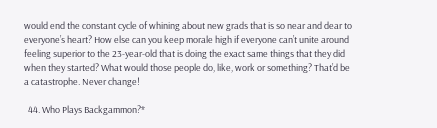would end the constant cycle of whining about new grads that is so near and dear to everyone’s heart? How else can you keep morale high if everyone can’t unite around feeling superior to the 23-year-old that is doing the exact same things that they did when they started? What would those people do, like, work or something? That’d be a catastrophe. Never change!

  44. Who Plays Backgammon?*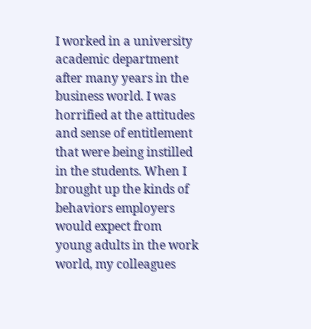I worked in a university academic department after many years in the business world. I was horrified at the attitudes and sense of entitlement that were being instilled in the students. When I brought up the kinds of behaviors employers would expect from young adults in the work world, my colleagues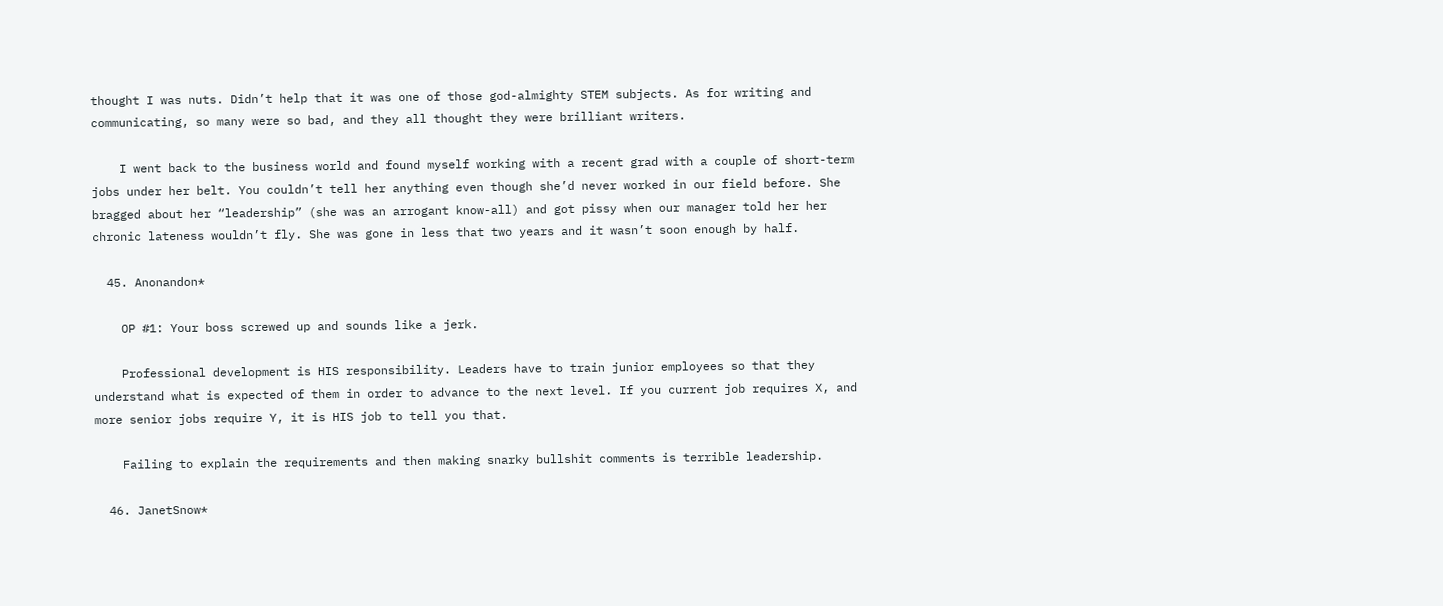thought I was nuts. Didn’t help that it was one of those god-almighty STEM subjects. As for writing and communicating, so many were so bad, and they all thought they were brilliant writers.

    I went back to the business world and found myself working with a recent grad with a couple of short-term jobs under her belt. You couldn’t tell her anything even though she’d never worked in our field before. She bragged about her “leadership” (she was an arrogant know-all) and got pissy when our manager told her her chronic lateness wouldn’t fly. She was gone in less that two years and it wasn’t soon enough by half.

  45. Anonandon*

    OP #1: Your boss screwed up and sounds like a jerk.

    Professional development is HIS responsibility. Leaders have to train junior employees so that they understand what is expected of them in order to advance to the next level. If you current job requires X, and more senior jobs require Y, it is HIS job to tell you that.

    Failing to explain the requirements and then making snarky bullshit comments is terrible leadership.

  46. JanetSnow*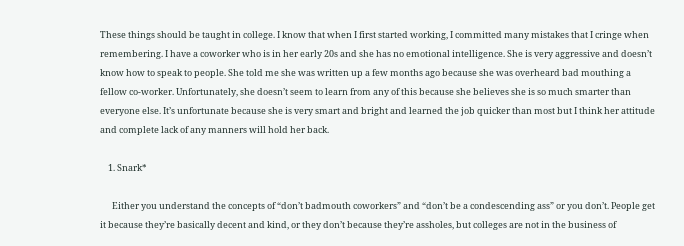These things should be taught in college. I know that when I first started working, I committed many mistakes that I cringe when remembering. I have a coworker who is in her early 20s and she has no emotional intelligence. She is very aggressive and doesn’t know how to speak to people. She told me she was written up a few months ago because she was overheard bad mouthing a fellow co-worker. Unfortunately, she doesn’t seem to learn from any of this because she believes she is so much smarter than everyone else. It’s unfortunate because she is very smart and bright and learned the job quicker than most but I think her attitude and complete lack of any manners will hold her back.

    1. Snark*

      Either you understand the concepts of “don’t badmouth coworkers” and “don’t be a condescending ass” or you don’t. People get it because they’re basically decent and kind, or they don’t because they’re assholes, but colleges are not in the business of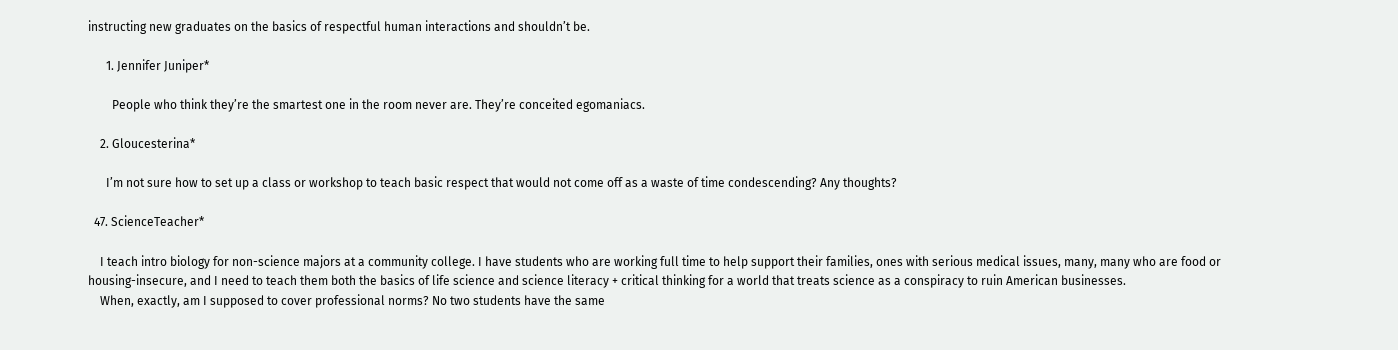instructing new graduates on the basics of respectful human interactions and shouldn’t be.

      1. Jennifer Juniper*

        People who think they’re the smartest one in the room never are. They’re conceited egomaniacs.

    2. Gloucesterina*

      I’m not sure how to set up a class or workshop to teach basic respect that would not come off as a waste of time condescending? Any thoughts?

  47. ScienceTeacher*

    I teach intro biology for non-science majors at a community college. I have students who are working full time to help support their families, ones with serious medical issues, many, many who are food or housing-insecure, and I need to teach them both the basics of life science and science literacy + critical thinking for a world that treats science as a conspiracy to ruin American businesses.
    When, exactly, am I supposed to cover professional norms? No two students have the same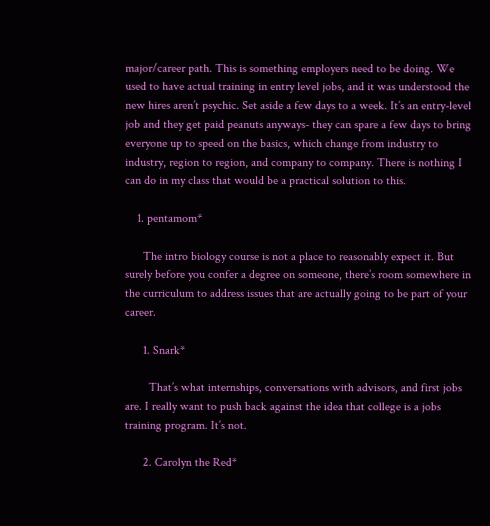major/career path. This is something employers need to be doing. We used to have actual training in entry level jobs, and it was understood the new hires aren’t psychic. Set aside a few days to a week. It’s an entry-level job and they get paid peanuts anyways- they can spare a few days to bring everyone up to speed on the basics, which change from industry to industry, region to region, and company to company. There is nothing I can do in my class that would be a practical solution to this.

    1. pentamom*

      The intro biology course is not a place to reasonably expect it. But surely before you confer a degree on someone, there’s room somewhere in the curriculum to address issues that are actually going to be part of your career.

      1. Snark*

        That’s what internships, conversations with advisors, and first jobs are. I really want to push back against the idea that college is a jobs training program. It’s not.

      2. Carolyn the Red*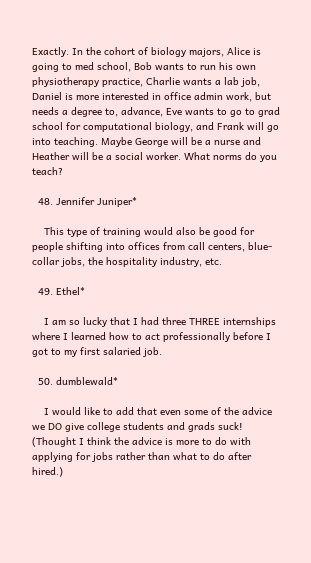Exactly. In the cohort of biology majors, Alice is going to med school, Bob wants to run his own physiotherapy practice, Charlie wants a lab job, Daniel is more interested in office admin work, but needs a degree to, advance, Eve wants to go to grad school for computational biology, and Frank will go into teaching. Maybe George will be a nurse and Heather will be a social worker. What norms do you teach?

  48. Jennifer Juniper*

    This type of training would also be good for people shifting into offices from call centers, blue-collar jobs, the hospitality industry, etc.

  49. Ethel*

    I am so lucky that I had three THREE internships where I learned how to act professionally before I got to my first salaried job.

  50. dumblewald*

    I would like to add that even some of the advice we DO give college students and grads suck! (Thought I think the advice is more to do with applying for jobs rather than what to do after hired.)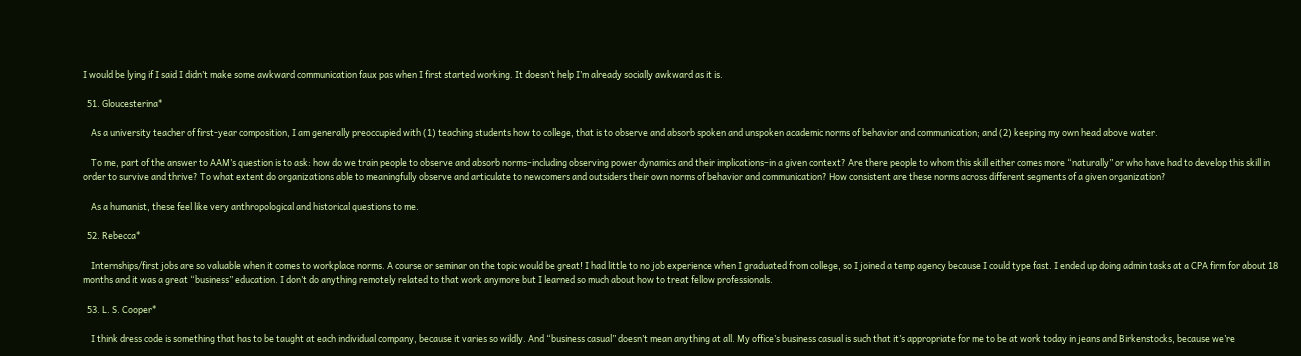I would be lying if I said I didn’t make some awkward communication faux pas when I first started working. It doesn’t help I’m already socially awkward as it is.

  51. Gloucesterina*

    As a university teacher of first-year composition, I am generally preoccupied with (1) teaching students how to college, that is to observe and absorb spoken and unspoken academic norms of behavior and communication; and (2) keeping my own head above water.

    To me, part of the answer to AAM’s question is to ask: how do we train people to observe and absorb norms–including observing power dynamics and their implications–in a given context? Are there people to whom this skill either comes more “naturally” or who have had to develop this skill in order to survive and thrive? To what extent do organizations able to meaningfully observe and articulate to newcomers and outsiders their own norms of behavior and communication? How consistent are these norms across different segments of a given organization?

    As a humanist, these feel like very anthropological and historical questions to me.

  52. Rebecca*

    Internships/first jobs are so valuable when it comes to workplace norms. A course or seminar on the topic would be great! I had little to no job experience when I graduated from college, so I joined a temp agency because I could type fast. I ended up doing admin tasks at a CPA firm for about 18 months and it was a great “business” education. I don’t do anything remotely related to that work anymore but I learned so much about how to treat fellow professionals.

  53. L. S. Cooper*

    I think dress code is something that has to be taught at each individual company, because it varies so wildly. And “business casual” doesn’t mean anything at all. My office’s business casual is such that it’s appropriate for me to be at work today in jeans and Birkenstocks, because we’re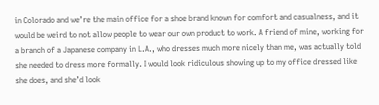in Colorado and we’re the main office for a shoe brand known for comfort and casualness, and it would be weird to not allow people to wear our own product to work. A friend of mine, working for a branch of a Japanese company in L.A., who dresses much more nicely than me, was actually told she needed to dress more formally. I would look ridiculous showing up to my office dressed like she does, and she’d look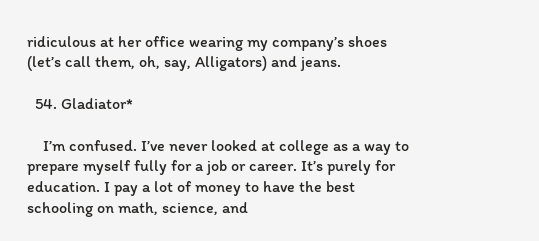ridiculous at her office wearing my company’s shoes (let’s call them, oh, say, Alligators) and jeans.

  54. Gladiator*

    I’m confused. I’ve never looked at college as a way to prepare myself fully for a job or career. It’s purely for education. I pay a lot of money to have the best schooling on math, science, and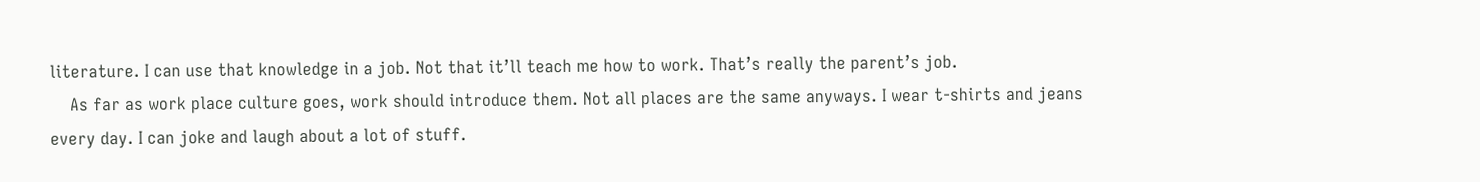literature. I can use that knowledge in a job. Not that it’ll teach me how to work. That’s really the parent’s job.
    As far as work place culture goes, work should introduce them. Not all places are the same anyways. I wear t-shirts and jeans every day. I can joke and laugh about a lot of stuff.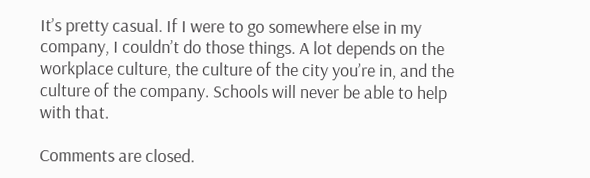It’s pretty casual. If I were to go somewhere else in my company, I couldn’t do those things. A lot depends on the workplace culture, the culture of the city you’re in, and the culture of the company. Schools will never be able to help with that.

Comments are closed.